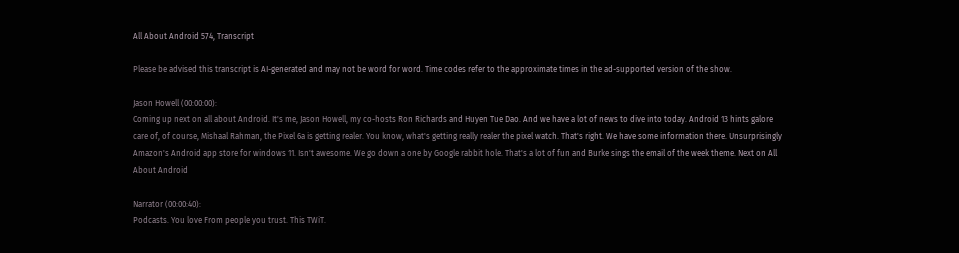All About Android 574, Transcript

Please be advised this transcript is AI-generated and may not be word for word. Time codes refer to the approximate times in the ad-supported version of the show.

Jason Howell (00:00:00):
Coming up next on all about Android. It's me, Jason Howell, my co-hosts Ron Richards and Huyen Tue Dao. And we have a lot of news to dive into today. Android 13 hints galore care of, of course, Mishaal Rahman, the Pixel 6a is getting realer. You know, what's getting really realer the pixel watch. That's right. We have some information there. Unsurprisingly Amazon's Android app store for windows 11. Isn't awesome. We go down a one by Google rabbit hole. That's a lot of fun and Burke sings the email of the week theme. Next on All About Android

Narrator (00:00:40):
Podcasts. You love From people you trust. This TWiT.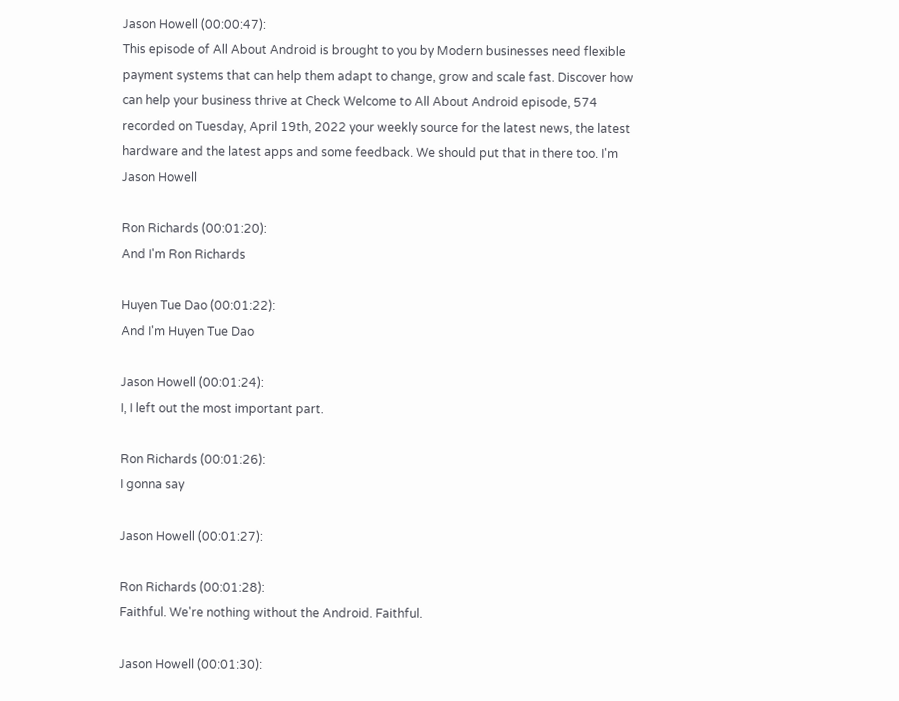Jason Howell (00:00:47):
This episode of All About Android is brought to you by Modern businesses need flexible payment systems that can help them adapt to change, grow and scale fast. Discover how can help your business thrive at Check Welcome to All About Android episode, 574 recorded on Tuesday, April 19th, 2022 your weekly source for the latest news, the latest hardware and the latest apps and some feedback. We should put that in there too. I'm Jason Howell

Ron Richards (00:01:20):
And I'm Ron Richards

Huyen Tue Dao (00:01:22):
And I'm Huyen Tue Dao

Jason Howell (00:01:24):
I, I left out the most important part.

Ron Richards (00:01:26):
I gonna say

Jason Howell (00:01:27):

Ron Richards (00:01:28):
Faithful. We're nothing without the Android. Faithful.

Jason Howell (00:01:30):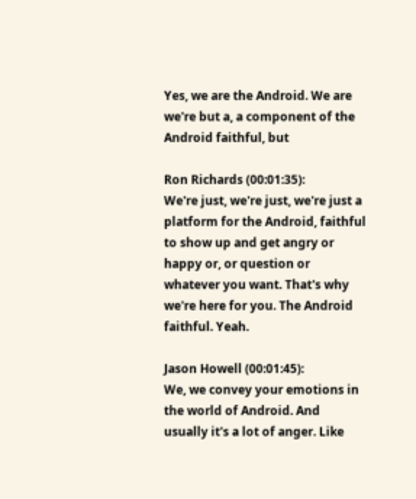Yes, we are the Android. We are we're but a, a component of the Android faithful, but

Ron Richards (00:01:35):
We're just, we're just, we're just a platform for the Android, faithful to show up and get angry or happy or, or question or whatever you want. That's why we're here for you. The Android faithful. Yeah.

Jason Howell (00:01:45):
We, we convey your emotions in the world of Android. And usually it's a lot of anger. Like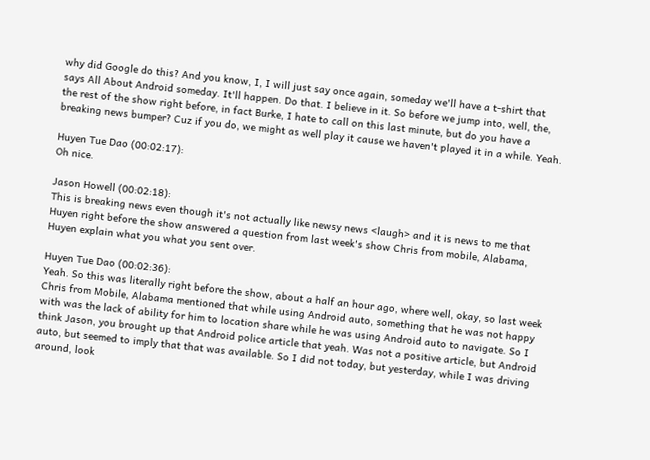why did Google do this? And you know, I, I will just say once again, someday we'll have a t-shirt that says All About Android someday. It'll happen. Do that. I believe in it. So before we jump into, well, the, the rest of the show right before, in fact Burke, I hate to call on this last minute, but do you have a breaking news bumper? Cuz if you do, we might as well play it cause we haven't played it in a while. Yeah.

Huyen Tue Dao (00:02:17):
Oh nice.

Jason Howell (00:02:18):
This is breaking news even though it's not actually like newsy news <laugh> and it is news to me that Huyen right before the show answered a question from last week's show Chris from mobile, Alabama, Huyen explain what you what you sent over.

Huyen Tue Dao (00:02:36):
Yeah. So this was literally right before the show, about a half an hour ago, where well, okay, so last week Chris from Mobile, Alabama mentioned that while using Android auto, something that he was not happy with was the lack of ability for him to location share while he was using Android auto to navigate. So I think Jason, you brought up that Android police article that yeah. Was not a positive article, but Android auto, but seemed to imply that that was available. So I did not today, but yesterday, while I was driving around, look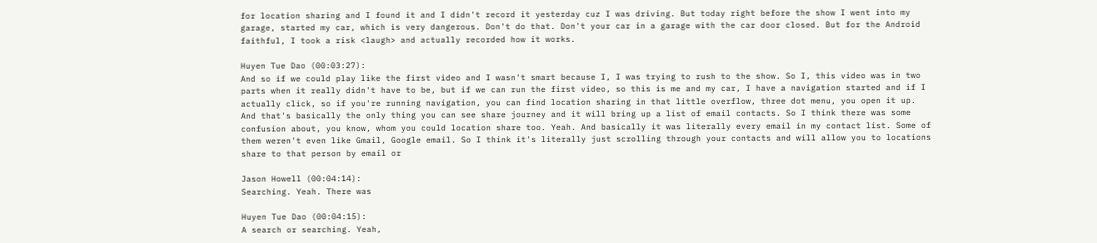for location sharing and I found it and I didn't record it yesterday cuz I was driving. But today right before the show I went into my garage, started my car, which is very dangerous. Don't do that. Don't your car in a garage with the car door closed. But for the Android faithful, I took a risk <laugh> and actually recorded how it works.

Huyen Tue Dao (00:03:27):
And so if we could play like the first video and I wasn't smart because I, I was trying to rush to the show. So I, this video was in two parts when it really didn't have to be, but if we can run the first video, so this is me and my car, I have a navigation started and if I actually click, so if you're running navigation, you can find location sharing in that little overflow, three dot menu, you open it up. And that's basically the only thing you can see share journey and it will bring up a list of email contacts. So I think there was some confusion about, you know, whom you could location share too. Yeah. And basically it was literally every email in my contact list. Some of them weren't even like Gmail, Google email. So I think it's literally just scrolling through your contacts and will allow you to locations share to that person by email or

Jason Howell (00:04:14):
Searching. Yeah. There was

Huyen Tue Dao (00:04:15):
A search or searching. Yeah,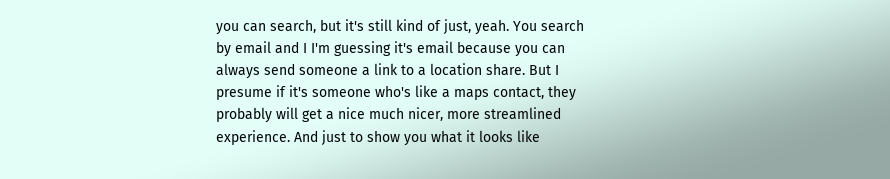you can search, but it's still kind of just, yeah. You search by email and I I'm guessing it's email because you can always send someone a link to a location share. But I presume if it's someone who's like a maps contact, they probably will get a nice much nicer, more streamlined experience. And just to show you what it looks like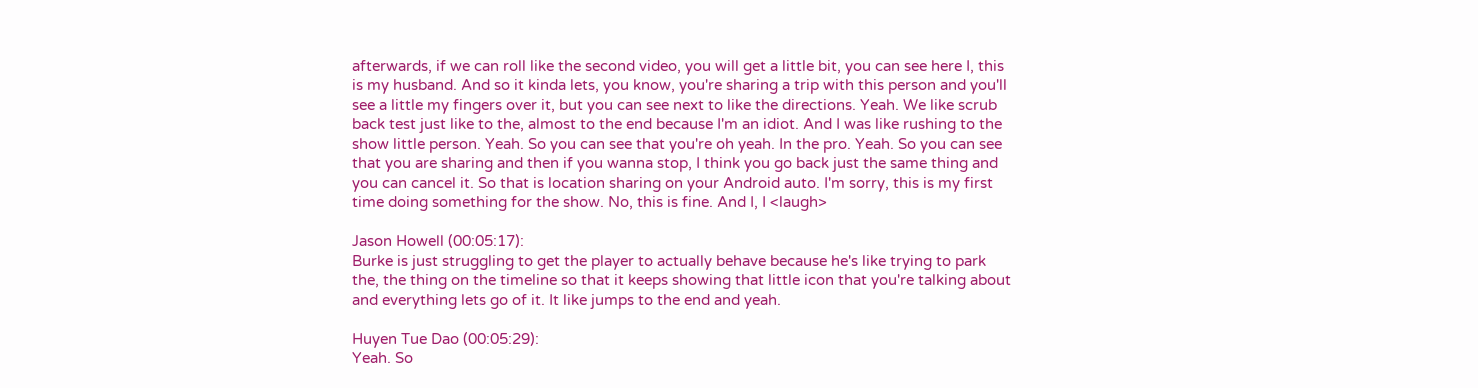afterwards, if we can roll like the second video, you will get a little bit, you can see here I, this is my husband. And so it kinda lets, you know, you're sharing a trip with this person and you'll see a little my fingers over it, but you can see next to like the directions. Yeah. We like scrub back test just like to the, almost to the end because I'm an idiot. And I was like rushing to the show little person. Yeah. So you can see that you're oh yeah. In the pro. Yeah. So you can see that you are sharing and then if you wanna stop, I think you go back just the same thing and you can cancel it. So that is location sharing on your Android auto. I'm sorry, this is my first time doing something for the show. No, this is fine. And I, I <laugh>

Jason Howell (00:05:17):
Burke is just struggling to get the player to actually behave because he's like trying to park the, the thing on the timeline so that it keeps showing that little icon that you're talking about and everything lets go of it. It like jumps to the end and yeah.

Huyen Tue Dao (00:05:29):
Yeah. So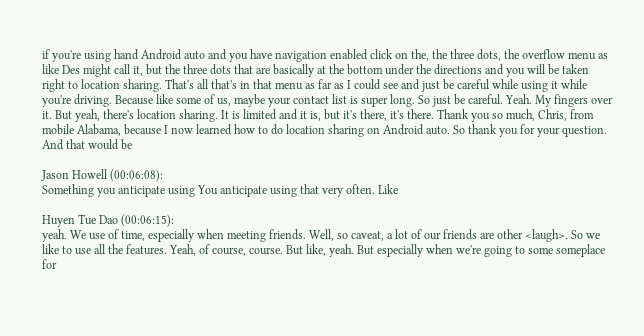if you're using hand Android auto and you have navigation enabled click on the, the three dots, the overflow menu as like Des might call it, but the three dots that are basically at the bottom under the directions and you will be taken right to location sharing. That's all that's in that menu as far as I could see and just be careful while using it while you're driving. Because like some of us, maybe your contact list is super long. So just be careful. Yeah. My fingers over it. But yeah, there's location sharing. It is limited and it is, but it's there, it's there. Thank you so much, Chris, from mobile Alabama, because I now learned how to do location sharing on Android auto. So thank you for your question. And that would be

Jason Howell (00:06:08):
Something you anticipate using You anticipate using that very often. Like

Huyen Tue Dao (00:06:15):
yeah. We use of time, especially when meeting friends. Well, so caveat, a lot of our friends are other <laugh>. So we like to use all the features. Yeah, of course, course. But like, yeah. But especially when we're going to some someplace for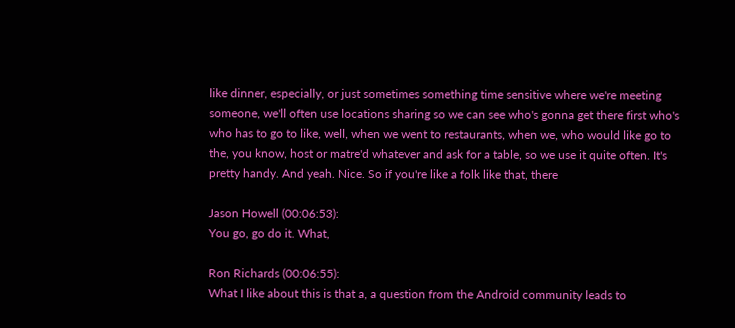like dinner, especially, or just sometimes something time sensitive where we're meeting someone, we'll often use locations sharing so we can see who's gonna get there first who's who has to go to like, well, when we went to restaurants, when we, who would like go to the, you know, host or matre'd whatever and ask for a table, so we use it quite often. It's pretty handy. And yeah. Nice. So if you're like a folk like that, there

Jason Howell (00:06:53):
You go, go do it. What,

Ron Richards (00:06:55):
What I like about this is that a, a question from the Android community leads to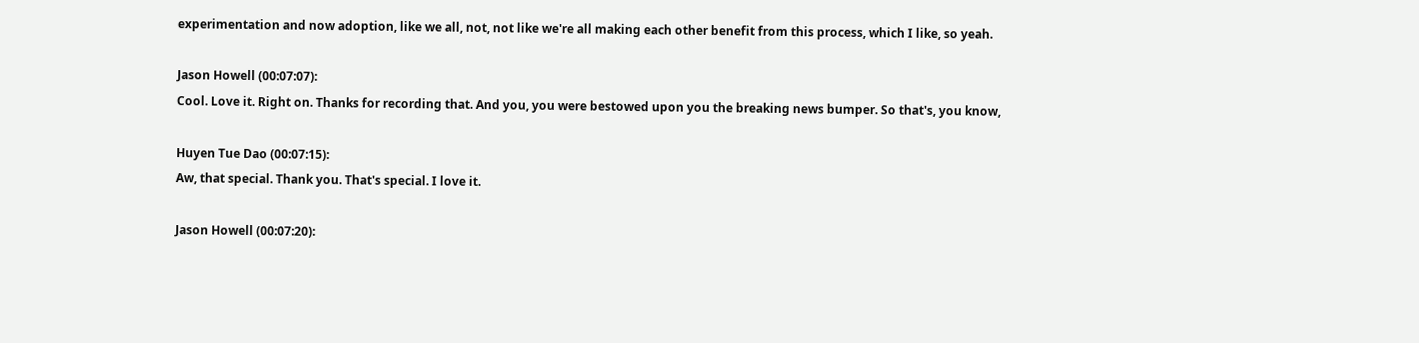experimentation and now adoption, like we all, not, not like we're all making each other benefit from this process, which I like, so yeah.

Jason Howell (00:07:07):
Cool. Love it. Right on. Thanks for recording that. And you, you were bestowed upon you the breaking news bumper. So that's, you know,

Huyen Tue Dao (00:07:15):
Aw, that special. Thank you. That's special. I love it.

Jason Howell (00:07:20):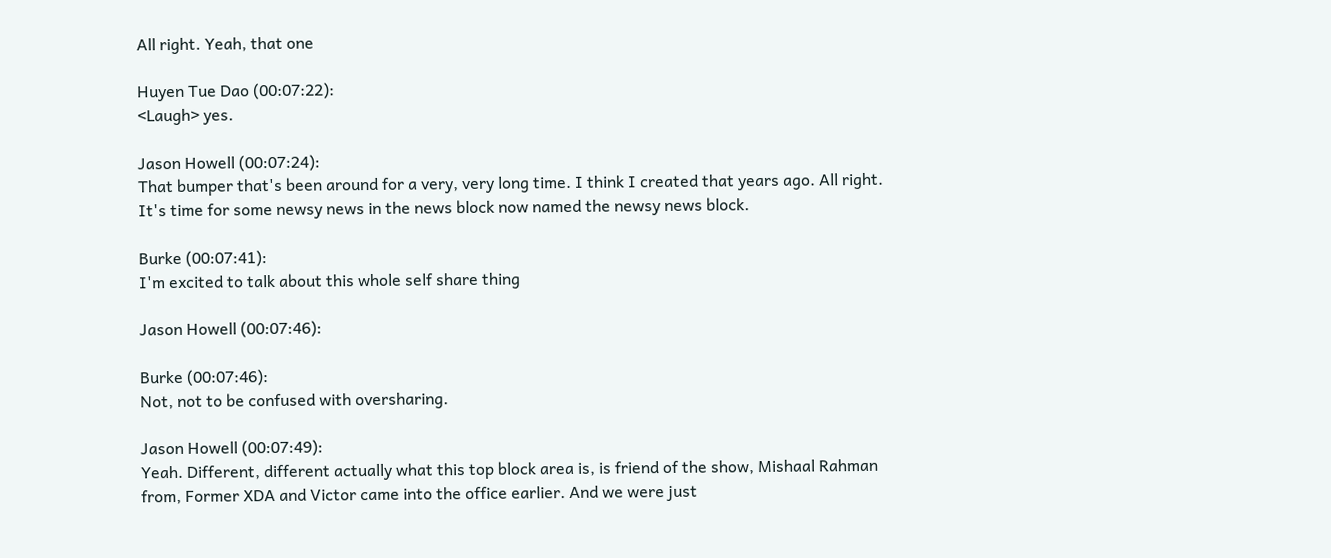All right. Yeah, that one

Huyen Tue Dao (00:07:22):
<Laugh> yes.

Jason Howell (00:07:24):
That bumper that's been around for a very, very long time. I think I created that years ago. All right. It's time for some newsy news in the news block now named the newsy news block.

Burke (00:07:41):
I'm excited to talk about this whole self share thing

Jason Howell (00:07:46):

Burke (00:07:46):
Not, not to be confused with oversharing.

Jason Howell (00:07:49):
Yeah. Different, different actually what this top block area is, is friend of the show, Mishaal Rahman from, Former XDA and Victor came into the office earlier. And we were just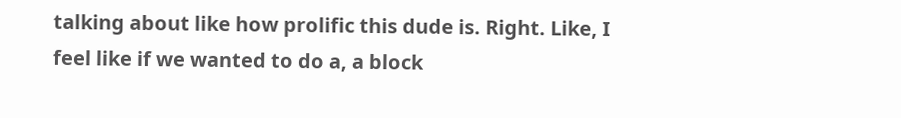talking about like how prolific this dude is. Right. Like, I feel like if we wanted to do a, a block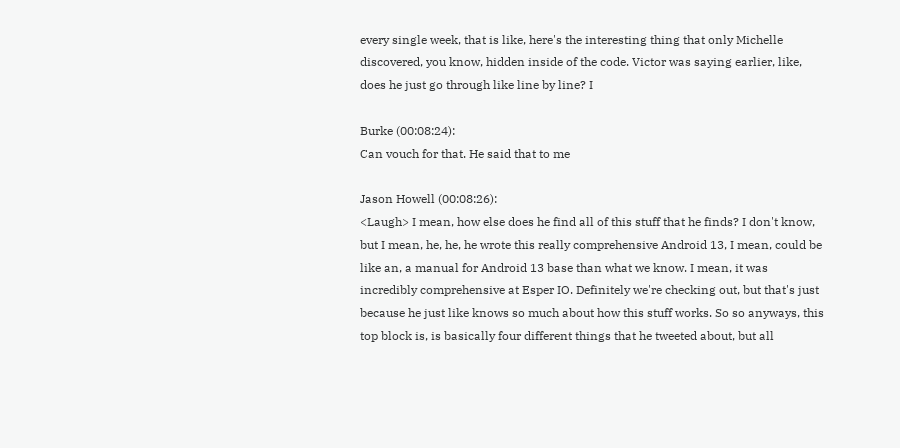every single week, that is like, here's the interesting thing that only Michelle discovered, you know, hidden inside of the code. Victor was saying earlier, like, does he just go through like line by line? I

Burke (00:08:24):
Can vouch for that. He said that to me

Jason Howell (00:08:26):
<Laugh> I mean, how else does he find all of this stuff that he finds? I don't know, but I mean, he, he, he wrote this really comprehensive Android 13, I mean, could be like an, a manual for Android 13 base than what we know. I mean, it was incredibly comprehensive at Esper IO. Definitely we're checking out, but that's just because he just like knows so much about how this stuff works. So so anyways, this top block is, is basically four different things that he tweeted about, but all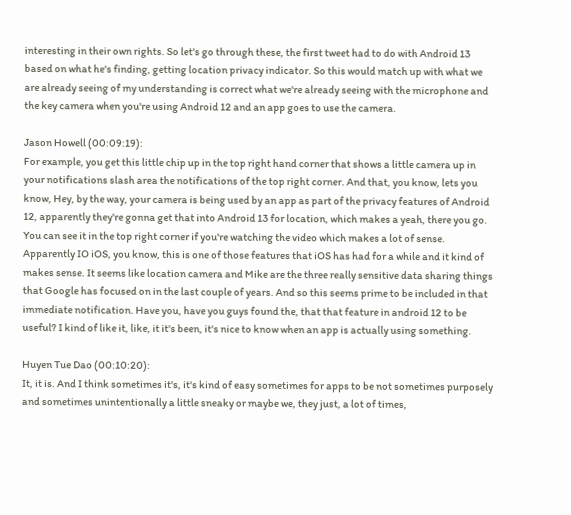interesting in their own rights. So let's go through these, the first tweet had to do with Android 13 based on what he's finding, getting location privacy indicator. So this would match up with what we are already seeing of my understanding is correct what we're already seeing with the microphone and the key camera when you're using Android 12 and an app goes to use the camera.

Jason Howell (00:09:19):
For example, you get this little chip up in the top right hand corner that shows a little camera up in your notifications slash area the notifications of the top right corner. And that, you know, lets you know, Hey, by the way, your camera is being used by an app as part of the privacy features of Android 12, apparently they're gonna get that into Android 13 for location, which makes a yeah, there you go. You can see it in the top right corner if you're watching the video which makes a lot of sense. Apparently IO iOS, you know, this is one of those features that iOS has had for a while and it kind of makes sense. It seems like location camera and Mike are the three really sensitive data sharing things that Google has focused on in the last couple of years. And so this seems prime to be included in that immediate notification. Have you, have you guys found the, that that feature in android 12 to be useful? I kind of like it, like, it it's been, it's nice to know when an app is actually using something.

Huyen Tue Dao (00:10:20):
It, it is. And I think sometimes it's, it's kind of easy sometimes for apps to be not sometimes purposely and sometimes unintentionally a little sneaky or maybe we, they just, a lot of times,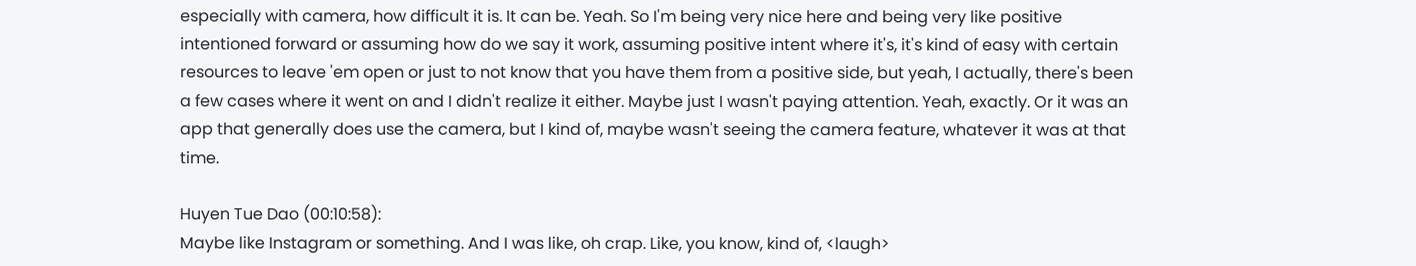especially with camera, how difficult it is. It can be. Yeah. So I'm being very nice here and being very like positive intentioned forward or assuming how do we say it work, assuming positive intent where it's, it's kind of easy with certain resources to leave 'em open or just to not know that you have them from a positive side, but yeah, I actually, there's been a few cases where it went on and I didn't realize it either. Maybe just I wasn't paying attention. Yeah, exactly. Or it was an app that generally does use the camera, but I kind of, maybe wasn't seeing the camera feature, whatever it was at that time.

Huyen Tue Dao (00:10:58):
Maybe like Instagram or something. And I was like, oh crap. Like, you know, kind of, <laugh>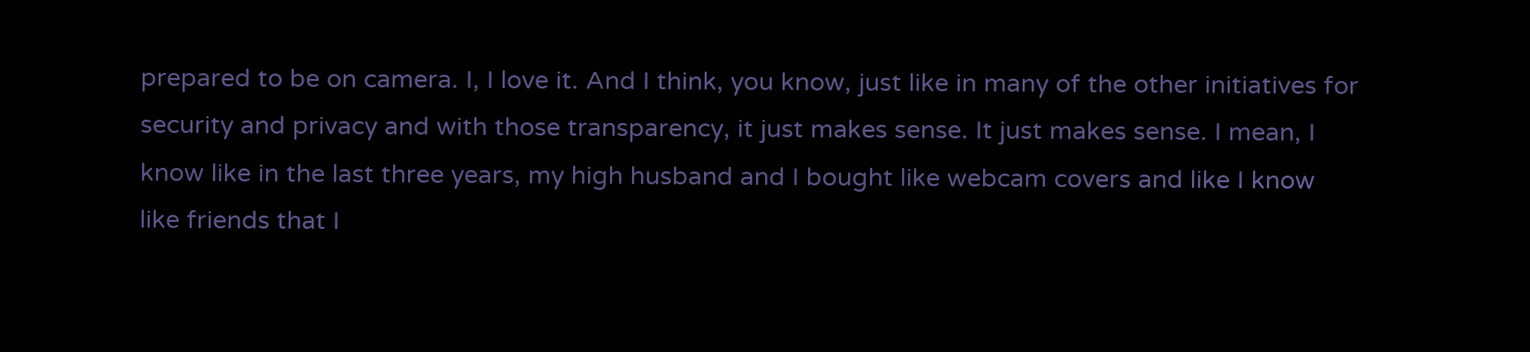prepared to be on camera. I, I love it. And I think, you know, just like in many of the other initiatives for security and privacy and with those transparency, it just makes sense. It just makes sense. I mean, I know like in the last three years, my high husband and I bought like webcam covers and like I know like friends that I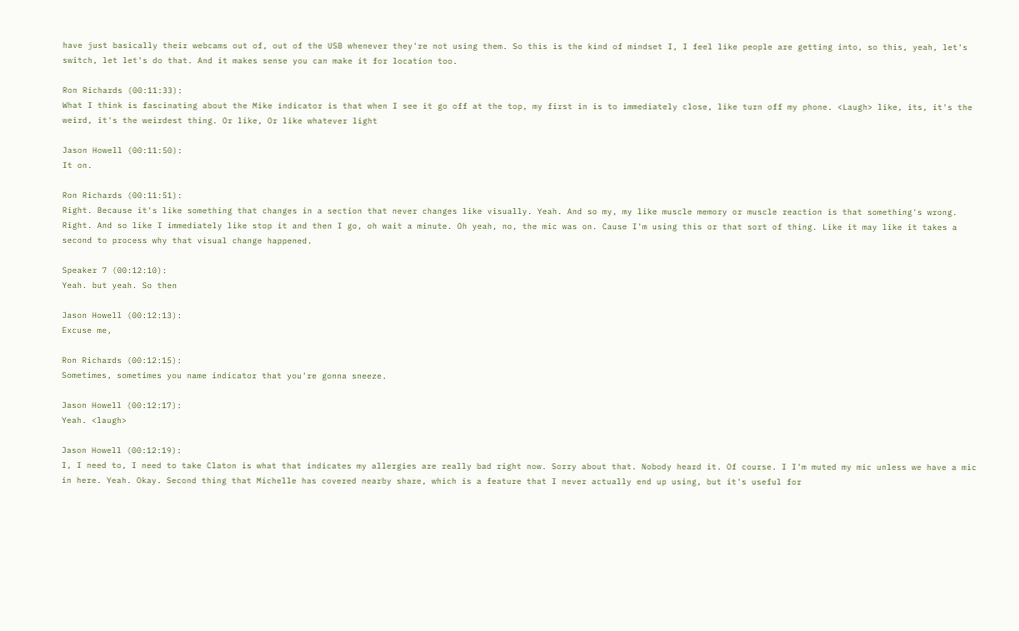have just basically their webcams out of, out of the USB whenever they're not using them. So this is the kind of mindset I, I feel like people are getting into, so this, yeah, let's switch, let let's do that. And it makes sense you can make it for location too.

Ron Richards (00:11:33):
What I think is fascinating about the Mike indicator is that when I see it go off at the top, my first in is to immediately close, like turn off my phone. <Laugh> like, its, it's the weird, it's the weirdest thing. Or like, Or like whatever light

Jason Howell (00:11:50):
It on.

Ron Richards (00:11:51):
Right. Because it's like something that changes in a section that never changes like visually. Yeah. And so my, my like muscle memory or muscle reaction is that something's wrong. Right. And so like I immediately like stop it and then I go, oh wait a minute. Oh yeah, no, the mic was on. Cause I'm using this or that sort of thing. Like it may like it takes a second to process why that visual change happened.

Speaker 7 (00:12:10):
Yeah. but yeah. So then

Jason Howell (00:12:13):
Excuse me,

Ron Richards (00:12:15):
Sometimes, sometimes you name indicator that you're gonna sneeze.

Jason Howell (00:12:17):
Yeah. <laugh>

Jason Howell (00:12:19):
I, I need to, I need to take Claton is what that indicates my allergies are really bad right now. Sorry about that. Nobody heard it. Of course. I I'm muted my mic unless we have a mic in here. Yeah. Okay. Second thing that Michelle has covered nearby share, which is a feature that I never actually end up using, but it's useful for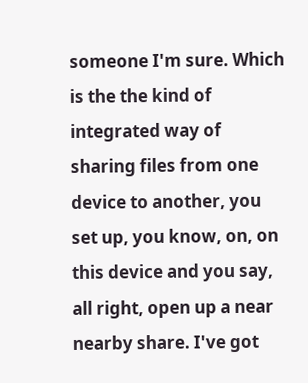someone I'm sure. Which is the the kind of integrated way of sharing files from one device to another, you set up, you know, on, on this device and you say, all right, open up a near nearby share. I've got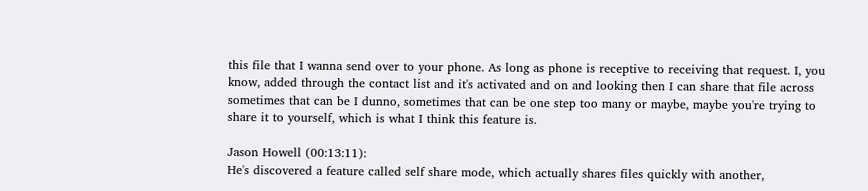this file that I wanna send over to your phone. As long as phone is receptive to receiving that request. I, you know, added through the contact list and it's activated and on and looking then I can share that file across sometimes that can be I dunno, sometimes that can be one step too many or maybe, maybe you're trying to share it to yourself, which is what I think this feature is.

Jason Howell (00:13:11):
He's discovered a feature called self share mode, which actually shares files quickly with another,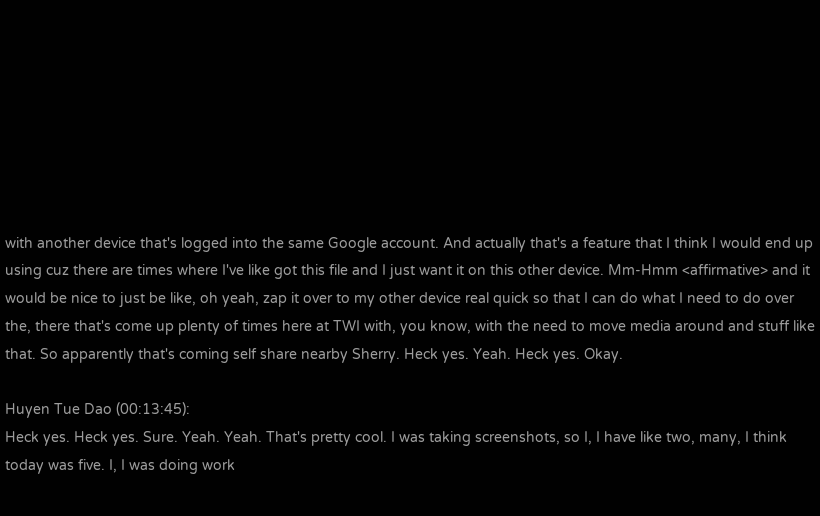with another device that's logged into the same Google account. And actually that's a feature that I think I would end up using cuz there are times where I've like got this file and I just want it on this other device. Mm-Hmm <affirmative> and it would be nice to just be like, oh yeah, zap it over to my other device real quick so that I can do what I need to do over the, there that's come up plenty of times here at TWI with, you know, with the need to move media around and stuff like that. So apparently that's coming self share nearby Sherry. Heck yes. Yeah. Heck yes. Okay.

Huyen Tue Dao (00:13:45):
Heck yes. Heck yes. Sure. Yeah. Yeah. That's pretty cool. I was taking screenshots, so I, I have like two, many, I think today was five. I, I was doing work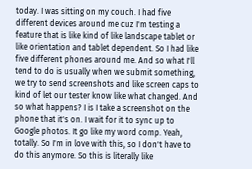today. I was sitting on my couch. I had five different devices around me cuz I'm testing a feature that is like kind of like landscape tablet or like orientation and tablet dependent. So I had like five different phones around me. And so what I'll tend to do is usually when we submit something, we try to send screenshots and like screen caps to kind of let our tester know like what changed. And so what happens? I is I take a screenshot on the phone that it's on. I wait for it to sync up to Google photos. It go like my word comp. Yeah, totally. So I'm in love with this, so I don't have to do this anymore. So this is literally like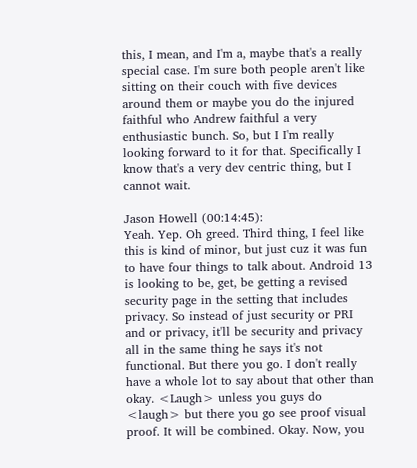this, I mean, and I'm a, maybe that's a really special case. I'm sure both people aren't like sitting on their couch with five devices around them or maybe you do the injured faithful who Andrew faithful a very enthusiastic bunch. So, but I I'm really looking forward to it for that. Specifically I know that's a very dev centric thing, but I cannot wait.

Jason Howell (00:14:45):
Yeah. Yep. Oh greed. Third thing, I feel like this is kind of minor, but just cuz it was fun to have four things to talk about. Android 13 is looking to be, get, be getting a revised security page in the setting that includes privacy. So instead of just security or PRI and or privacy, it'll be security and privacy all in the same thing he says it's not functional. But there you go. I don't really have a whole lot to say about that other than okay. <Laugh> unless you guys do <laugh> but there you go see proof visual proof. It will be combined. Okay. Now, you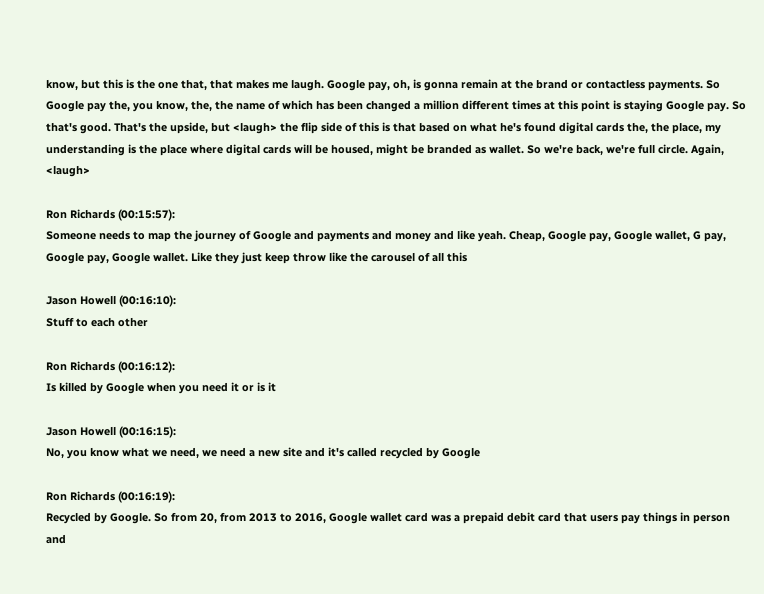know, but this is the one that, that makes me laugh. Google pay, oh, is gonna remain at the brand or contactless payments. So Google pay the, you know, the, the name of which has been changed a million different times at this point is staying Google pay. So that's good. That's the upside, but <laugh> the flip side of this is that based on what he's found digital cards the, the place, my understanding is the place where digital cards will be housed, might be branded as wallet. So we're back, we're full circle. Again, <laugh>

Ron Richards (00:15:57):
Someone needs to map the journey of Google and payments and money and like yeah. Cheap, Google pay, Google wallet, G pay, Google pay, Google wallet. Like they just keep throw like the carousel of all this

Jason Howell (00:16:10):
Stuff to each other

Ron Richards (00:16:12):
Is killed by Google when you need it or is it

Jason Howell (00:16:15):
No, you know what we need, we need a new site and it's called recycled by Google

Ron Richards (00:16:19):
Recycled by Google. So from 20, from 2013 to 2016, Google wallet card was a prepaid debit card that users pay things in person and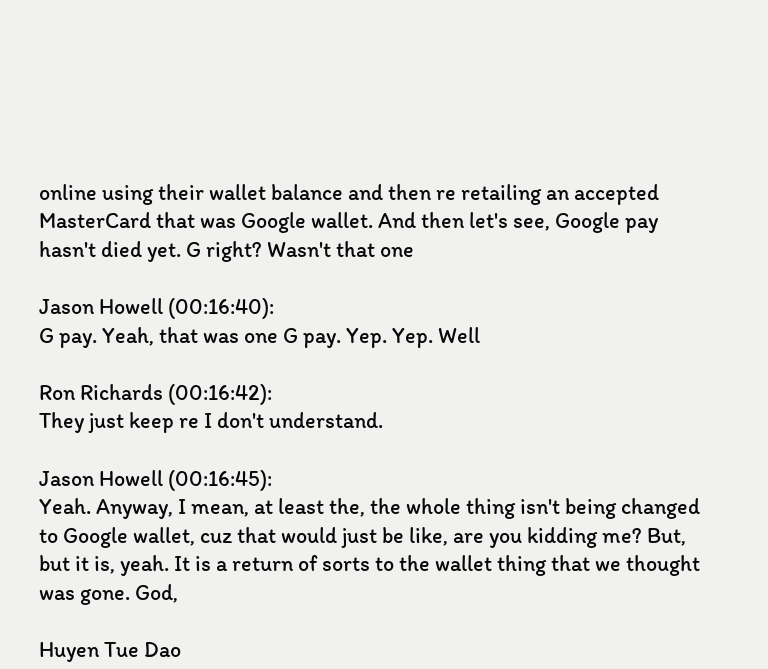online using their wallet balance and then re retailing an accepted MasterCard that was Google wallet. And then let's see, Google pay hasn't died yet. G right? Wasn't that one

Jason Howell (00:16:40):
G pay. Yeah, that was one G pay. Yep. Yep. Well

Ron Richards (00:16:42):
They just keep re I don't understand.

Jason Howell (00:16:45):
Yeah. Anyway, I mean, at least the, the whole thing isn't being changed to Google wallet, cuz that would just be like, are you kidding me? But, but it is, yeah. It is a return of sorts to the wallet thing that we thought was gone. God,

Huyen Tue Dao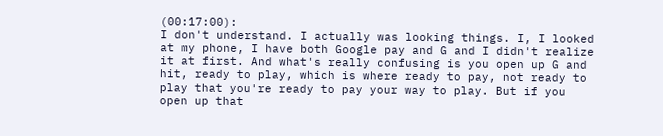(00:17:00):
I don't understand. I actually was looking things. I, I looked at my phone, I have both Google pay and G and I didn't realize it at first. And what's really confusing is you open up G and hit, ready to play, which is where ready to pay, not ready to play that you're ready to pay your way to play. But if you open up that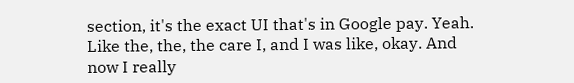section, it's the exact UI that's in Google pay. Yeah. Like the, the, the care I, and I was like, okay. And now I really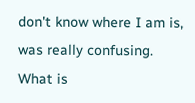don't know where I am is, was really confusing. What is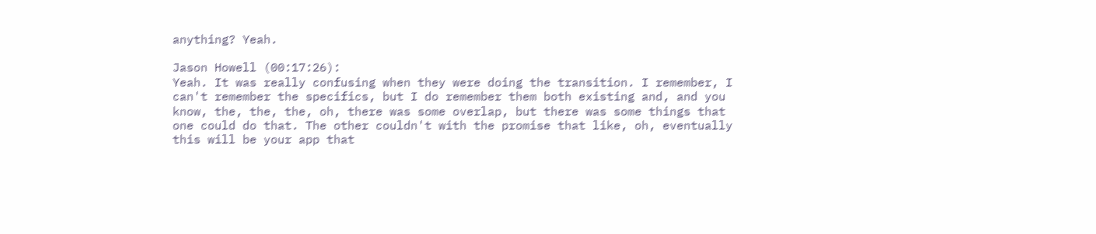anything? Yeah.

Jason Howell (00:17:26):
Yeah. It was really confusing when they were doing the transition. I remember, I can't remember the specifics, but I do remember them both existing and, and you know, the, the, the, oh, there was some overlap, but there was some things that one could do that. The other couldn't with the promise that like, oh, eventually this will be your app that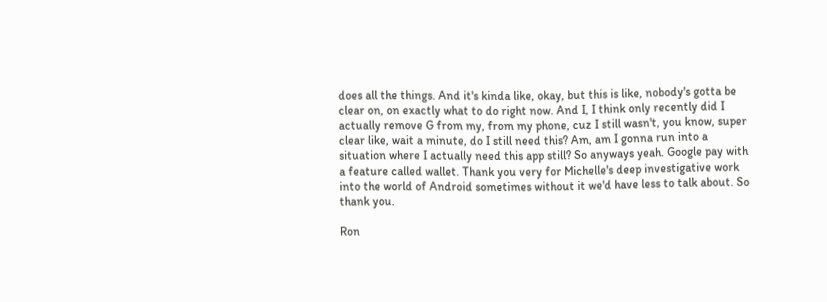does all the things. And it's kinda like, okay, but this is like, nobody's gotta be clear on, on exactly what to do right now. And I, I think only recently did I actually remove G from my, from my phone, cuz I still wasn't, you know, super clear like, wait a minute, do I still need this? Am, am I gonna run into a situation where I actually need this app still? So anyways yeah. Google pay with a feature called wallet. Thank you very for Michelle's deep investigative work into the world of Android sometimes without it we'd have less to talk about. So thank you.

Ron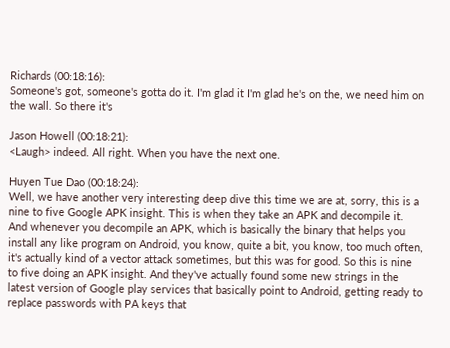Richards (00:18:16):
Someone's got, someone's gotta do it. I'm glad it I'm glad he's on the, we need him on the wall. So there it's

Jason Howell (00:18:21):
<Laugh> indeed. All right. When you have the next one.

Huyen Tue Dao (00:18:24):
Well, we have another very interesting deep dive this time we are at, sorry, this is a nine to five Google APK insight. This is when they take an APK and decompile it. And whenever you decompile an APK, which is basically the binary that helps you install any like program on Android, you know, quite a bit, you know, too much often, it's actually kind of a vector attack sometimes, but this was for good. So this is nine to five doing an APK insight. And they've actually found some new strings in the latest version of Google play services that basically point to Android, getting ready to replace passwords with PA keys that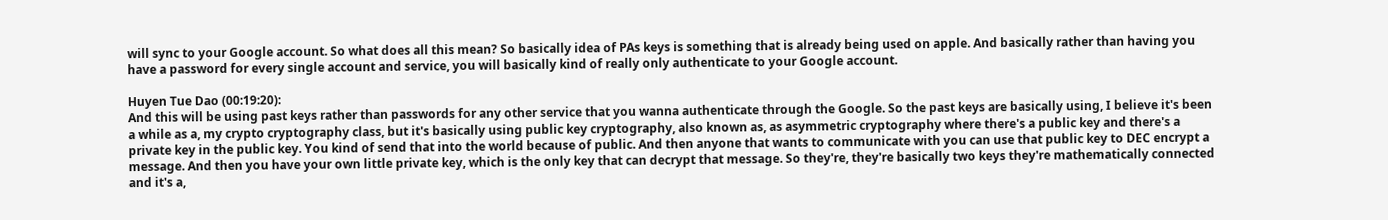will sync to your Google account. So what does all this mean? So basically idea of PAs keys is something that is already being used on apple. And basically rather than having you have a password for every single account and service, you will basically kind of really only authenticate to your Google account.

Huyen Tue Dao (00:19:20):
And this will be using past keys rather than passwords for any other service that you wanna authenticate through the Google. So the past keys are basically using, I believe it's been a while as a, my crypto cryptography class, but it's basically using public key cryptography, also known as, as asymmetric cryptography where there's a public key and there's a private key in the public key. You kind of send that into the world because of public. And then anyone that wants to communicate with you can use that public key to DEC encrypt a message. And then you have your own little private key, which is the only key that can decrypt that message. So they're, they're basically two keys they're mathematically connected and it's a,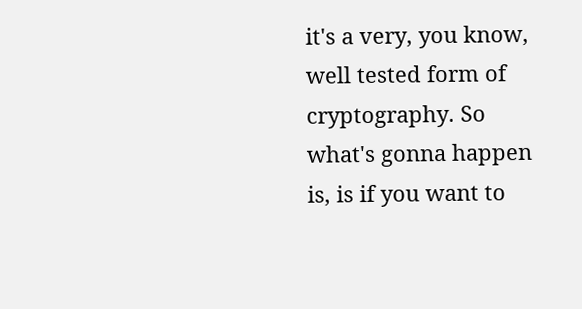it's a very, you know, well tested form of cryptography. So what's gonna happen is, is if you want to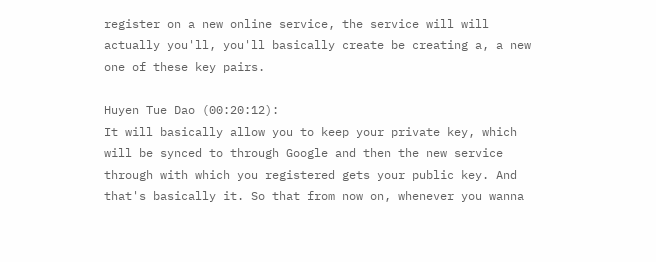register on a new online service, the service will will actually you'll, you'll basically create be creating a, a new one of these key pairs.

Huyen Tue Dao (00:20:12):
It will basically allow you to keep your private key, which will be synced to through Google and then the new service through with which you registered gets your public key. And that's basically it. So that from now on, whenever you wanna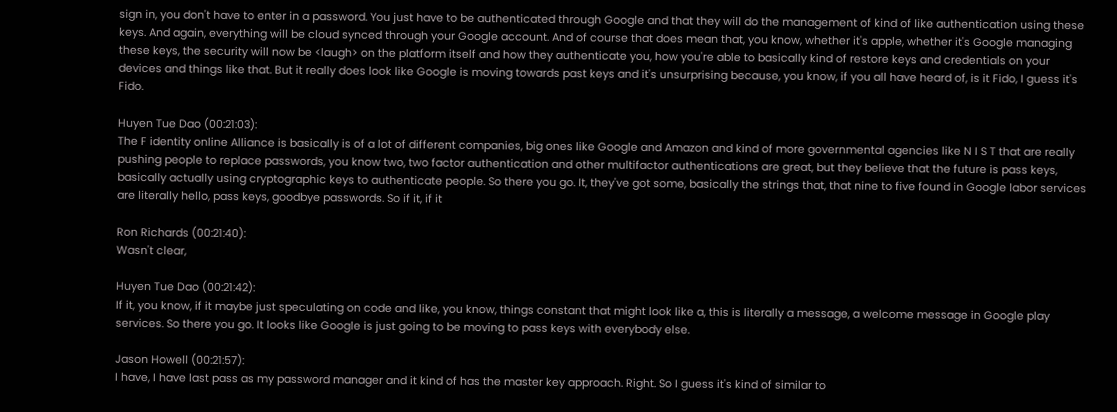sign in, you don't have to enter in a password. You just have to be authenticated through Google and that they will do the management of kind of like authentication using these keys. And again, everything will be cloud synced through your Google account. And of course that does mean that, you know, whether it's apple, whether it's Google managing these keys, the security will now be <laugh> on the platform itself and how they authenticate you, how you're able to basically kind of restore keys and credentials on your devices and things like that. But it really does look like Google is moving towards past keys and it's unsurprising because, you know, if you all have heard of, is it Fido, I guess it's Fido.

Huyen Tue Dao (00:21:03):
The F identity online Alliance is basically is of a lot of different companies, big ones like Google and Amazon and kind of more governmental agencies like N I S T that are really pushing people to replace passwords, you know two, two factor authentication and other multifactor authentications are great, but they believe that the future is pass keys, basically actually using cryptographic keys to authenticate people. So there you go. It, they've got some, basically the strings that, that nine to five found in Google labor services are literally hello, pass keys, goodbye passwords. So if it, if it

Ron Richards (00:21:40):
Wasn't clear,

Huyen Tue Dao (00:21:42):
If it, you know, if it maybe just speculating on code and like, you know, things constant that might look like a, this is literally a message, a welcome message in Google play services. So there you go. It looks like Google is just going to be moving to pass keys with everybody else.

Jason Howell (00:21:57):
I have, I have last pass as my password manager and it kind of has the master key approach. Right. So I guess it's kind of similar to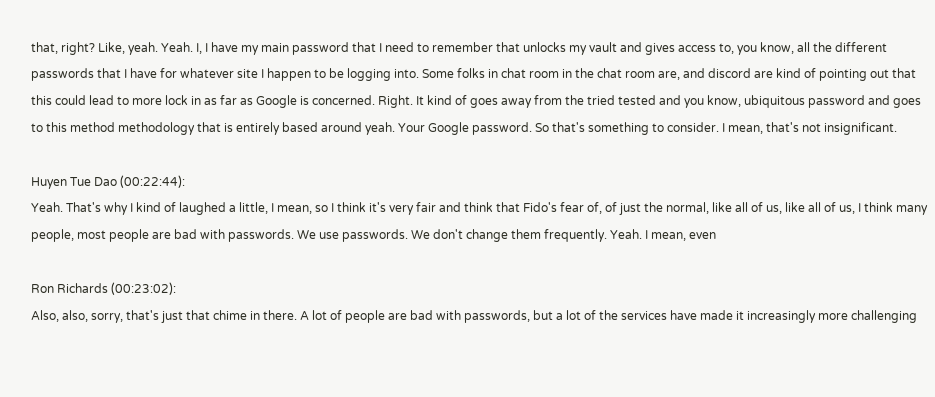that, right? Like, yeah. Yeah. I, I have my main password that I need to remember that unlocks my vault and gives access to, you know, all the different passwords that I have for whatever site I happen to be logging into. Some folks in chat room in the chat room are, and discord are kind of pointing out that this could lead to more lock in as far as Google is concerned. Right. It kind of goes away from the tried tested and you know, ubiquitous password and goes to this method methodology that is entirely based around yeah. Your Google password. So that's something to consider. I mean, that's not insignificant.

Huyen Tue Dao (00:22:44):
Yeah. That's why I kind of laughed a little, I mean, so I think it's very fair and think that Fido's fear of, of just the normal, like all of us, like all of us, I think many people, most people are bad with passwords. We use passwords. We don't change them frequently. Yeah. I mean, even

Ron Richards (00:23:02):
Also, also, sorry, that's just that chime in there. A lot of people are bad with passwords, but a lot of the services have made it increasingly more challenging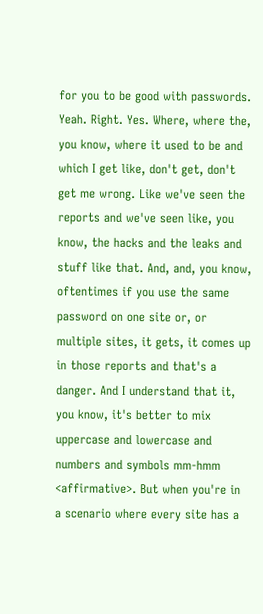for you to be good with passwords. Yeah. Right. Yes. Where, where the, you know, where it used to be and which I get like, don't get, don't get me wrong. Like we've seen the reports and we've seen like, you know, the hacks and the leaks and stuff like that. And, and, you know, oftentimes if you use the same password on one site or, or multiple sites, it gets, it comes up in those reports and that's a danger. And I understand that it, you know, it's better to mix uppercase and lowercase and numbers and symbols mm-hmm <affirmative>. But when you're in a scenario where every site has a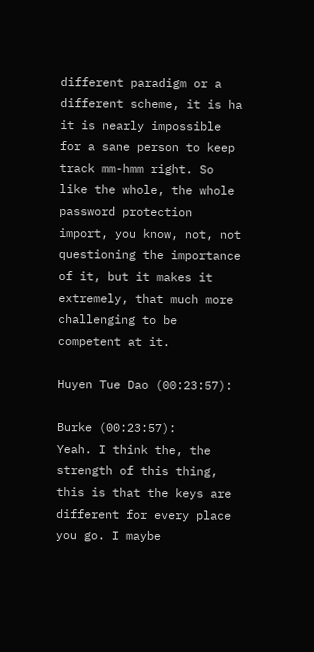different paradigm or a different scheme, it is ha it is nearly impossible for a sane person to keep track mm-hmm right. So like the whole, the whole password protection import, you know, not, not questioning the importance of it, but it makes it extremely, that much more challenging to be competent at it.

Huyen Tue Dao (00:23:57):

Burke (00:23:57):
Yeah. I think the, the strength of this thing, this is that the keys are different for every place you go. I maybe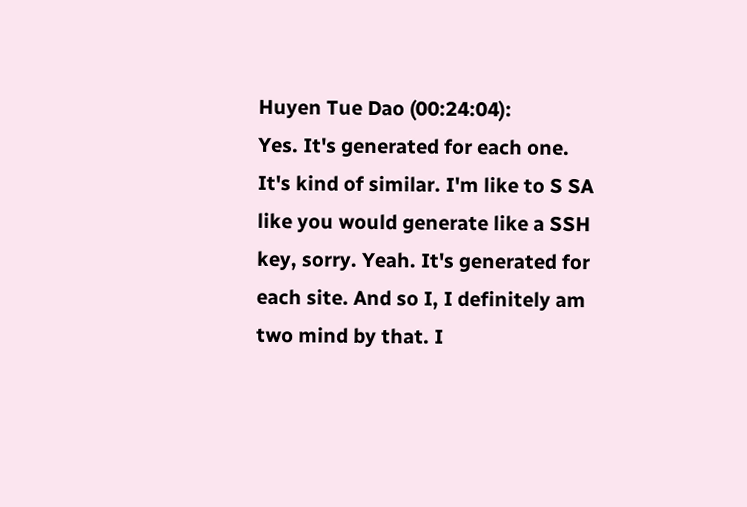Huyen Tue Dao (00:24:04):
Yes. It's generated for each one. It's kind of similar. I'm like to S SA like you would generate like a SSH key, sorry. Yeah. It's generated for each site. And so I, I definitely am two mind by that. I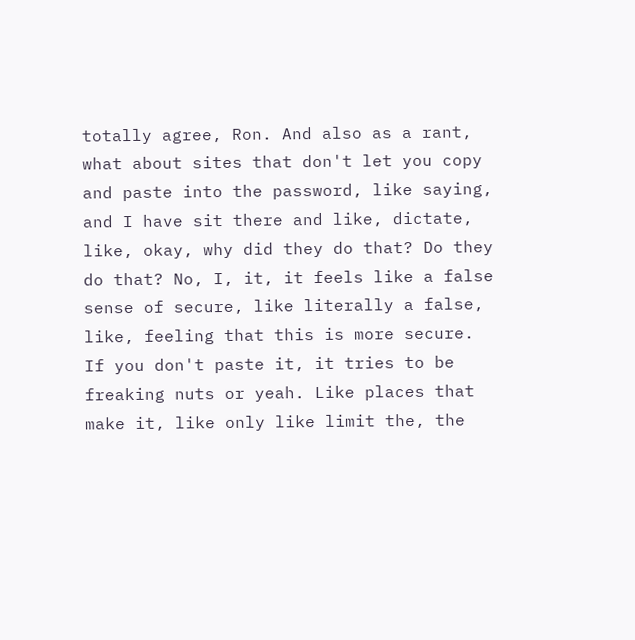totally agree, Ron. And also as a rant, what about sites that don't let you copy and paste into the password, like saying, and I have sit there and like, dictate, like, okay, why did they do that? Do they do that? No, I, it, it feels like a false sense of secure, like literally a false, like, feeling that this is more secure. If you don't paste it, it tries to be freaking nuts or yeah. Like places that make it, like only like limit the, the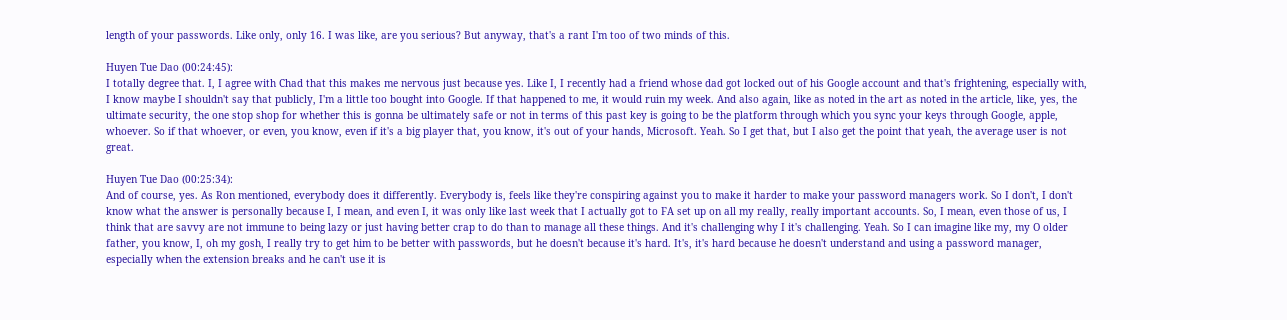length of your passwords. Like only, only 16. I was like, are you serious? But anyway, that's a rant I'm too of two minds of this.

Huyen Tue Dao (00:24:45):
I totally degree that. I, I agree with Chad that this makes me nervous just because yes. Like I, I recently had a friend whose dad got locked out of his Google account and that's frightening, especially with, I know maybe I shouldn't say that publicly, I'm a little too bought into Google. If that happened to me, it would ruin my week. And also again, like as noted in the art as noted in the article, like, yes, the ultimate security, the one stop shop for whether this is gonna be ultimately safe or not in terms of this past key is going to be the platform through which you sync your keys through Google, apple, whoever. So if that whoever, or even, you know, even if it's a big player that, you know, it's out of your hands, Microsoft. Yeah. So I get that, but I also get the point that yeah, the average user is not great.

Huyen Tue Dao (00:25:34):
And of course, yes. As Ron mentioned, everybody does it differently. Everybody is, feels like they're conspiring against you to make it harder to make your password managers work. So I don't, I don't know what the answer is personally because I, I mean, and even I, it was only like last week that I actually got to FA set up on all my really, really important accounts. So, I mean, even those of us, I think that are savvy are not immune to being lazy or just having better crap to do than to manage all these things. And it's challenging why I it's challenging. Yeah. So I can imagine like my, my O older father, you know, I, oh my gosh, I really try to get him to be better with passwords, but he doesn't because it's hard. It's, it's hard because he doesn't understand and using a password manager, especially when the extension breaks and he can't use it is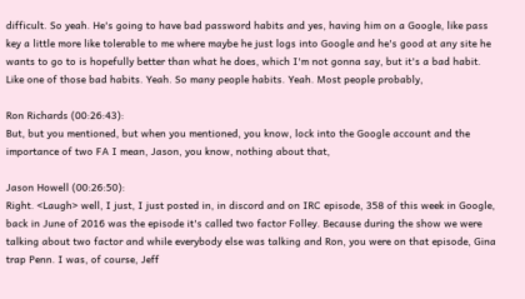difficult. So yeah. He's going to have bad password habits and yes, having him on a Google, like pass key a little more like tolerable to me where maybe he just logs into Google and he's good at any site he wants to go to is hopefully better than what he does, which I'm not gonna say, but it's a bad habit. Like one of those bad habits. Yeah. So many people habits. Yeah. Most people probably,

Ron Richards (00:26:43):
But, but you mentioned, but when you mentioned, you know, lock into the Google account and the importance of two FA I mean, Jason, you know, nothing about that,

Jason Howell (00:26:50):
Right. <Laugh> well, I just, I just posted in, in discord and on IRC episode, 358 of this week in Google, back in June of 2016 was the episode it's called two factor Folley. Because during the show we were talking about two factor and while everybody else was talking and Ron, you were on that episode, Gina trap Penn. I was, of course, Jeff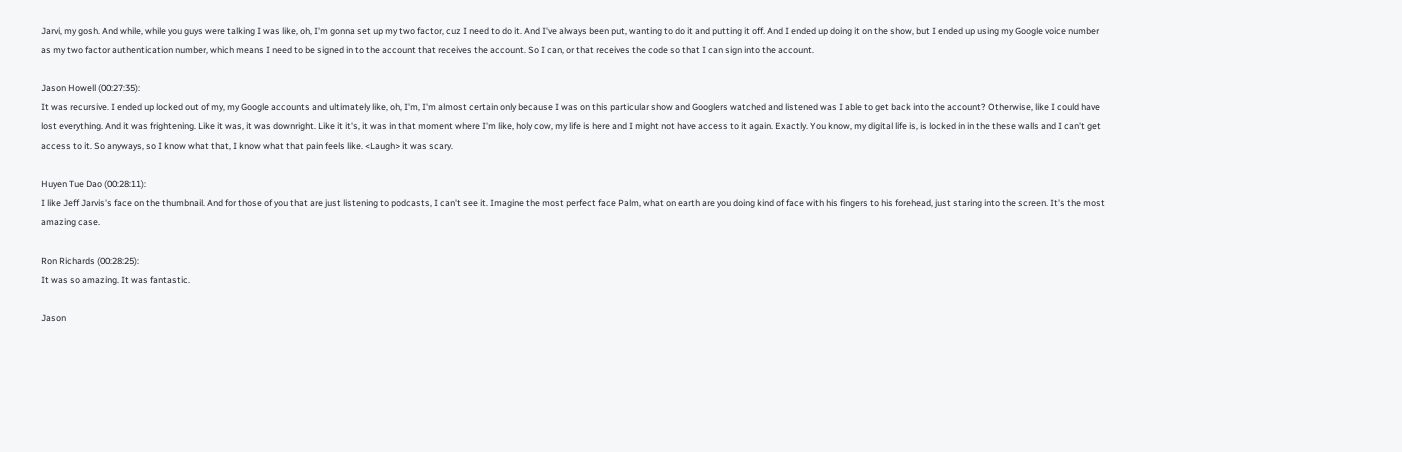Jarvi, my gosh. And while, while you guys were talking I was like, oh, I'm gonna set up my two factor, cuz I need to do it. And I've always been put, wanting to do it and putting it off. And I ended up doing it on the show, but I ended up using my Google voice number as my two factor authentication number, which means I need to be signed in to the account that receives the account. So I can, or that receives the code so that I can sign into the account.

Jason Howell (00:27:35):
It was recursive. I ended up locked out of my, my Google accounts and ultimately like, oh, I'm, I'm almost certain only because I was on this particular show and Googlers watched and listened was I able to get back into the account? Otherwise, like I could have lost everything. And it was frightening. Like it was, it was downright. Like it it's, it was in that moment where I'm like, holy cow, my life is here and I might not have access to it again. Exactly. You know, my digital life is, is locked in in the these walls and I can't get access to it. So anyways, so I know what that, I know what that pain feels like. <Laugh> it was scary.

Huyen Tue Dao (00:28:11):
I like Jeff Jarvis's face on the thumbnail. And for those of you that are just listening to podcasts, I can't see it. Imagine the most perfect face Palm, what on earth are you doing kind of face with his fingers to his forehead, just staring into the screen. It's the most amazing case.

Ron Richards (00:28:25):
It was so amazing. It was fantastic.

Jason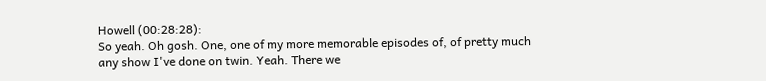Howell (00:28:28):
So yeah. Oh gosh. One, one of my more memorable episodes of, of pretty much any show I've done on twin. Yeah. There we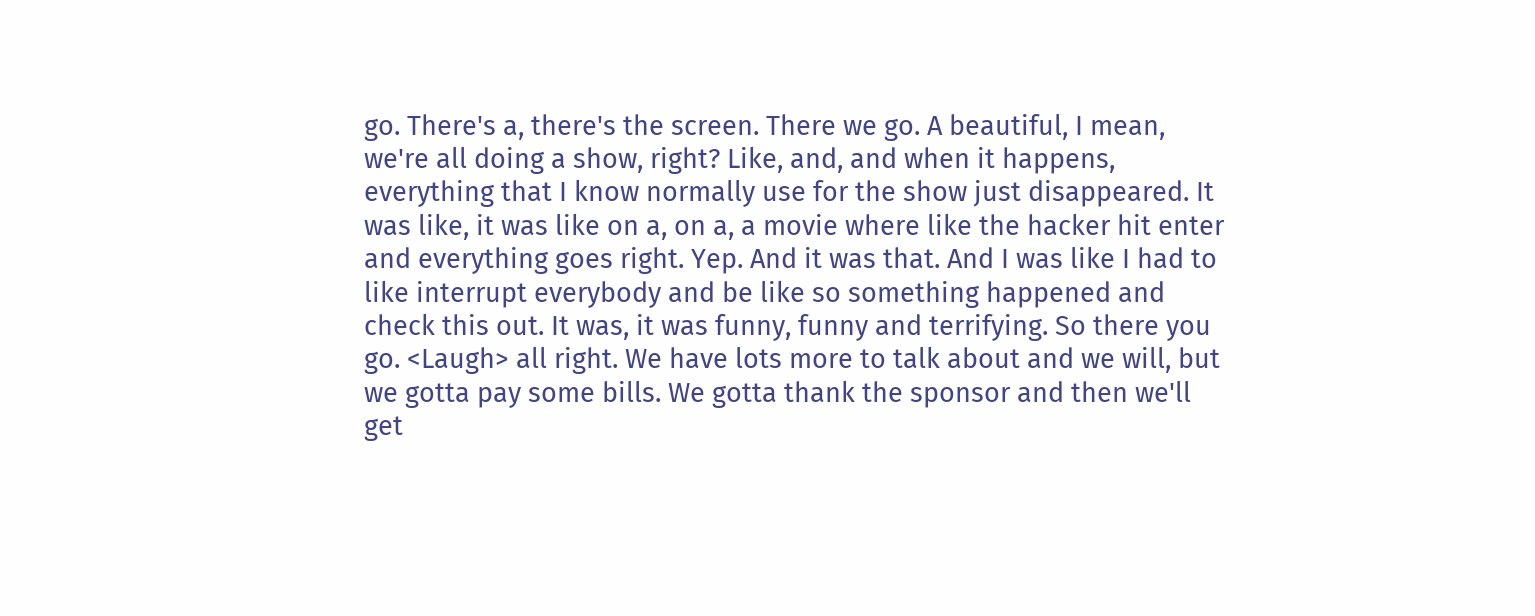go. There's a, there's the screen. There we go. A beautiful, I mean, we're all doing a show, right? Like, and, and when it happens, everything that I know normally use for the show just disappeared. It was like, it was like on a, on a, a movie where like the hacker hit enter and everything goes right. Yep. And it was that. And I was like I had to like interrupt everybody and be like so something happened and check this out. It was, it was funny, funny and terrifying. So there you go. <Laugh> all right. We have lots more to talk about and we will, but we gotta pay some bills. We gotta thank the sponsor and then we'll get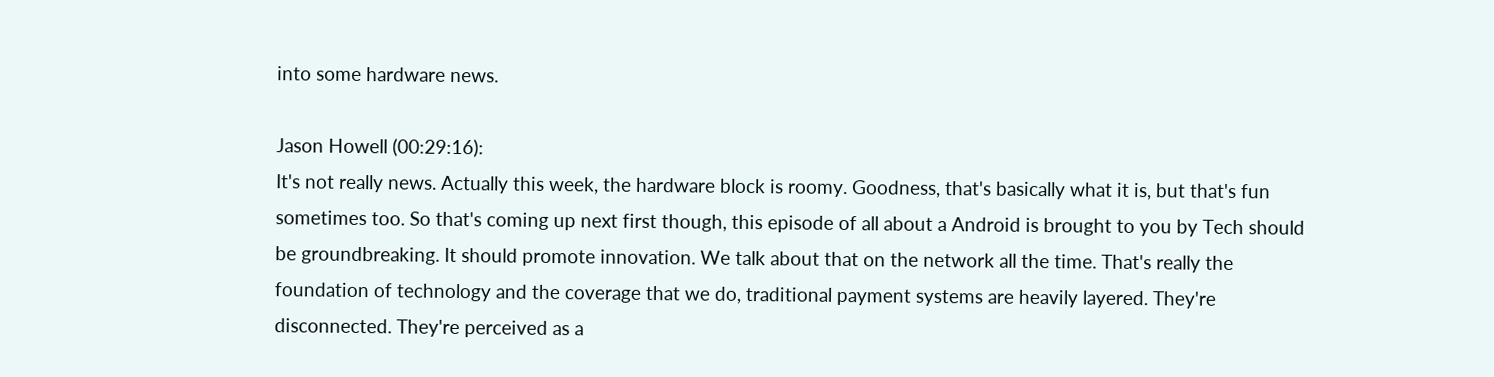into some hardware news.

Jason Howell (00:29:16):
It's not really news. Actually this week, the hardware block is roomy. Goodness, that's basically what it is, but that's fun sometimes too. So that's coming up next first though, this episode of all about a Android is brought to you by Tech should be groundbreaking. It should promote innovation. We talk about that on the network all the time. That's really the foundation of technology and the coverage that we do, traditional payment systems are heavily layered. They're disconnected. They're perceived as a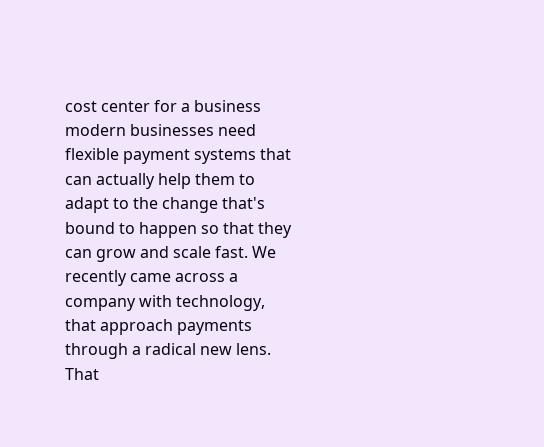cost center for a business modern businesses need flexible payment systems that can actually help them to adapt to the change that's bound to happen so that they can grow and scale fast. We recently came across a company with technology, that approach payments through a radical new lens. That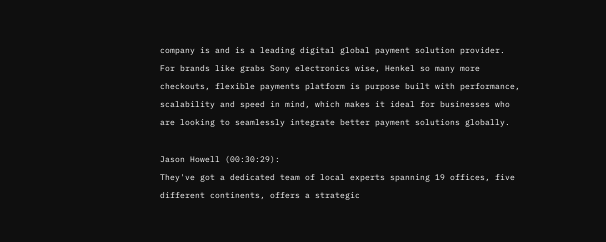company is and is a leading digital global payment solution provider. For brands like grabs Sony electronics wise, Henkel so many more checkouts, flexible payments platform is purpose built with performance, scalability and speed in mind, which makes it ideal for businesses who are looking to seamlessly integrate better payment solutions globally.

Jason Howell (00:30:29):
They've got a dedicated team of local experts spanning 19 offices, five different continents, offers a strategic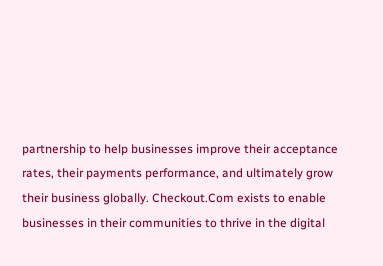partnership to help businesses improve their acceptance rates, their payments performance, and ultimately grow their business globally. Checkout.Com exists to enable businesses in their communities to thrive in the digital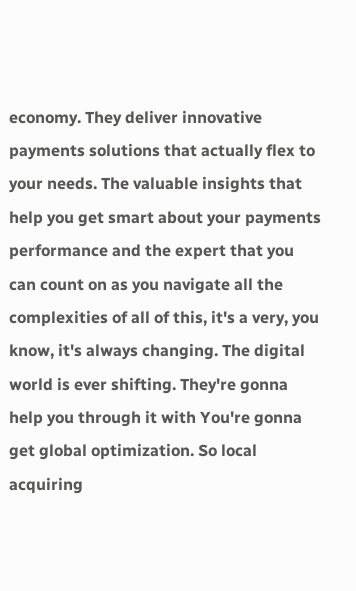economy. They deliver innovative payments solutions that actually flex to your needs. The valuable insights that help you get smart about your payments performance and the expert that you can count on as you navigate all the complexities of all of this, it's a very, you know, it's always changing. The digital world is ever shifting. They're gonna help you through it with You're gonna get global optimization. So local acquiring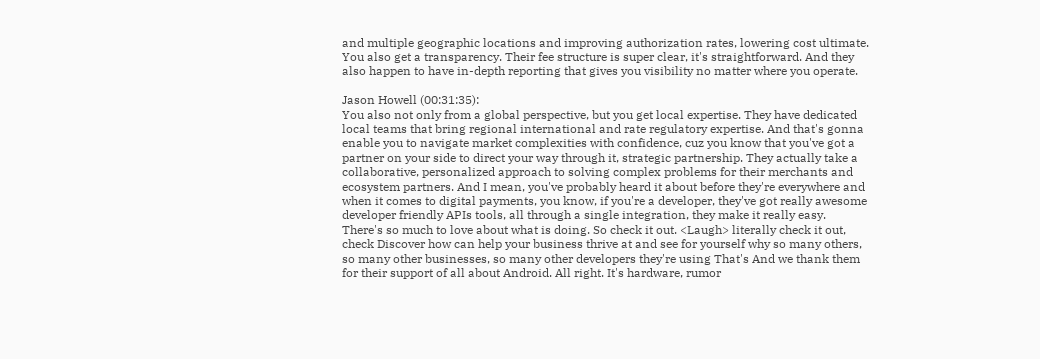and multiple geographic locations and improving authorization rates, lowering cost ultimate. You also get a transparency. Their fee structure is super clear, it's straightforward. And they also happen to have in-depth reporting that gives you visibility no matter where you operate.

Jason Howell (00:31:35):
You also not only from a global perspective, but you get local expertise. They have dedicated local teams that bring regional international and rate regulatory expertise. And that's gonna enable you to navigate market complexities with confidence, cuz you know that you've got a partner on your side to direct your way through it, strategic partnership. They actually take a collaborative, personalized approach to solving complex problems for their merchants and ecosystem partners. And I mean, you've probably heard it about before they're everywhere and when it comes to digital payments, you know, if you're a developer, they've got really awesome developer friendly APIs tools, all through a single integration, they make it really easy. There's so much to love about what is doing. So check it out. <Laugh> literally check it out, check Discover how can help your business thrive at and see for yourself why so many others, so many other businesses, so many other developers they're using That's And we thank them for their support of all about Android. All right. It's hardware, rumor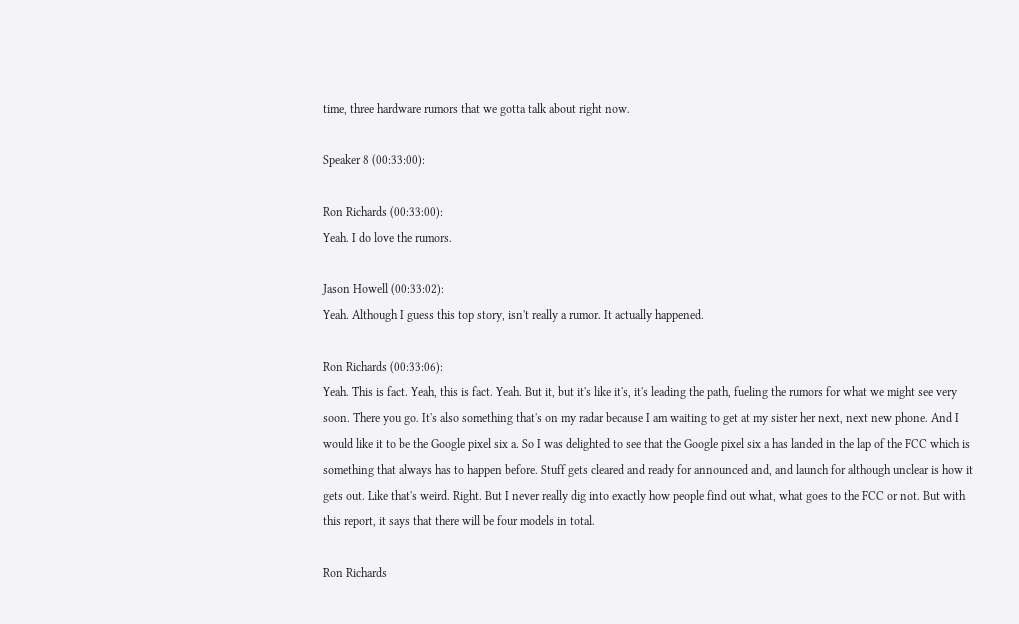time, three hardware rumors that we gotta talk about right now.

Speaker 8 (00:33:00):

Ron Richards (00:33:00):
Yeah. I do love the rumors.

Jason Howell (00:33:02):
Yeah. Although I guess this top story, isn't really a rumor. It actually happened.

Ron Richards (00:33:06):
Yeah. This is fact. Yeah, this is fact. Yeah. But it, but it's like it's, it's leading the path, fueling the rumors for what we might see very soon. There you go. It's also something that's on my radar because I am waiting to get at my sister her next, next new phone. And I would like it to be the Google pixel six a. So I was delighted to see that the Google pixel six a has landed in the lap of the FCC which is something that always has to happen before. Stuff gets cleared and ready for announced and, and launch for although unclear is how it gets out. Like that's weird. Right. But I never really dig into exactly how people find out what, what goes to the FCC or not. But with this report, it says that there will be four models in total.

Ron Richards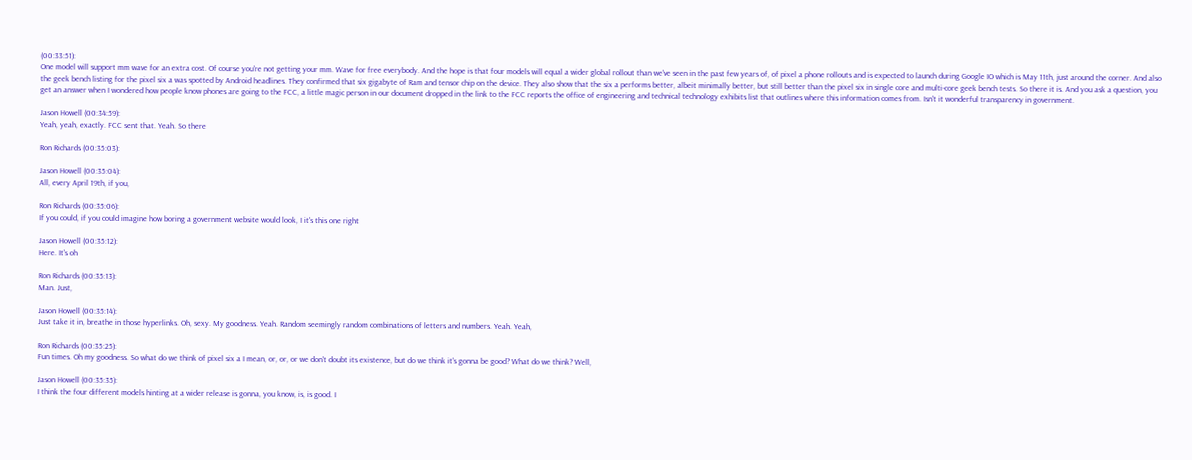(00:33:51):
One model will support mm wave for an extra cost. Of course you're not getting your mm. Wave for free everybody. And the hope is that four models will equal a wider global rollout than we've seen in the past few years of, of pixel a phone rollouts and is expected to launch during Google IO which is May 11th, just around the corner. And also the geek bench listing for the pixel six a was spotted by Android headlines. They confirmed that six gigabyte of Ram and tensor chip on the device. They also show that the six a performs better, albeit minimally better, but still better than the pixel six in single core and multi-core geek bench tests. So there it is. And you ask a question, you get an answer when I wondered how people know phones are going to the FCC, a little magic person in our document dropped in the link to the FCC reports the office of engineering and technical technology exhibits list that outlines where this information comes from. Isn't it wonderful transparency in government.

Jason Howell (00:34:59):
Yeah, yeah, exactly. FCC sent that. Yeah. So there

Ron Richards (00:35:03):

Jason Howell (00:35:04):
All, every April 19th, if you,

Ron Richards (00:35:06):
If you could, if you could imagine how boring a government website would look, I it's this one right

Jason Howell (00:35:12):
Here. It's oh

Ron Richards (00:35:13):
Man. Just,

Jason Howell (00:35:14):
Just take it in, breathe in those hyperlinks. Oh, sexy. My goodness. Yeah. Random seemingly random combinations of letters and numbers. Yeah. Yeah,

Ron Richards (00:35:25):
Fun times. Oh my goodness. So what do we think of pixel six a I mean, or, or, or we don't doubt its existence, but do we think it's gonna be good? What do we think? Well,

Jason Howell (00:35:35):
I think the four different models hinting at a wider release is gonna, you know, is, is good. I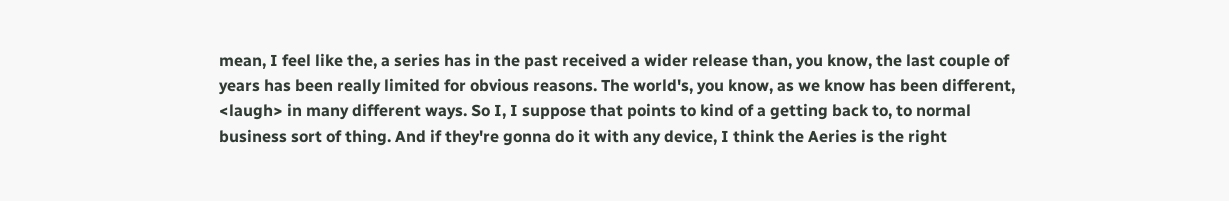mean, I feel like the, a series has in the past received a wider release than, you know, the last couple of years has been really limited for obvious reasons. The world's, you know, as we know has been different, <laugh> in many different ways. So I, I suppose that points to kind of a getting back to, to normal business sort of thing. And if they're gonna do it with any device, I think the Aeries is the right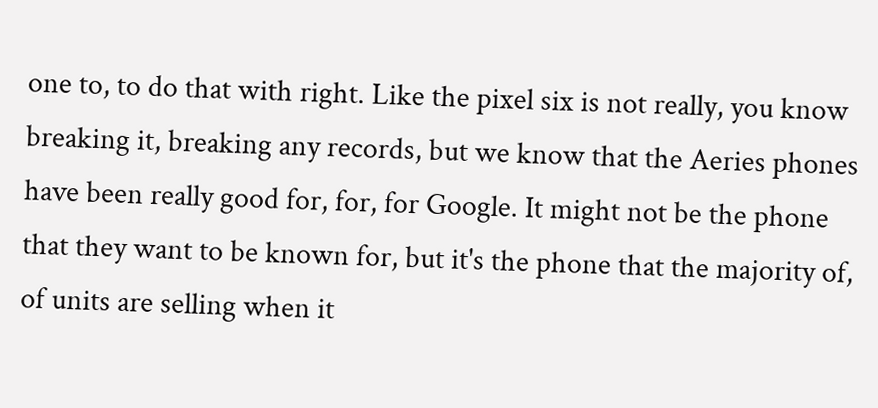one to, to do that with right. Like the pixel six is not really, you know breaking it, breaking any records, but we know that the Aeries phones have been really good for, for, for Google. It might not be the phone that they want to be known for, but it's the phone that the majority of, of units are selling when it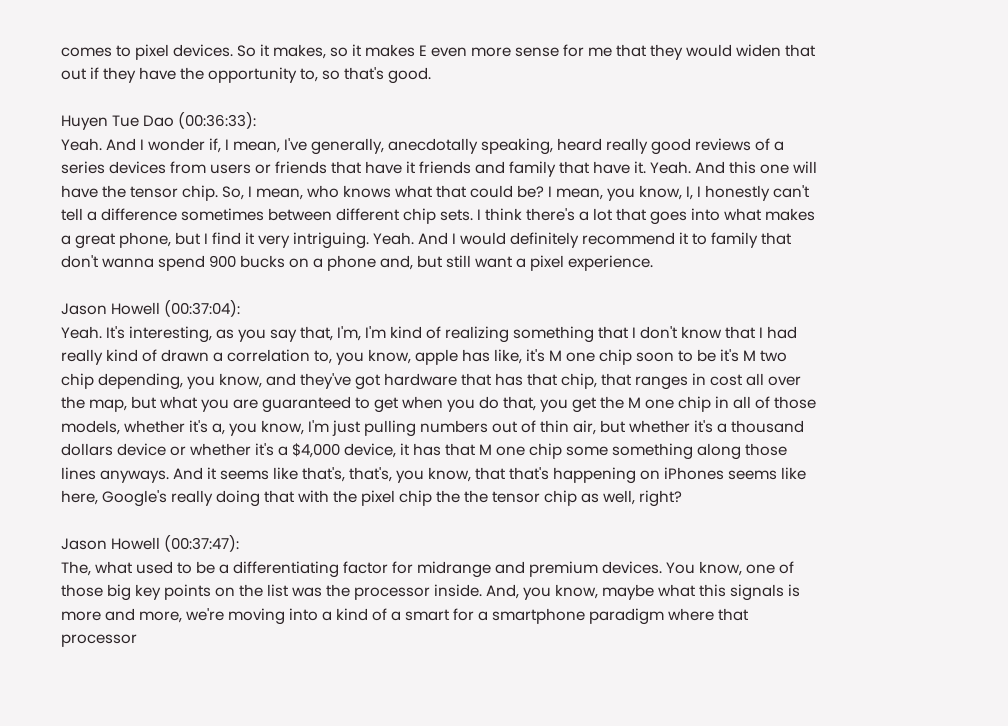comes to pixel devices. So it makes, so it makes E even more sense for me that they would widen that out if they have the opportunity to, so that's good.

Huyen Tue Dao (00:36:33):
Yeah. And I wonder if, I mean, I've generally, anecdotally speaking, heard really good reviews of a series devices from users or friends that have it friends and family that have it. Yeah. And this one will have the tensor chip. So, I mean, who knows what that could be? I mean, you know, I, I honestly can't tell a difference sometimes between different chip sets. I think there's a lot that goes into what makes a great phone, but I find it very intriguing. Yeah. And I would definitely recommend it to family that don't wanna spend 900 bucks on a phone and, but still want a pixel experience.

Jason Howell (00:37:04):
Yeah. It's interesting, as you say that, I'm, I'm kind of realizing something that I don't know that I had really kind of drawn a correlation to, you know, apple has like, it's M one chip soon to be it's M two chip depending, you know, and they've got hardware that has that chip, that ranges in cost all over the map, but what you are guaranteed to get when you do that, you get the M one chip in all of those models, whether it's a, you know, I'm just pulling numbers out of thin air, but whether it's a thousand dollars device or whether it's a $4,000 device, it has that M one chip some something along those lines anyways. And it seems like that's, that's, you know, that that's happening on iPhones seems like here, Google's really doing that with the pixel chip the the tensor chip as well, right?

Jason Howell (00:37:47):
The, what used to be a differentiating factor for midrange and premium devices. You know, one of those big key points on the list was the processor inside. And, you know, maybe what this signals is more and more, we're moving into a kind of a smart for a smartphone paradigm where that processor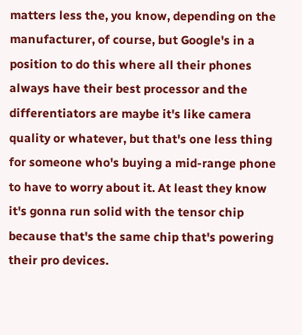matters less the, you know, depending on the manufacturer, of course, but Google's in a position to do this where all their phones always have their best processor and the differentiators are maybe it's like camera quality or whatever, but that's one less thing for someone who's buying a mid-range phone to have to worry about it. At least they know it's gonna run solid with the tensor chip because that's the same chip that's powering their pro devices.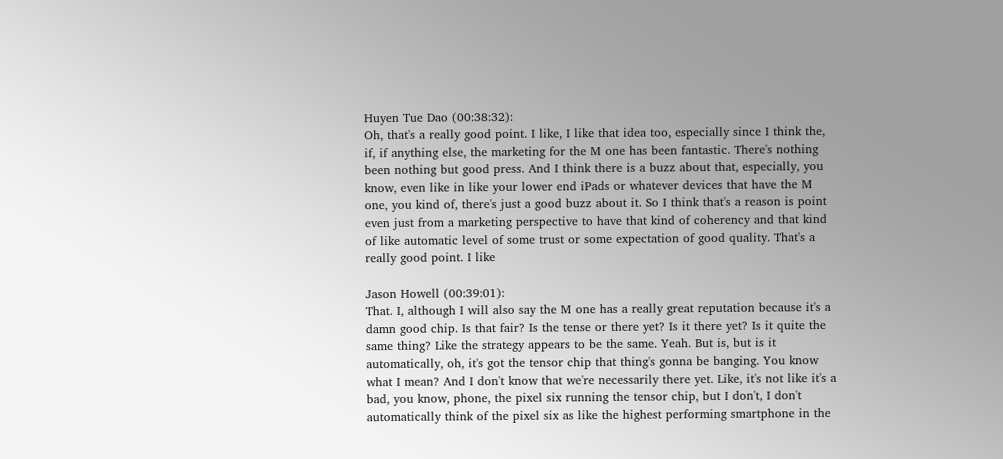Huyen Tue Dao (00:38:32):
Oh, that's a really good point. I like, I like that idea too, especially since I think the, if, if anything else, the marketing for the M one has been fantastic. There's nothing been nothing but good press. And I think there is a buzz about that, especially, you know, even like in like your lower end iPads or whatever devices that have the M one, you kind of, there's just a good buzz about it. So I think that's a reason is point even just from a marketing perspective to have that kind of coherency and that kind of like automatic level of some trust or some expectation of good quality. That's a really good point. I like

Jason Howell (00:39:01):
That. I, although I will also say the M one has a really great reputation because it's a damn good chip. Is that fair? Is the tense or there yet? Is it there yet? Is it quite the same thing? Like the strategy appears to be the same. Yeah. But is, but is it automatically, oh, it's got the tensor chip that thing's gonna be banging. You know what I mean? And I don't know that we're necessarily there yet. Like, it's not like it's a bad, you know, phone, the pixel six running the tensor chip, but I don't, I don't automatically think of the pixel six as like the highest performing smartphone in the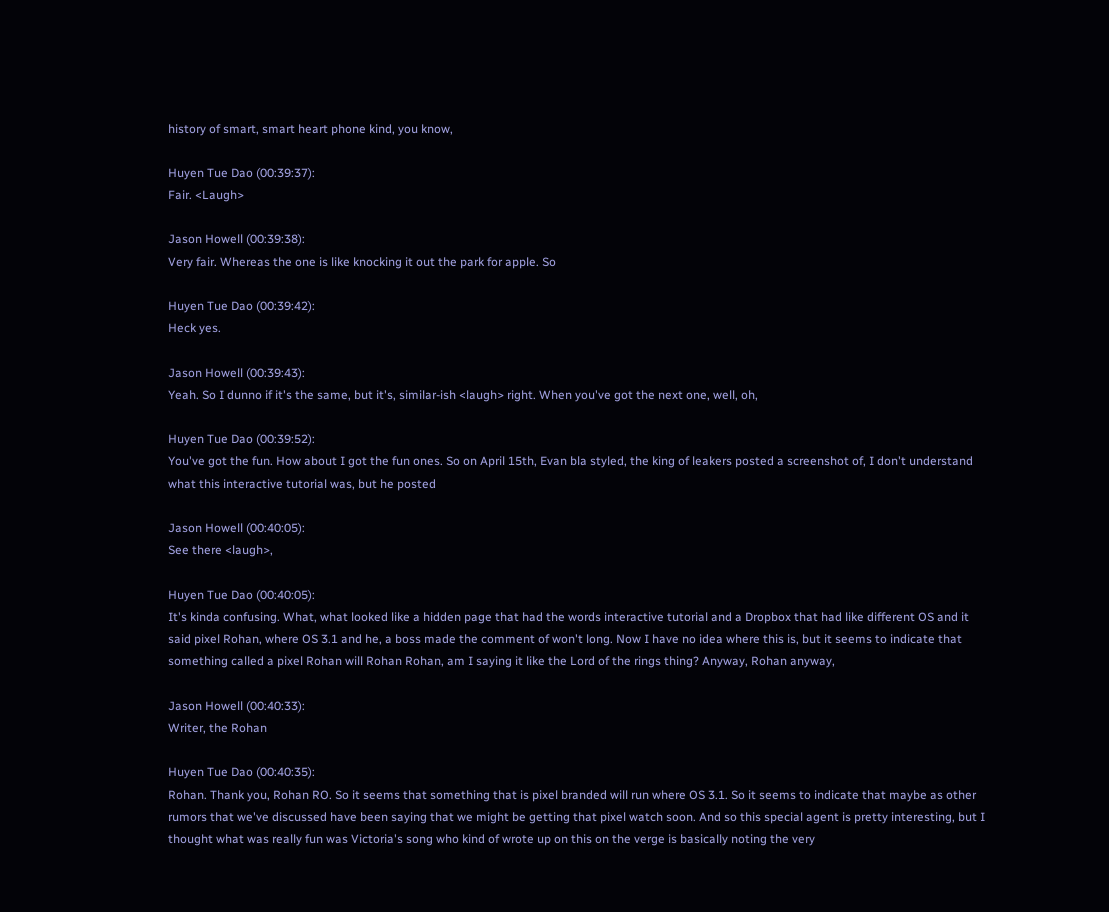history of smart, smart heart phone kind, you know,

Huyen Tue Dao (00:39:37):
Fair. <Laugh>

Jason Howell (00:39:38):
Very fair. Whereas the one is like knocking it out the park for apple. So

Huyen Tue Dao (00:39:42):
Heck yes.

Jason Howell (00:39:43):
Yeah. So I dunno if it's the same, but it's, similar-ish <laugh> right. When you've got the next one, well, oh,

Huyen Tue Dao (00:39:52):
You've got the fun. How about I got the fun ones. So on April 15th, Evan bla styled, the king of leakers posted a screenshot of, I don't understand what this interactive tutorial was, but he posted

Jason Howell (00:40:05):
See there <laugh>,

Huyen Tue Dao (00:40:05):
It's kinda confusing. What, what looked like a hidden page that had the words interactive tutorial and a Dropbox that had like different OS and it said pixel Rohan, where OS 3.1 and he, a boss made the comment of won't long. Now I have no idea where this is, but it seems to indicate that something called a pixel Rohan will Rohan Rohan, am I saying it like the Lord of the rings thing? Anyway, Rohan anyway,

Jason Howell (00:40:33):
Writer, the Rohan

Huyen Tue Dao (00:40:35):
Rohan. Thank you, Rohan RO. So it seems that something that is pixel branded will run where OS 3.1. So it seems to indicate that maybe as other rumors that we've discussed have been saying that we might be getting that pixel watch soon. And so this special agent is pretty interesting, but I thought what was really fun was Victoria's song who kind of wrote up on this on the verge is basically noting the very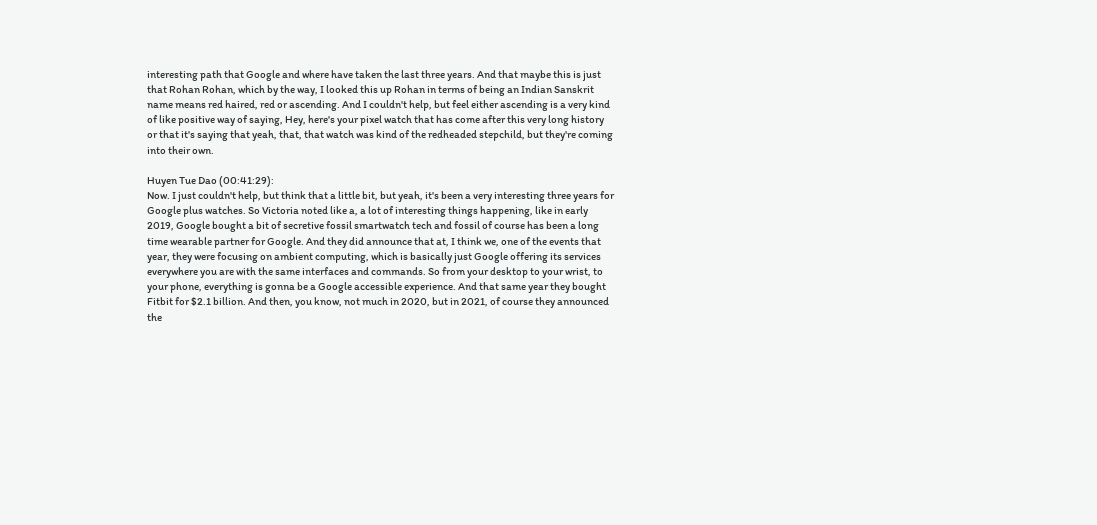interesting path that Google and where have taken the last three years. And that maybe this is just that Rohan Rohan, which by the way, I looked this up Rohan in terms of being an Indian Sanskrit name means red haired, red or ascending. And I couldn't help, but feel either ascending is a very kind of like positive way of saying, Hey, here's your pixel watch that has come after this very long history or that it's saying that yeah, that, that watch was kind of the redheaded stepchild, but they're coming into their own.

Huyen Tue Dao (00:41:29):
Now. I just couldn't help, but think that a little bit, but yeah, it's been a very interesting three years for Google plus watches. So Victoria noted like a, a lot of interesting things happening, like in early 2019, Google bought a bit of secretive fossil smartwatch tech and fossil of course has been a long time wearable partner for Google. And they did announce that at, I think we, one of the events that year, they were focusing on ambient computing, which is basically just Google offering its services everywhere you are with the same interfaces and commands. So from your desktop to your wrist, to your phone, everything is gonna be a Google accessible experience. And that same year they bought Fitbit for $2.1 billion. And then, you know, not much in 2020, but in 2021, of course they announced the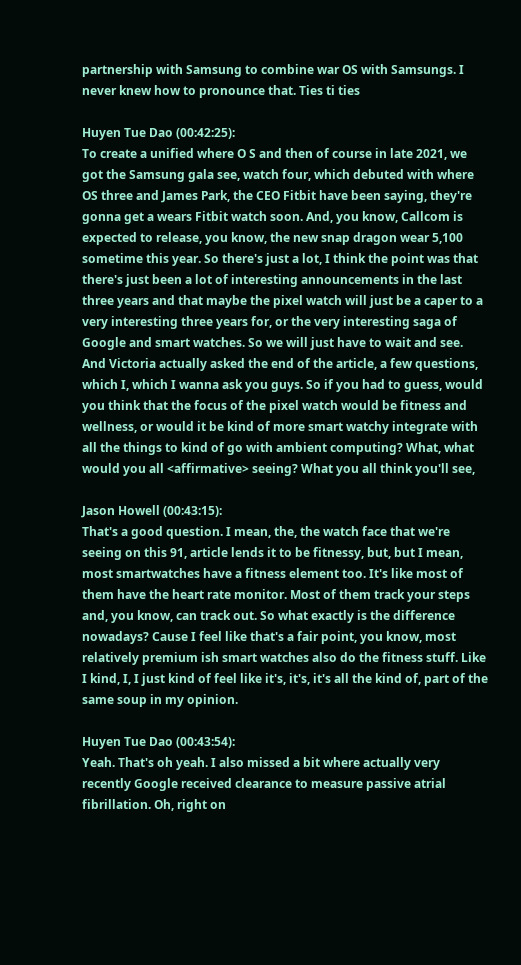partnership with Samsung to combine war OS with Samsungs. I never knew how to pronounce that. Ties ti ties

Huyen Tue Dao (00:42:25):
To create a unified where O S and then of course in late 2021, we got the Samsung gala see, watch four, which debuted with where OS three and James Park, the CEO Fitbit have been saying, they're gonna get a wears Fitbit watch soon. And, you know, Callcom is expected to release, you know, the new snap dragon wear 5,100 sometime this year. So there's just a lot, I think the point was that there's just been a lot of interesting announcements in the last three years and that maybe the pixel watch will just be a caper to a very interesting three years for, or the very interesting saga of Google and smart watches. So we will just have to wait and see. And Victoria actually asked the end of the article, a few questions, which I, which I wanna ask you guys. So if you had to guess, would you think that the focus of the pixel watch would be fitness and wellness, or would it be kind of more smart watchy integrate with all the things to kind of go with ambient computing? What, what would you all <affirmative> seeing? What you all think you'll see,

Jason Howell (00:43:15):
That's a good question. I mean, the, the watch face that we're seeing on this 91, article lends it to be fitnessy, but, but I mean, most smartwatches have a fitness element too. It's like most of them have the heart rate monitor. Most of them track your steps and, you know, can track out. So what exactly is the difference nowadays? Cause I feel like that's a fair point, you know, most relatively premium ish smart watches also do the fitness stuff. Like I kind, I, I just kind of feel like it's, it's, it's all the kind of, part of the same soup in my opinion.

Huyen Tue Dao (00:43:54):
Yeah. That's oh yeah. I also missed a bit where actually very recently Google received clearance to measure passive atrial fibrillation. Oh, right on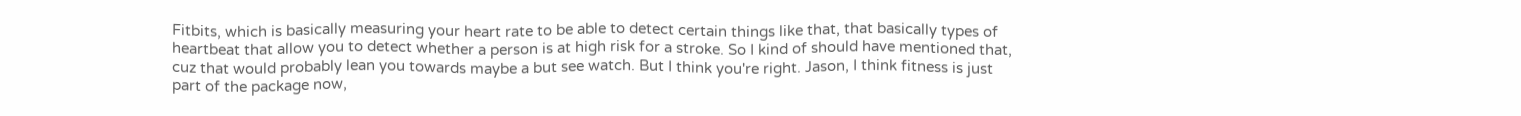Fitbits, which is basically measuring your heart rate to be able to detect certain things like that, that basically types of heartbeat that allow you to detect whether a person is at high risk for a stroke. So I kind of should have mentioned that, cuz that would probably lean you towards maybe a but see watch. But I think you're right. Jason, I think fitness is just part of the package now,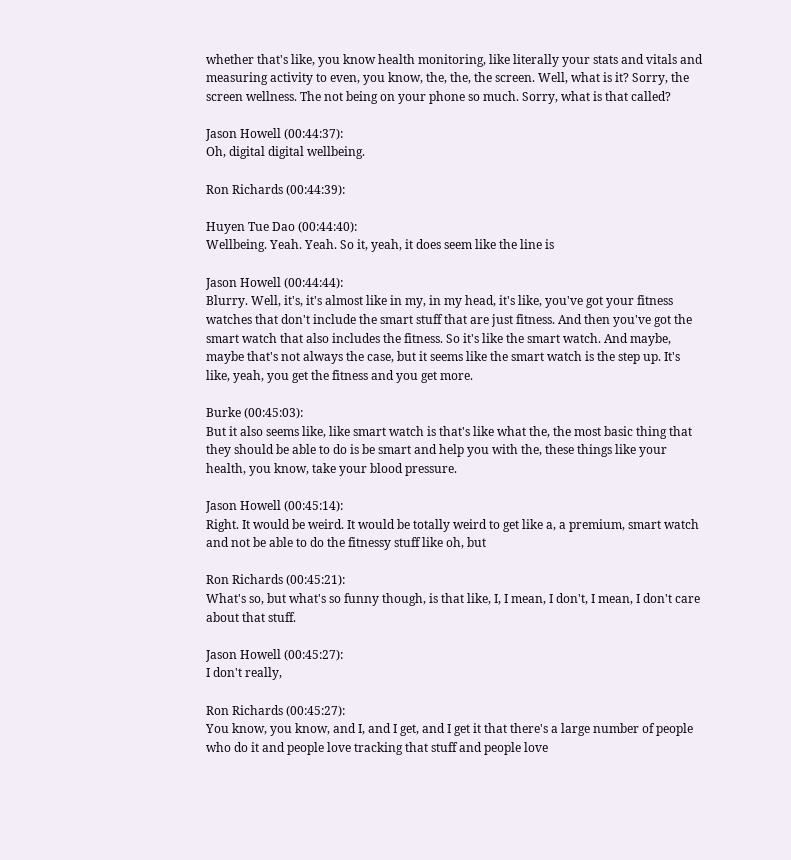whether that's like, you know health monitoring, like literally your stats and vitals and measuring activity to even, you know, the, the, the screen. Well, what is it? Sorry, the screen wellness. The not being on your phone so much. Sorry, what is that called?

Jason Howell (00:44:37):
Oh, digital digital wellbeing.

Ron Richards (00:44:39):

Huyen Tue Dao (00:44:40):
Wellbeing. Yeah. Yeah. So it, yeah, it does seem like the line is

Jason Howell (00:44:44):
Blurry. Well, it's, it's almost like in my, in my head, it's like, you've got your fitness watches that don't include the smart stuff that are just fitness. And then you've got the smart watch that also includes the fitness. So it's like the smart watch. And maybe, maybe that's not always the case, but it seems like the smart watch is the step up. It's like, yeah, you get the fitness and you get more.

Burke (00:45:03):
But it also seems like, like smart watch is that's like what the, the most basic thing that they should be able to do is be smart and help you with the, these things like your health, you know, take your blood pressure.

Jason Howell (00:45:14):
Right. It would be weird. It would be totally weird to get like a, a premium, smart watch and not be able to do the fitnessy stuff like oh, but

Ron Richards (00:45:21):
What's so, but what's so funny though, is that like, I, I mean, I don't, I mean, I don't care about that stuff.

Jason Howell (00:45:27):
I don't really,

Ron Richards (00:45:27):
You know, you know, and I, and I get, and I get it that there's a large number of people who do it and people love tracking that stuff and people love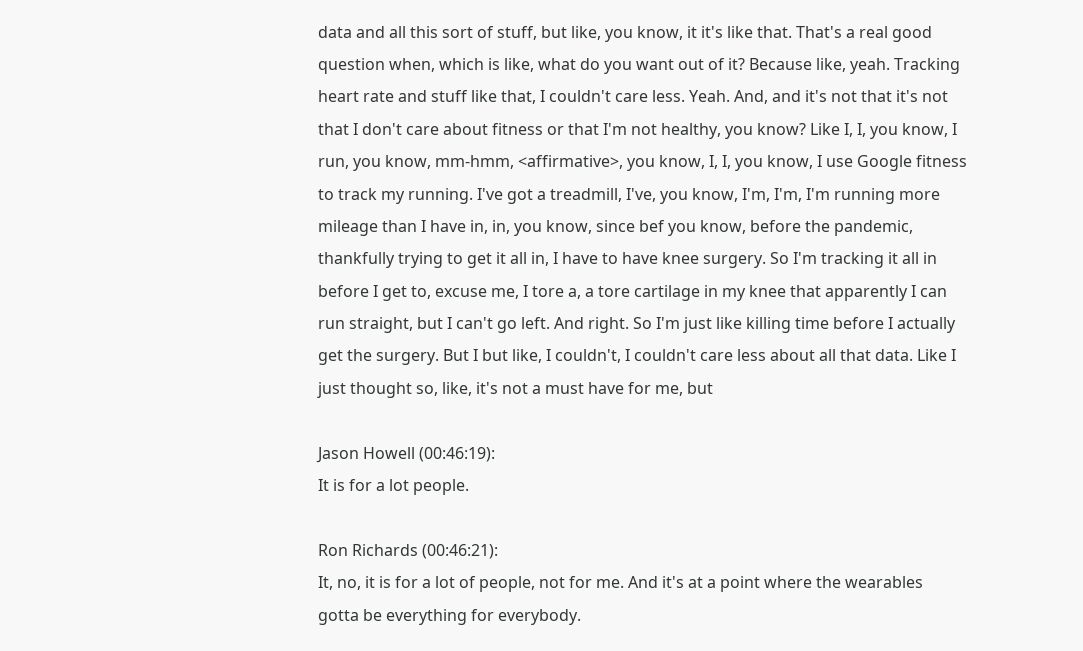data and all this sort of stuff, but like, you know, it it's like that. That's a real good question when, which is like, what do you want out of it? Because like, yeah. Tracking heart rate and stuff like that, I couldn't care less. Yeah. And, and it's not that it's not that I don't care about fitness or that I'm not healthy, you know? Like I, I, you know, I run, you know, mm-hmm, <affirmative>, you know, I, I, you know, I use Google fitness to track my running. I've got a treadmill, I've, you know, I'm, I'm, I'm running more mileage than I have in, in, you know, since bef you know, before the pandemic, thankfully trying to get it all in, I have to have knee surgery. So I'm tracking it all in before I get to, excuse me, I tore a, a tore cartilage in my knee that apparently I can run straight, but I can't go left. And right. So I'm just like killing time before I actually get the surgery. But I but like, I couldn't, I couldn't care less about all that data. Like I just thought so, like, it's not a must have for me, but

Jason Howell (00:46:19):
It is for a lot people.

Ron Richards (00:46:21):
It, no, it is for a lot of people, not for me. And it's at a point where the wearables gotta be everything for everybody.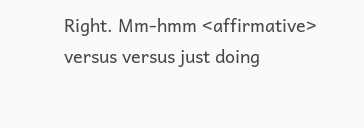Right. Mm-hmm <affirmative> versus versus just doing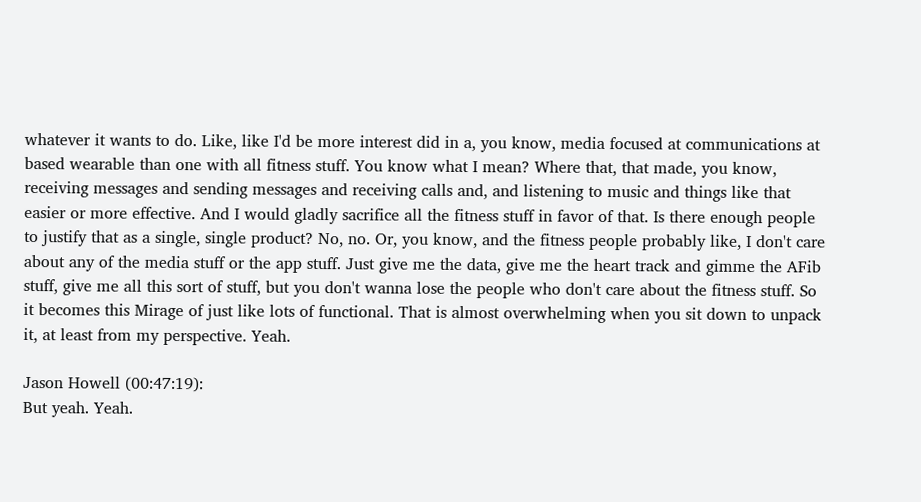whatever it wants to do. Like, like I'd be more interest did in a, you know, media focused at communications at based wearable than one with all fitness stuff. You know what I mean? Where that, that made, you know, receiving messages and sending messages and receiving calls and, and listening to music and things like that easier or more effective. And I would gladly sacrifice all the fitness stuff in favor of that. Is there enough people to justify that as a single, single product? No, no. Or, you know, and the fitness people probably like, I don't care about any of the media stuff or the app stuff. Just give me the data, give me the heart track and gimme the AFib stuff, give me all this sort of stuff, but you don't wanna lose the people who don't care about the fitness stuff. So it becomes this Mirage of just like lots of functional. That is almost overwhelming when you sit down to unpack it, at least from my perspective. Yeah.

Jason Howell (00:47:19):
But yeah. Yeah.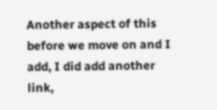Another aspect of this before we move on and I add, I did add another link,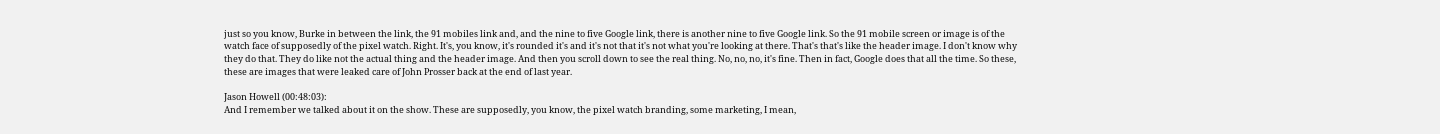just so you know, Burke in between the link, the 91 mobiles link and, and the nine to five Google link, there is another nine to five Google link. So the 91 mobile screen or image is of the watch face of supposedly of the pixel watch. Right. It's, you know, it's rounded it's and it's not that it's not what you're looking at there. That's that's like the header image. I don't know why they do that. They do like not the actual thing and the header image. And then you scroll down to see the real thing. No, no, no, it's fine. Then in fact, Google does that all the time. So these, these are images that were leaked care of John Prosser back at the end of last year.

Jason Howell (00:48:03):
And I remember we talked about it on the show. These are supposedly, you know, the pixel watch branding, some marketing, I mean,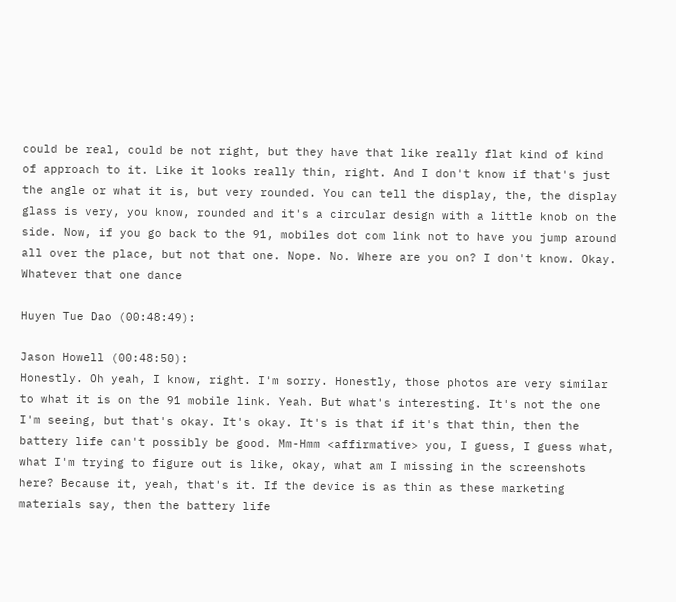could be real, could be not right, but they have that like really flat kind of kind of approach to it. Like it looks really thin, right. And I don't know if that's just the angle or what it is, but very rounded. You can tell the display, the, the display glass is very, you know, rounded and it's a circular design with a little knob on the side. Now, if you go back to the 91, mobiles dot com link not to have you jump around all over the place, but not that one. Nope. No. Where are you on? I don't know. Okay. Whatever that one dance

Huyen Tue Dao (00:48:49):

Jason Howell (00:48:50):
Honestly. Oh yeah, I know, right. I'm sorry. Honestly, those photos are very similar to what it is on the 91 mobile link. Yeah. But what's interesting. It's not the one I'm seeing, but that's okay. It's okay. It's is that if it's that thin, then the battery life can't possibly be good. Mm-Hmm <affirmative> you, I guess, I guess what, what I'm trying to figure out is like, okay, what am I missing in the screenshots here? Because it, yeah, that's it. If the device is as thin as these marketing materials say, then the battery life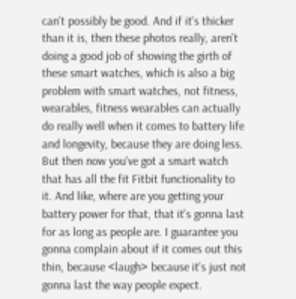can't possibly be good. And if it's thicker than it is, then these photos really, aren't doing a good job of showing the girth of these smart watches, which is also a big problem with smart watches, not fitness, wearables, fitness wearables can actually do really well when it comes to battery life and longevity, because they are doing less. But then now you've got a smart watch that has all the fit Fitbit functionality to it. And like, where are you getting your battery power for that, that it's gonna last for as long as people are. I guarantee you gonna complain about if it comes out this thin, because <laugh> because it's just not gonna last the way people expect.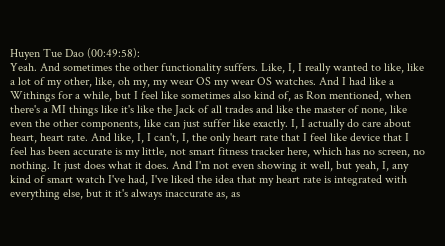Huyen Tue Dao (00:49:58):
Yeah. And sometimes the other functionality suffers. Like, I, I really wanted to like, like a lot of my other, like, oh my, my wear OS my wear OS watches. And I had like a Withings for a while, but I feel like sometimes also kind of, as Ron mentioned, when there's a MI things like it's like the Jack of all trades and like the master of none, like even the other components, like can just suffer like exactly. I, I actually do care about heart, heart rate. And like, I, I can't, I, the only heart rate that I feel like device that I feel has been accurate is my little, not smart fitness tracker here, which has no screen, no nothing. It just does what it does. And I'm not even showing it well, but yeah, I, any kind of smart watch I've had, I've liked the idea that my heart rate is integrated with everything else, but it it's always inaccurate as, as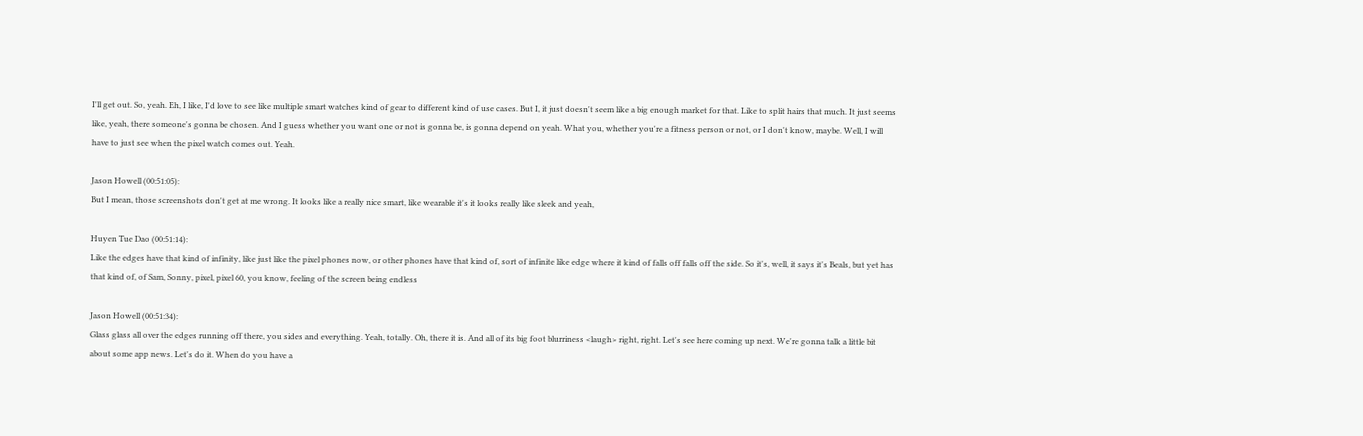I'll get out. So, yeah. Eh, I like, I'd love to see like multiple smart watches kind of gear to different kind of use cases. But I, it just doesn't seem like a big enough market for that. Like to split hairs that much. It just seems like, yeah, there someone's gonna be chosen. And I guess whether you want one or not is gonna be, is gonna depend on yeah. What you, whether you're a fitness person or not, or I don't know, maybe. Well, I will have to just see when the pixel watch comes out. Yeah.

Jason Howell (00:51:05):
But I mean, those screenshots don't get at me wrong. It looks like a really nice smart, like wearable it's it looks really like sleek and yeah,

Huyen Tue Dao (00:51:14):
Like the edges have that kind of infinity, like just like the pixel phones now, or other phones have that kind of, sort of infinite like edge where it kind of falls off falls off the side. So it's, well, it says it's Beals, but yet has that kind of, of Sam, Sonny, pixel, pixel 60, you know, feeling of the screen being endless

Jason Howell (00:51:34):
Glass glass all over the edges running off there, you sides and everything. Yeah, totally. Oh, there it is. And all of its big foot blurriness <laugh> right, right. Let's see here coming up next. We're gonna talk a little bit about some app news. Let's do it. When do you have a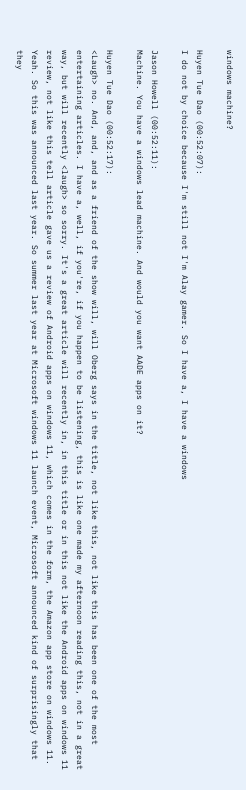windows machine?

Huyen Tue Dao (00:52:07):
I do not by choice because I'm still not I'm Alay gamer. So I have a, I have a windows

Jason Howell (00:52:11):
Machine. You have a windows lead machine. And would you want AADE apps on it?

Huyen Tue Dao (00:52:17):
<Laugh> no. And, and, and as a friend of the show will, will Oberg says in the title, not like this, not like this has been one of the most entertaining articles. I have a, well, if you're, if you happen to be listening, this is like one made my afternoon reading this, not in a great way, but will recently <laugh> so sorry. It's a great article will recently in, in this title or in this not like the Android apps on windows 11 review, not like this tell article gave us a review of Android apps on windows 11, which comes in the form, the Amazon app store on windows 11. Yeah. So this was announced last year. So summer last year at Microsoft windows 11 launch event, Microsoft announced kind of surprisingly that they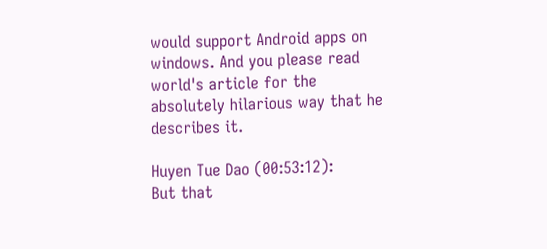would support Android apps on windows. And you please read world's article for the absolutely hilarious way that he describes it.

Huyen Tue Dao (00:53:12):
But that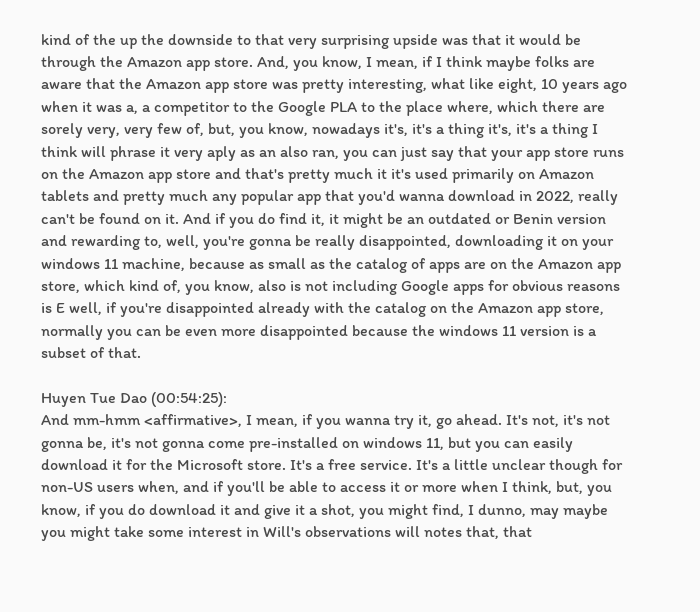kind of the up the downside to that very surprising upside was that it would be through the Amazon app store. And, you know, I mean, if I think maybe folks are aware that the Amazon app store was pretty interesting, what like eight, 10 years ago when it was a, a competitor to the Google PLA to the place where, which there are sorely very, very few of, but, you know, nowadays it's, it's a thing it's, it's a thing I think will phrase it very aply as an also ran, you can just say that your app store runs on the Amazon app store and that's pretty much it it's used primarily on Amazon tablets and pretty much any popular app that you'd wanna download in 2022, really can't be found on it. And if you do find it, it might be an outdated or Benin version and rewarding to, well, you're gonna be really disappointed, downloading it on your windows 11 machine, because as small as the catalog of apps are on the Amazon app store, which kind of, you know, also is not including Google apps for obvious reasons is E well, if you're disappointed already with the catalog on the Amazon app store, normally you can be even more disappointed because the windows 11 version is a subset of that.

Huyen Tue Dao (00:54:25):
And mm-hmm <affirmative>, I mean, if you wanna try it, go ahead. It's not, it's not gonna be, it's not gonna come pre-installed on windows 11, but you can easily download it for the Microsoft store. It's a free service. It's a little unclear though for non-US users when, and if you'll be able to access it or more when I think, but, you know, if you do download it and give it a shot, you might find, I dunno, may maybe you might take some interest in Will's observations will notes that, that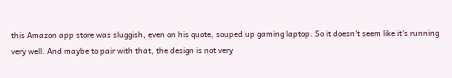this Amazon app store was sluggish, even on his quote, souped up gaming laptop. So it doesn't seem like it's running very well. And maybe to pair with that, the design is not very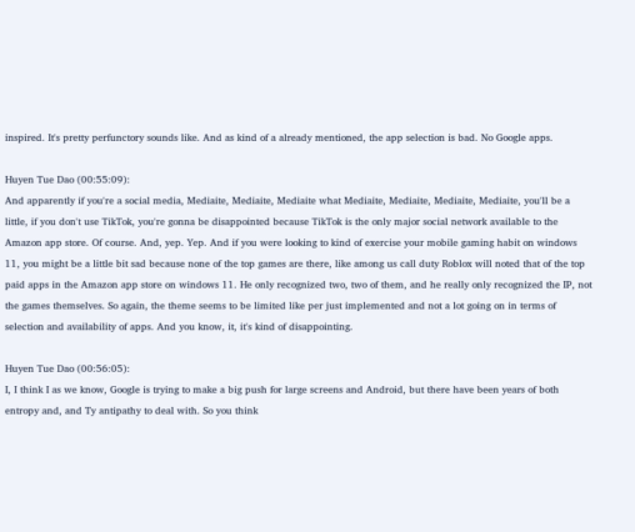inspired. It's pretty perfunctory sounds like. And as kind of a already mentioned, the app selection is bad. No Google apps.

Huyen Tue Dao (00:55:09):
And apparently if you're a social media, Mediaite, Mediaite, Mediaite what Mediaite, Mediaite, Mediaite, Mediaite, you'll be a little, if you don't use TikTok, you're gonna be disappointed because TikTok is the only major social network available to the Amazon app store. Of course. And, yep. Yep. And if you were looking to kind of exercise your mobile gaming habit on windows 11, you might be a little bit sad because none of the top games are there, like among us call duty Roblox will noted that of the top paid apps in the Amazon app store on windows 11. He only recognized two, two of them, and he really only recognized the IP, not the games themselves. So again, the theme seems to be limited like per just implemented and not a lot going on in terms of selection and availability of apps. And you know, it, it's kind of disappointing.

Huyen Tue Dao (00:56:05):
I, I think I as we know, Google is trying to make a big push for large screens and Android, but there have been years of both entropy and, and Ty antipathy to deal with. So you think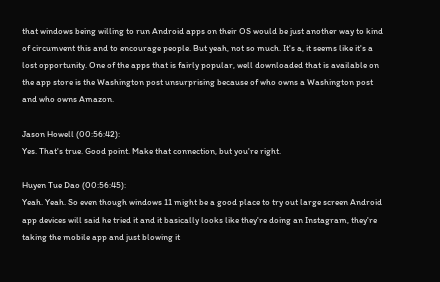that windows being willing to run Android apps on their OS would be just another way to kind of circumvent this and to encourage people. But yeah, not so much. It's a, it seems like it's a lost opportunity. One of the apps that is fairly popular, well downloaded that is available on the app store is the Washington post unsurprising because of who owns a Washington post and who owns Amazon.

Jason Howell (00:56:42):
Yes. That's true. Good point. Make that connection, but you're right.

Huyen Tue Dao (00:56:45):
Yeah. Yeah. So even though windows 11 might be a good place to try out large screen Android app devices will said he tried it and it basically looks like they're doing an Instagram, they're taking the mobile app and just blowing it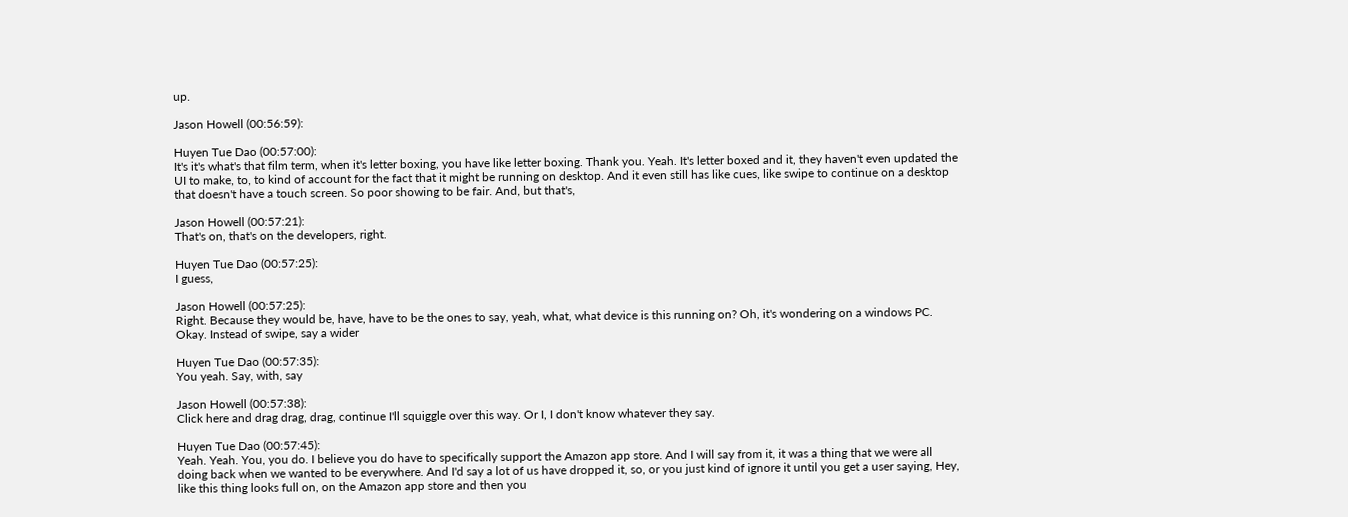up.

Jason Howell (00:56:59):

Huyen Tue Dao (00:57:00):
It's it's what's that film term, when it's letter boxing, you have like letter boxing. Thank you. Yeah. It's letter boxed and it, they haven't even updated the UI to make, to, to kind of account for the fact that it might be running on desktop. And it even still has like cues, like swipe to continue on a desktop that doesn't have a touch screen. So poor showing to be fair. And, but that's,

Jason Howell (00:57:21):
That's on, that's on the developers, right.

Huyen Tue Dao (00:57:25):
I guess,

Jason Howell (00:57:25):
Right. Because they would be, have, have to be the ones to say, yeah, what, what device is this running on? Oh, it's wondering on a windows PC. Okay. Instead of swipe, say a wider

Huyen Tue Dao (00:57:35):
You yeah. Say, with, say

Jason Howell (00:57:38):
Click here and drag drag, drag, continue I'll squiggle over this way. Or I, I don't know whatever they say.

Huyen Tue Dao (00:57:45):
Yeah. Yeah. You, you do. I believe you do have to specifically support the Amazon app store. And I will say from it, it was a thing that we were all doing back when we wanted to be everywhere. And I'd say a lot of us have dropped it, so, or you just kind of ignore it until you get a user saying, Hey, like this thing looks full on, on the Amazon app store and then you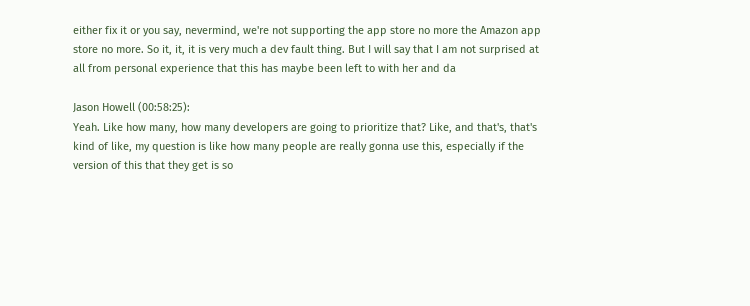either fix it or you say, nevermind, we're not supporting the app store no more the Amazon app store no more. So it, it, it is very much a dev fault thing. But I will say that I am not surprised at all from personal experience that this has maybe been left to with her and da

Jason Howell (00:58:25):
Yeah. Like how many, how many developers are going to prioritize that? Like, and that's, that's kind of like, my question is like how many people are really gonna use this, especially if the version of this that they get is so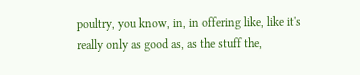poultry, you know, in, in offering like, like it's really only as good as, as the stuff the,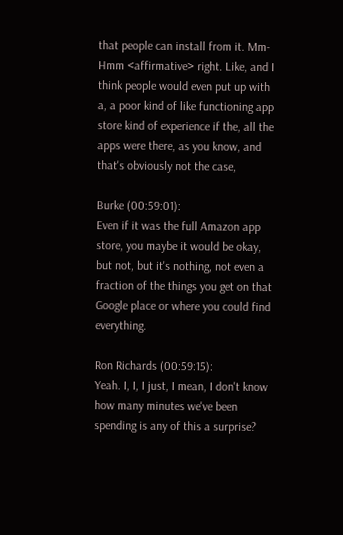that people can install from it. Mm-Hmm <affirmative> right. Like, and I think people would even put up with a, a poor kind of like functioning app store kind of experience if the, all the apps were there, as you know, and that's obviously not the case,

Burke (00:59:01):
Even if it was the full Amazon app store, you maybe it would be okay, but not, but it's nothing, not even a fraction of the things you get on that Google place or where you could find everything.

Ron Richards (00:59:15):
Yeah. I, I, I just, I mean, I don't know how many minutes we've been spending is any of this a surprise?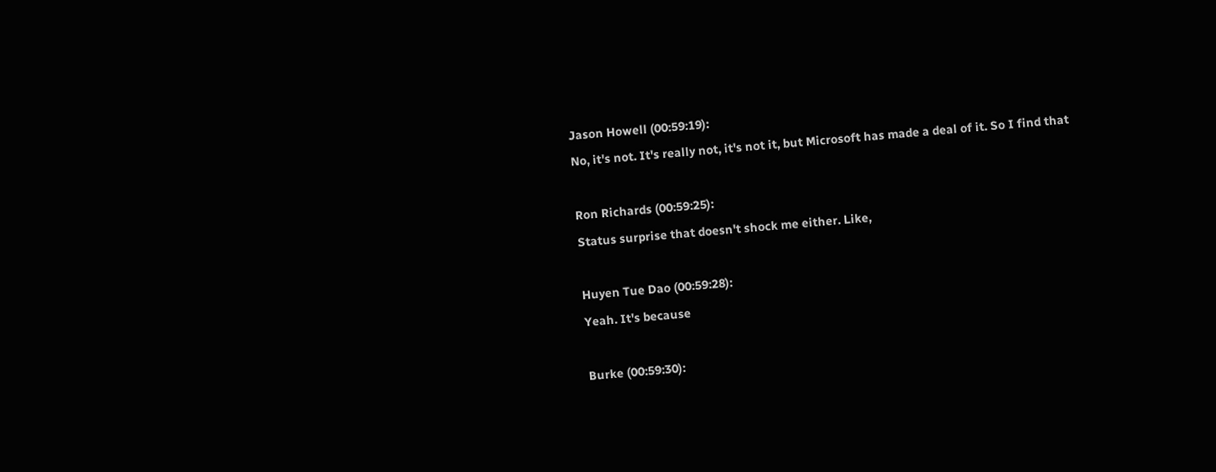Jason Howell (00:59:19):
No, it's not. It's really not, it's not it, but Microsoft has made a deal of it. So I find that

Ron Richards (00:59:25):
Status surprise that doesn't shock me either. Like,

Huyen Tue Dao (00:59:28):
Yeah. It's because

Burke (00:59:30):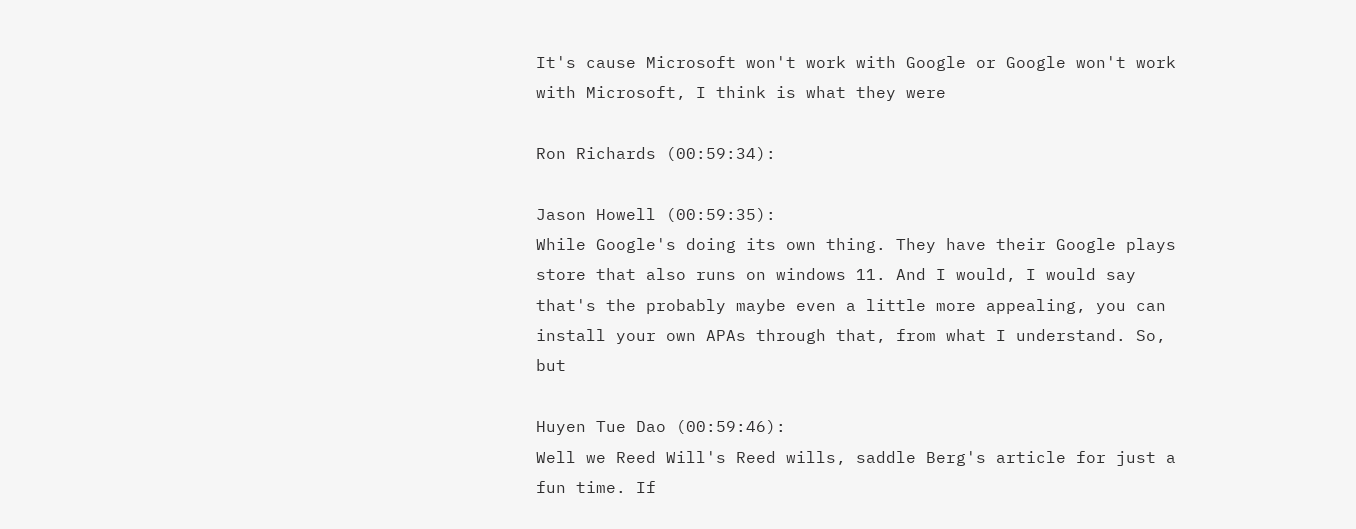It's cause Microsoft won't work with Google or Google won't work with Microsoft, I think is what they were

Ron Richards (00:59:34):

Jason Howell (00:59:35):
While Google's doing its own thing. They have their Google plays store that also runs on windows 11. And I would, I would say that's the probably maybe even a little more appealing, you can install your own APAs through that, from what I understand. So, but

Huyen Tue Dao (00:59:46):
Well we Reed Will's Reed wills, saddle Berg's article for just a fun time. If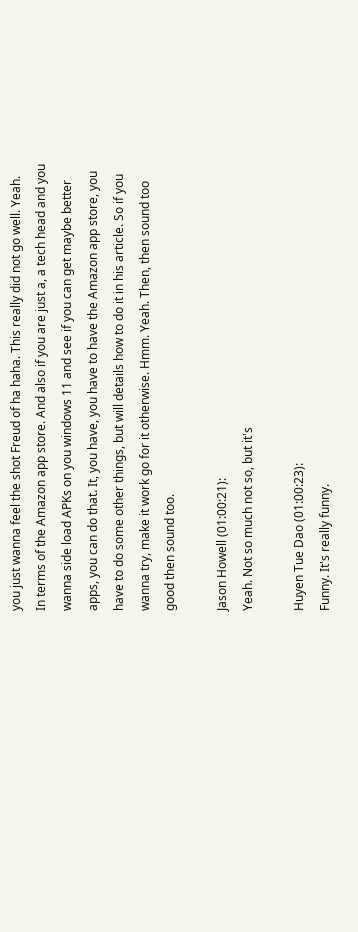you just wanna feel the shot Freud of ha haha. This really did not go well. Yeah. In terms of the Amazon app store. And also if you are just a, a tech head and you wanna side load APKs on you windows 11 and see if you can get maybe better apps, you can do that. It, you have, you have to have the Amazon app store, you have to do some other things, but will details how to do it in his article. So if you wanna try, make it work go for it otherwise. Hmm. Yeah. Then, then sound too good then sound too.

Jason Howell (01:00:21):
Yeah. Not so much not so, but it's

Huyen Tue Dao (01:00:23):
Funny. It's really funny.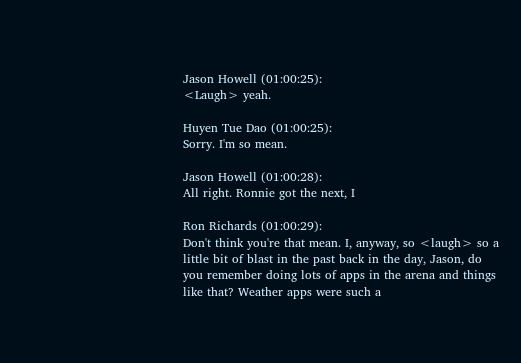Jason Howell (01:00:25):
<Laugh> yeah.

Huyen Tue Dao (01:00:25):
Sorry. I'm so mean.

Jason Howell (01:00:28):
All right. Ronnie got the next, I

Ron Richards (01:00:29):
Don't think you're that mean. I, anyway, so <laugh> so a little bit of blast in the past back in the day, Jason, do you remember doing lots of apps in the arena and things like that? Weather apps were such a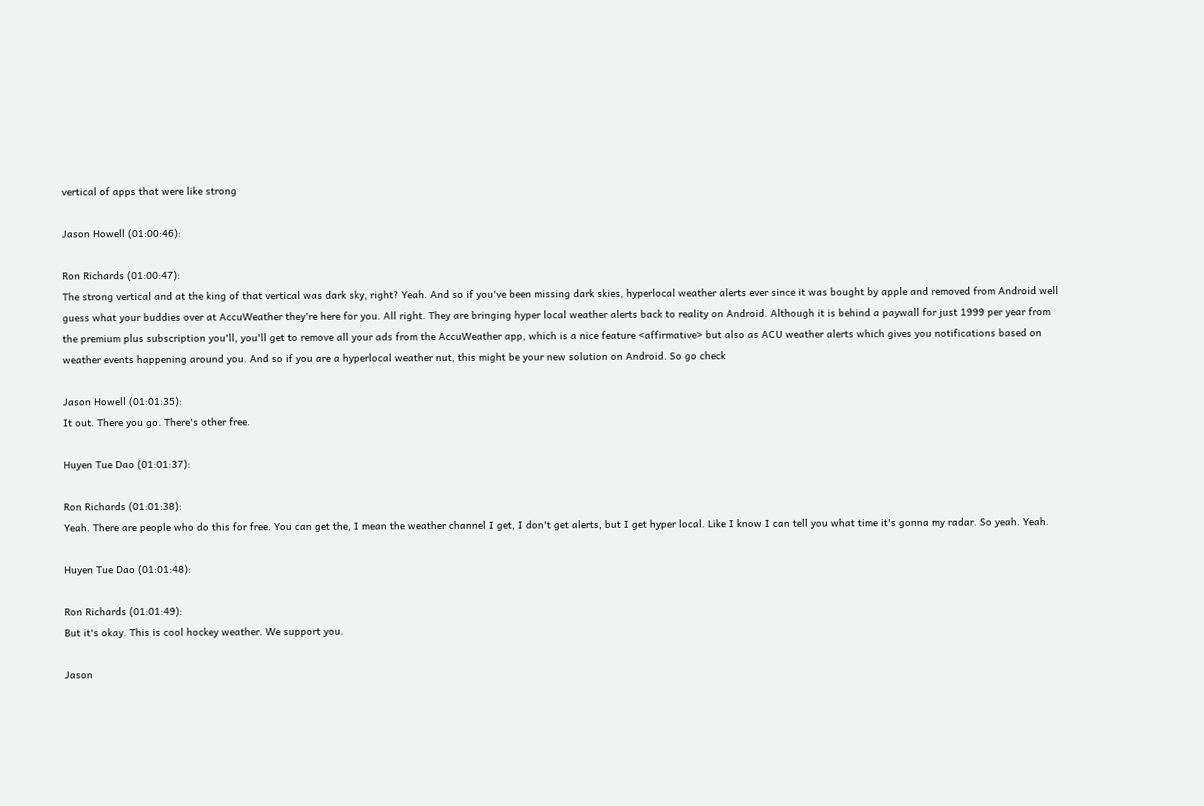vertical of apps that were like strong

Jason Howell (01:00:46):

Ron Richards (01:00:47):
The strong vertical and at the king of that vertical was dark sky, right? Yeah. And so if you've been missing dark skies, hyperlocal weather alerts ever since it was bought by apple and removed from Android well guess what your buddies over at AccuWeather they're here for you. All right. They are bringing hyper local weather alerts back to reality on Android. Although it is behind a paywall for just 1999 per year from the premium plus subscription you'll, you'll get to remove all your ads from the AccuWeather app, which is a nice feature <affirmative> but also as ACU weather alerts which gives you notifications based on weather events happening around you. And so if you are a hyperlocal weather nut, this might be your new solution on Android. So go check

Jason Howell (01:01:35):
It out. There you go. There's other free.

Huyen Tue Dao (01:01:37):

Ron Richards (01:01:38):
Yeah. There are people who do this for free. You can get the, I mean the weather channel I get, I don't get alerts, but I get hyper local. Like I know I can tell you what time it's gonna my radar. So yeah. Yeah.

Huyen Tue Dao (01:01:48):

Ron Richards (01:01:49):
But it's okay. This is cool hockey weather. We support you.

Jason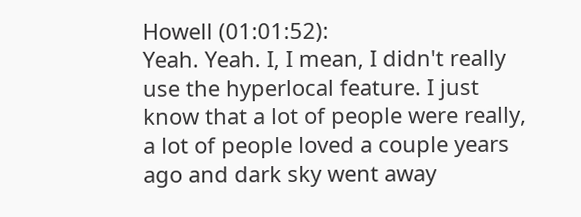Howell (01:01:52):
Yeah. Yeah. I, I mean, I didn't really use the hyperlocal feature. I just know that a lot of people were really, a lot of people loved a couple years ago and dark sky went away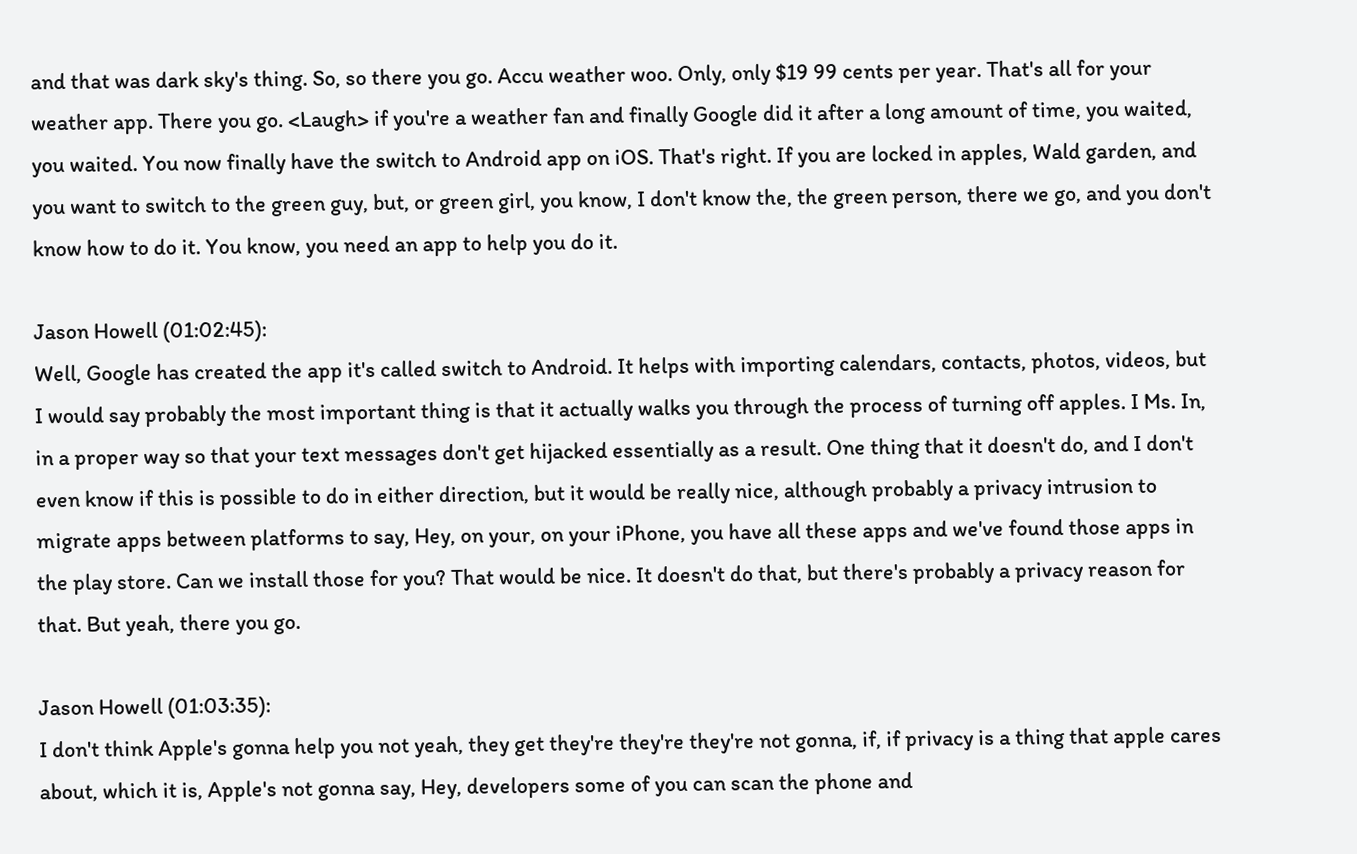and that was dark sky's thing. So, so there you go. Accu weather woo. Only, only $19 99 cents per year. That's all for your weather app. There you go. <Laugh> if you're a weather fan and finally Google did it after a long amount of time, you waited, you waited. You now finally have the switch to Android app on iOS. That's right. If you are locked in apples, Wald garden, and you want to switch to the green guy, but, or green girl, you know, I don't know the, the green person, there we go, and you don't know how to do it. You know, you need an app to help you do it.

Jason Howell (01:02:45):
Well, Google has created the app it's called switch to Android. It helps with importing calendars, contacts, photos, videos, but I would say probably the most important thing is that it actually walks you through the process of turning off apples. I Ms. In, in a proper way so that your text messages don't get hijacked essentially as a result. One thing that it doesn't do, and I don't even know if this is possible to do in either direction, but it would be really nice, although probably a privacy intrusion to migrate apps between platforms to say, Hey, on your, on your iPhone, you have all these apps and we've found those apps in the play store. Can we install those for you? That would be nice. It doesn't do that, but there's probably a privacy reason for that. But yeah, there you go.

Jason Howell (01:03:35):
I don't think Apple's gonna help you not yeah, they get they're they're they're not gonna, if, if privacy is a thing that apple cares about, which it is, Apple's not gonna say, Hey, developers some of you can scan the phone and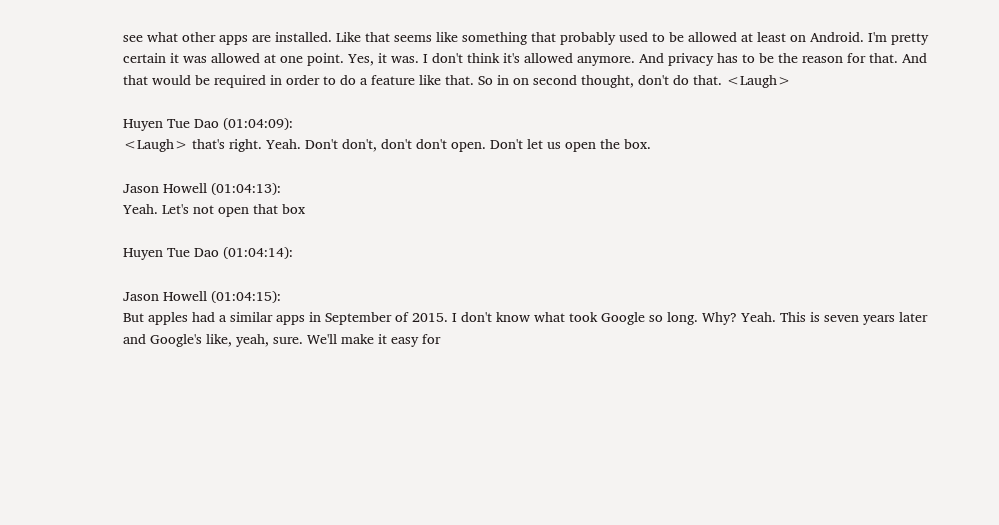see what other apps are installed. Like that seems like something that probably used to be allowed at least on Android. I'm pretty certain it was allowed at one point. Yes, it was. I don't think it's allowed anymore. And privacy has to be the reason for that. And that would be required in order to do a feature like that. So in on second thought, don't do that. <Laugh>

Huyen Tue Dao (01:04:09):
<Laugh> that's right. Yeah. Don't don't, don't don't open. Don't let us open the box.

Jason Howell (01:04:13):
Yeah. Let's not open that box

Huyen Tue Dao (01:04:14):

Jason Howell (01:04:15):
But apples had a similar apps in September of 2015. I don't know what took Google so long. Why? Yeah. This is seven years later and Google's like, yeah, sure. We'll make it easy for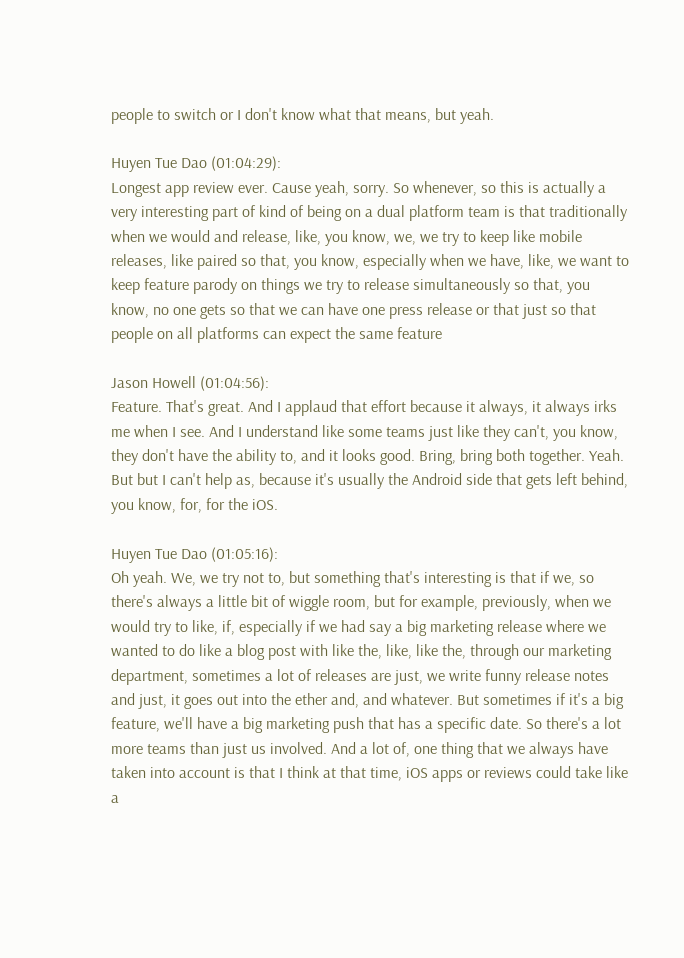people to switch or I don't know what that means, but yeah.

Huyen Tue Dao (01:04:29):
Longest app review ever. Cause yeah, sorry. So whenever, so this is actually a very interesting part of kind of being on a dual platform team is that traditionally when we would and release, like, you know, we, we try to keep like mobile releases, like paired so that, you know, especially when we have, like, we want to keep feature parody on things we try to release simultaneously so that, you know, no one gets so that we can have one press release or that just so that people on all platforms can expect the same feature

Jason Howell (01:04:56):
Feature. That's great. And I applaud that effort because it always, it always irks me when I see. And I understand like some teams just like they can't, you know, they don't have the ability to, and it looks good. Bring, bring both together. Yeah. But but I can't help as, because it's usually the Android side that gets left behind, you know, for, for the iOS.

Huyen Tue Dao (01:05:16):
Oh yeah. We, we try not to, but something that's interesting is that if we, so there's always a little bit of wiggle room, but for example, previously, when we would try to like, if, especially if we had say a big marketing release where we wanted to do like a blog post with like the, like, like the, through our marketing department, sometimes a lot of releases are just, we write funny release notes and just, it goes out into the ether and, and whatever. But sometimes if it's a big feature, we'll have a big marketing push that has a specific date. So there's a lot more teams than just us involved. And a lot of, one thing that we always have taken into account is that I think at that time, iOS apps or reviews could take like a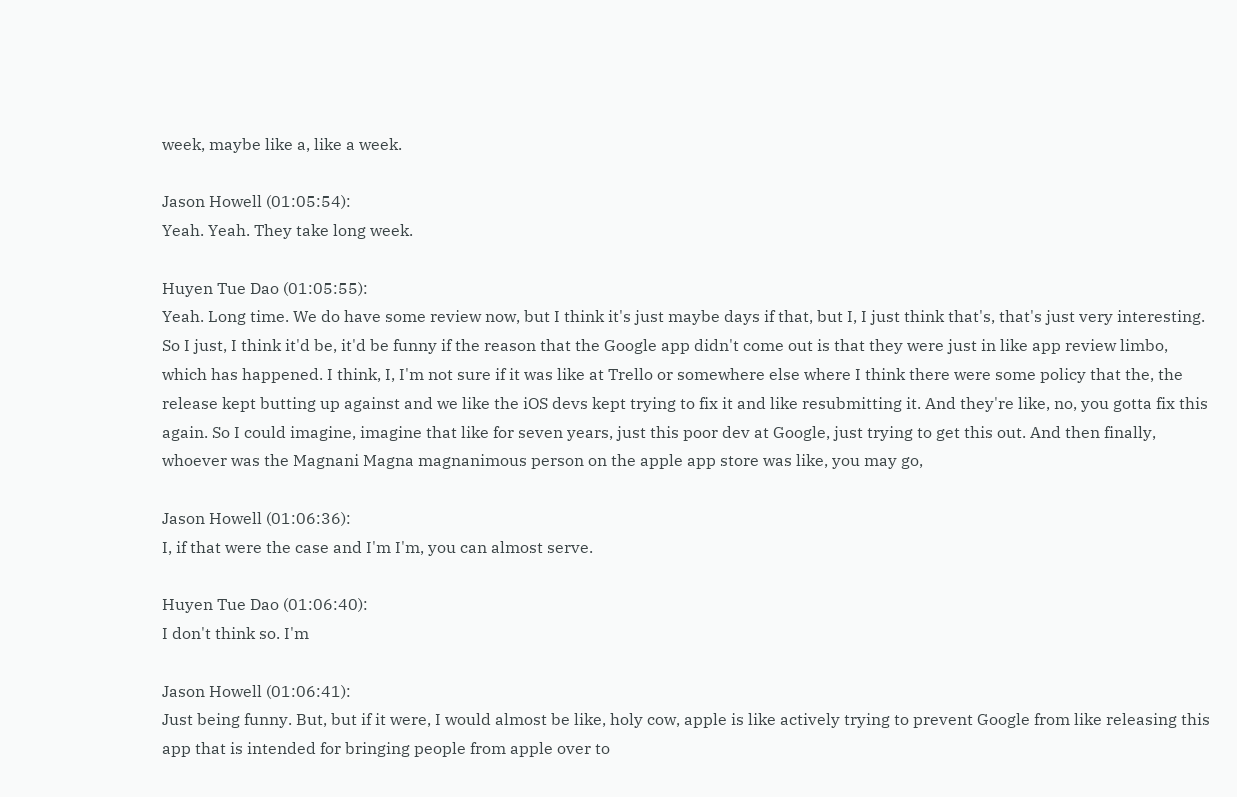week, maybe like a, like a week.

Jason Howell (01:05:54):
Yeah. Yeah. They take long week.

Huyen Tue Dao (01:05:55):
Yeah. Long time. We do have some review now, but I think it's just maybe days if that, but I, I just think that's, that's just very interesting. So I just, I think it'd be, it'd be funny if the reason that the Google app didn't come out is that they were just in like app review limbo, which has happened. I think, I, I'm not sure if it was like at Trello or somewhere else where I think there were some policy that the, the release kept butting up against and we like the iOS devs kept trying to fix it and like resubmitting it. And they're like, no, you gotta fix this again. So I could imagine, imagine that like for seven years, just this poor dev at Google, just trying to get this out. And then finally, whoever was the Magnani Magna magnanimous person on the apple app store was like, you may go,

Jason Howell (01:06:36):
I, if that were the case and I'm I'm, you can almost serve.

Huyen Tue Dao (01:06:40):
I don't think so. I'm

Jason Howell (01:06:41):
Just being funny. But, but if it were, I would almost be like, holy cow, apple is like actively trying to prevent Google from like releasing this app that is intended for bringing people from apple over to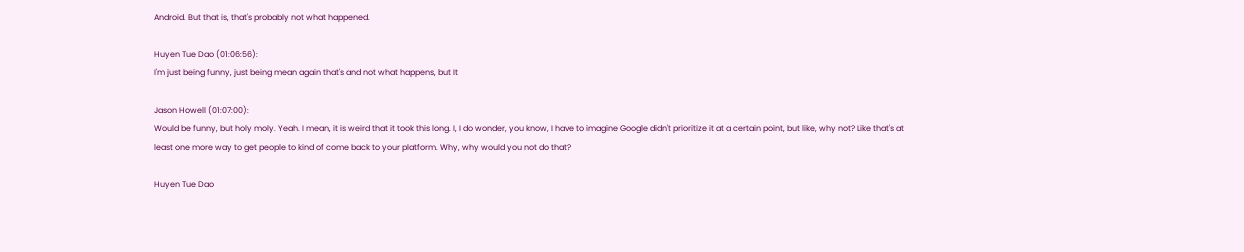Android. But that is, that's probably not what happened.

Huyen Tue Dao (01:06:56):
I'm just being funny, just being mean again that's and not what happens, but It

Jason Howell (01:07:00):
Would be funny, but holy moly. Yeah. I mean, it is weird that it took this long. I, I do wonder, you know, I have to imagine Google didn't prioritize it at a certain point, but like, why not? Like that's at least one more way to get people to kind of come back to your platform. Why, why would you not do that?

Huyen Tue Dao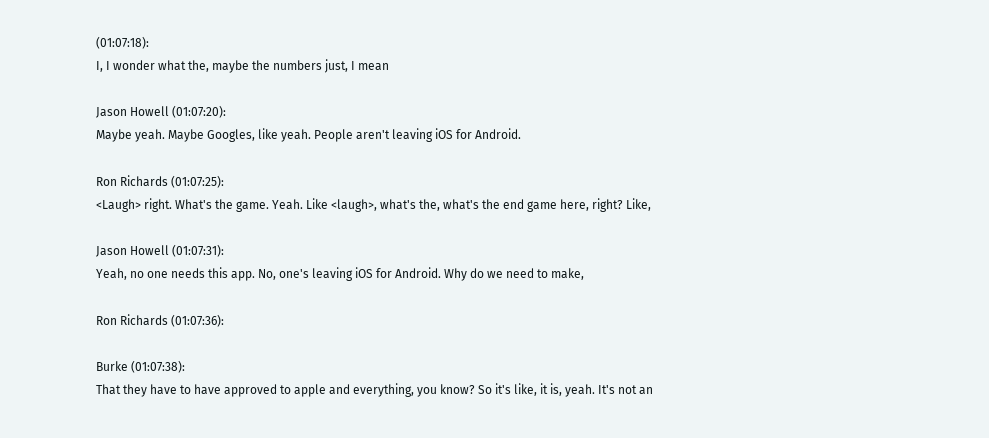(01:07:18):
I, I wonder what the, maybe the numbers just, I mean

Jason Howell (01:07:20):
Maybe yeah. Maybe Googles, like yeah. People aren't leaving iOS for Android.

Ron Richards (01:07:25):
<Laugh> right. What's the game. Yeah. Like <laugh>, what's the, what's the end game here, right? Like,

Jason Howell (01:07:31):
Yeah, no one needs this app. No, one's leaving iOS for Android. Why do we need to make,

Ron Richards (01:07:36):

Burke (01:07:38):
That they have to have approved to apple and everything, you know? So it's like, it is, yeah. It's not an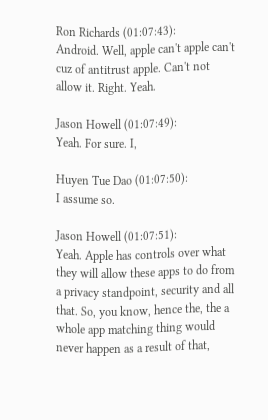Ron Richards (01:07:43):
Android. Well, apple can't apple can't cuz of antitrust apple. Can't not allow it. Right. Yeah.

Jason Howell (01:07:49):
Yeah. For sure. I,

Huyen Tue Dao (01:07:50):
I assume so.

Jason Howell (01:07:51):
Yeah. Apple has controls over what they will allow these apps to do from a privacy standpoint, security and all that. So, you know, hence the, the a whole app matching thing would never happen as a result of that,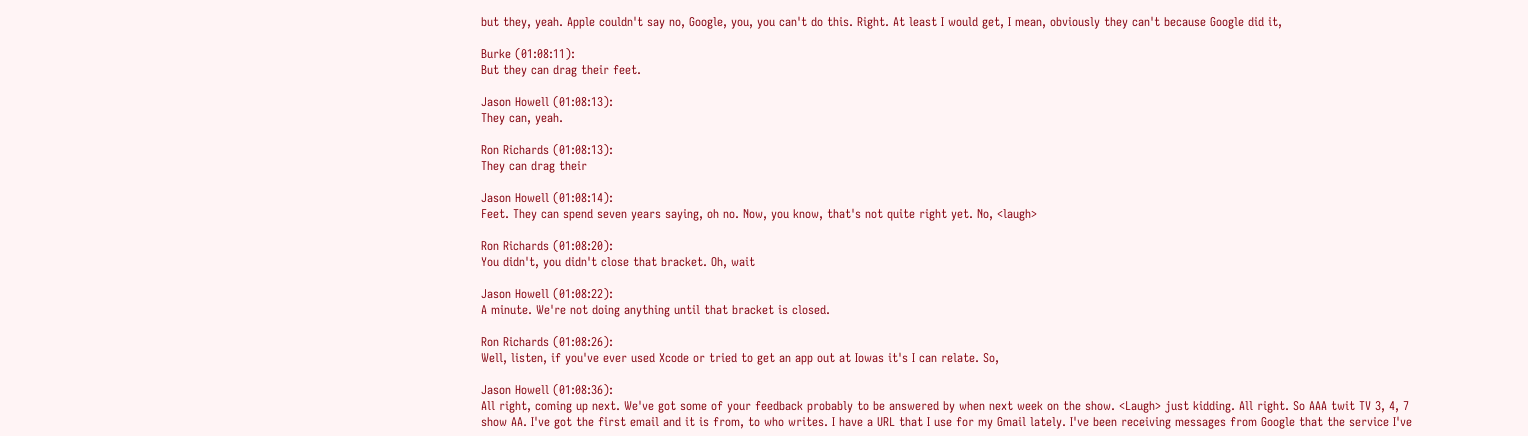but they, yeah. Apple couldn't say no, Google, you, you can't do this. Right. At least I would get, I mean, obviously they can't because Google did it,

Burke (01:08:11):
But they can drag their feet.

Jason Howell (01:08:13):
They can, yeah.

Ron Richards (01:08:13):
They can drag their

Jason Howell (01:08:14):
Feet. They can spend seven years saying, oh no. Now, you know, that's not quite right yet. No, <laugh>

Ron Richards (01:08:20):
You didn't, you didn't close that bracket. Oh, wait

Jason Howell (01:08:22):
A minute. We're not doing anything until that bracket is closed.

Ron Richards (01:08:26):
Well, listen, if you've ever used Xcode or tried to get an app out at Iowas it's I can relate. So,

Jason Howell (01:08:36):
All right, coming up next. We've got some of your feedback probably to be answered by when next week on the show. <Laugh> just kidding. All right. So AAA twit TV 3, 4, 7 show AA. I've got the first email and it is from, to who writes. I have a URL that I use for my Gmail lately. I've been receiving messages from Google that the service I've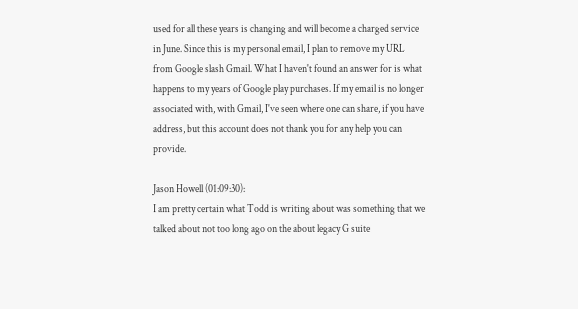used for all these years is changing and will become a charged service in June. Since this is my personal email, I plan to remove my URL from Google slash Gmail. What I haven't found an answer for is what happens to my years of Google play purchases. If my email is no longer associated with, with Gmail, I've seen where one can share, if you have address, but this account does not thank you for any help you can provide.

Jason Howell (01:09:30):
I am pretty certain what Todd is writing about was something that we talked about not too long ago on the about legacy G suite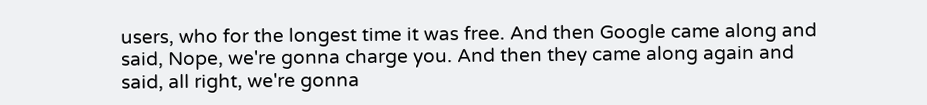users, who for the longest time it was free. And then Google came along and said, Nope, we're gonna charge you. And then they came along again and said, all right, we're gonna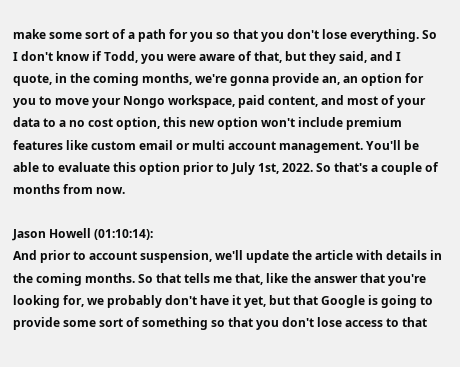make some sort of a path for you so that you don't lose everything. So I don't know if Todd, you were aware of that, but they said, and I quote, in the coming months, we're gonna provide an, an option for you to move your Nongo workspace, paid content, and most of your data to a no cost option, this new option won't include premium features like custom email or multi account management. You'll be able to evaluate this option prior to July 1st, 2022. So that's a couple of months from now.

Jason Howell (01:10:14):
And prior to account suspension, we'll update the article with details in the coming months. So that tells me that, like the answer that you're looking for, we probably don't have it yet, but that Google is going to provide some sort of something so that you don't lose access to that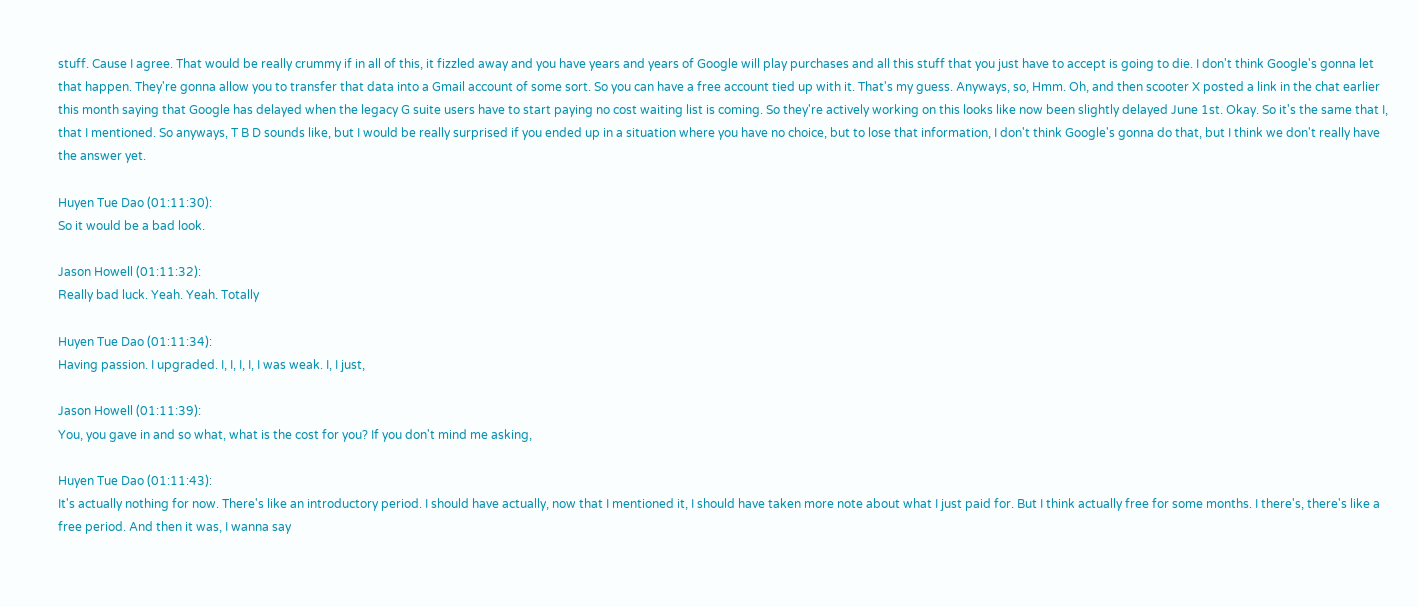stuff. Cause I agree. That would be really crummy if in all of this, it fizzled away and you have years and years of Google will play purchases and all this stuff that you just have to accept is going to die. I don't think Google's gonna let that happen. They're gonna allow you to transfer that data into a Gmail account of some sort. So you can have a free account tied up with it. That's my guess. Anyways, so, Hmm. Oh, and then scooter X posted a link in the chat earlier this month saying that Google has delayed when the legacy G suite users have to start paying no cost waiting list is coming. So they're actively working on this looks like now been slightly delayed June 1st. Okay. So it's the same that I, that I mentioned. So anyways, T B D sounds like, but I would be really surprised if you ended up in a situation where you have no choice, but to lose that information, I don't think Google's gonna do that, but I think we don't really have the answer yet.

Huyen Tue Dao (01:11:30):
So it would be a bad look.

Jason Howell (01:11:32):
Really bad luck. Yeah. Yeah. Totally

Huyen Tue Dao (01:11:34):
Having passion. I upgraded. I, I, I, I, I was weak. I, I just,

Jason Howell (01:11:39):
You, you gave in and so what, what is the cost for you? If you don't mind me asking,

Huyen Tue Dao (01:11:43):
It's actually nothing for now. There's like an introductory period. I should have actually, now that I mentioned it, I should have taken more note about what I just paid for. But I think actually free for some months. I there's, there's like a free period. And then it was, I wanna say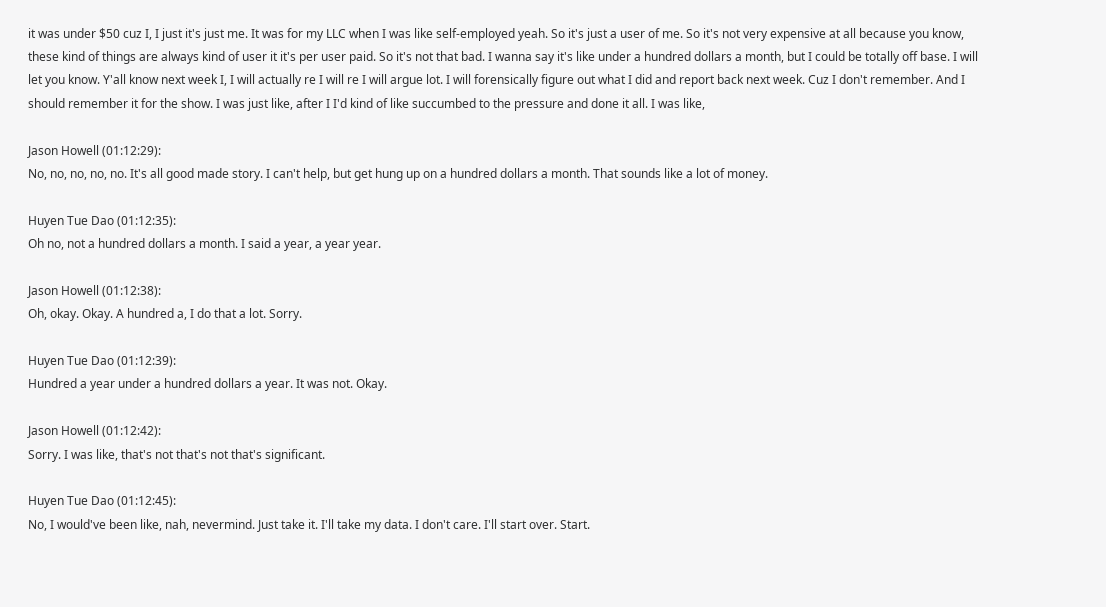it was under $50 cuz I, I just it's just me. It was for my LLC when I was like self-employed yeah. So it's just a user of me. So it's not very expensive at all because you know, these kind of things are always kind of user it it's per user paid. So it's not that bad. I wanna say it's like under a hundred dollars a month, but I could be totally off base. I will let you know. Y'all know next week I, I will actually re I will re I will argue lot. I will forensically figure out what I did and report back next week. Cuz I don't remember. And I should remember it for the show. I was just like, after I I'd kind of like succumbed to the pressure and done it all. I was like,

Jason Howell (01:12:29):
No, no, no, no, no. It's all good made story. I can't help, but get hung up on a hundred dollars a month. That sounds like a lot of money.

Huyen Tue Dao (01:12:35):
Oh no, not a hundred dollars a month. I said a year, a year year.

Jason Howell (01:12:38):
Oh, okay. Okay. A hundred a, I do that a lot. Sorry.

Huyen Tue Dao (01:12:39):
Hundred a year under a hundred dollars a year. It was not. Okay.

Jason Howell (01:12:42):
Sorry. I was like, that's not that's not that's significant.

Huyen Tue Dao (01:12:45):
No, I would've been like, nah, nevermind. Just take it. I'll take my data. I don't care. I'll start over. Start.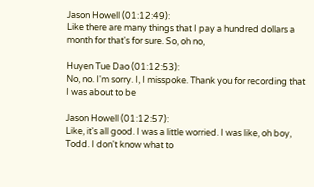Jason Howell (01:12:49):
Like there are many things that I pay a hundred dollars a month for that's for sure. So, oh no,

Huyen Tue Dao (01:12:53):
No, no. I'm sorry. I, I misspoke. Thank you for recording that I was about to be

Jason Howell (01:12:57):
Like, it's all good. I was a little worried. I was like, oh boy, Todd. I don't know what to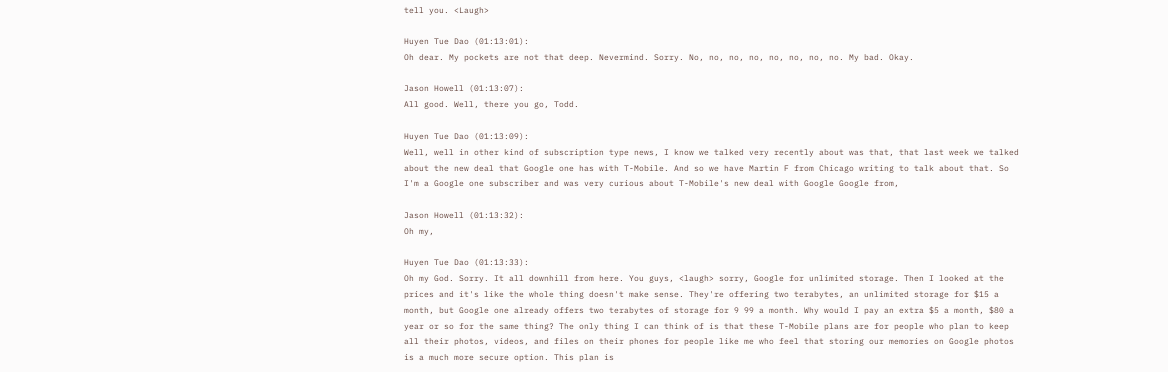tell you. <Laugh>

Huyen Tue Dao (01:13:01):
Oh dear. My pockets are not that deep. Nevermind. Sorry. No, no, no, no, no, no, no, no. My bad. Okay.

Jason Howell (01:13:07):
All good. Well, there you go, Todd.

Huyen Tue Dao (01:13:09):
Well, well in other kind of subscription type news, I know we talked very recently about was that, that last week we talked about the new deal that Google one has with T-Mobile. And so we have Martin F from Chicago writing to talk about that. So I'm a Google one subscriber and was very curious about T-Mobile's new deal with Google Google from,

Jason Howell (01:13:32):
Oh my,

Huyen Tue Dao (01:13:33):
Oh my God. Sorry. It all downhill from here. You guys, <laugh> sorry, Google for unlimited storage. Then I looked at the prices and it's like the whole thing doesn't make sense. They're offering two terabytes, an unlimited storage for $15 a month, but Google one already offers two terabytes of storage for 9 99 a month. Why would I pay an extra $5 a month, $80 a year or so for the same thing? The only thing I can think of is that these T-Mobile plans are for people who plan to keep all their photos, videos, and files on their phones for people like me who feel that storing our memories on Google photos is a much more secure option. This plan is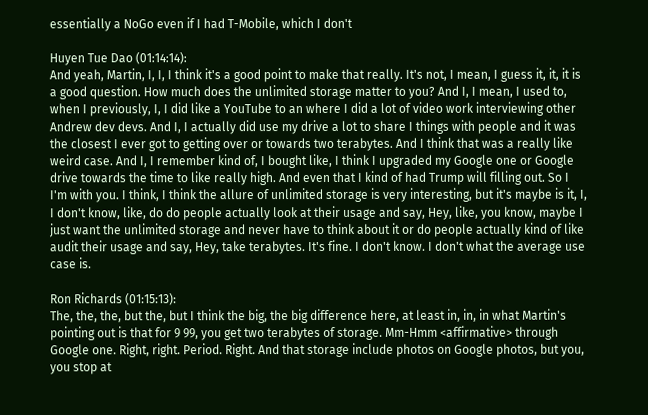essentially a NoGo even if I had T-Mobile, which I don't

Huyen Tue Dao (01:14:14):
And yeah, Martin, I, I, I think it's a good point to make that really. It's not, I mean, I guess it, it, it is a good question. How much does the unlimited storage matter to you? And I, I mean, I used to, when I previously, I, I did like a YouTube to an where I did a lot of video work interviewing other Andrew dev devs. And I, I actually did use my drive a lot to share I things with people and it was the closest I ever got to getting over or towards two terabytes. And I think that was a really like weird case. And I, I remember kind of, I bought like, I think I upgraded my Google one or Google drive towards the time to like really high. And even that I kind of had Trump will filling out. So I I'm with you. I think, I think the allure of unlimited storage is very interesting, but it's maybe is it, I, I don't know, like, do do people actually look at their usage and say, Hey, like, you know, maybe I just want the unlimited storage and never have to think about it or do people actually kind of like audit their usage and say, Hey, take terabytes. It's fine. I don't know. I don't what the average use case is.

Ron Richards (01:15:13):
The, the, the, but the, but I think the big, the big difference here, at least in, in, in what Martin's pointing out is that for 9 99, you get two terabytes of storage. Mm-Hmm <affirmative> through Google one. Right, right. Period. Right. And that storage include photos on Google photos, but you, you stop at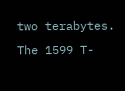two terabytes. The 1599 T-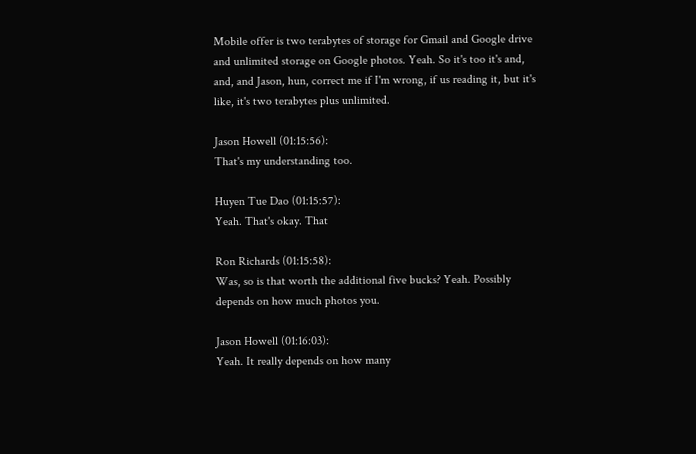Mobile offer is two terabytes of storage for Gmail and Google drive and unlimited storage on Google photos. Yeah. So it's too it's and, and, and Jason, hun, correct me if I'm wrong, if us reading it, but it's like, it's two terabytes plus unlimited.

Jason Howell (01:15:56):
That's my understanding too.

Huyen Tue Dao (01:15:57):
Yeah. That's okay. That

Ron Richards (01:15:58):
Was, so is that worth the additional five bucks? Yeah. Possibly depends on how much photos you.

Jason Howell (01:16:03):
Yeah. It really depends on how many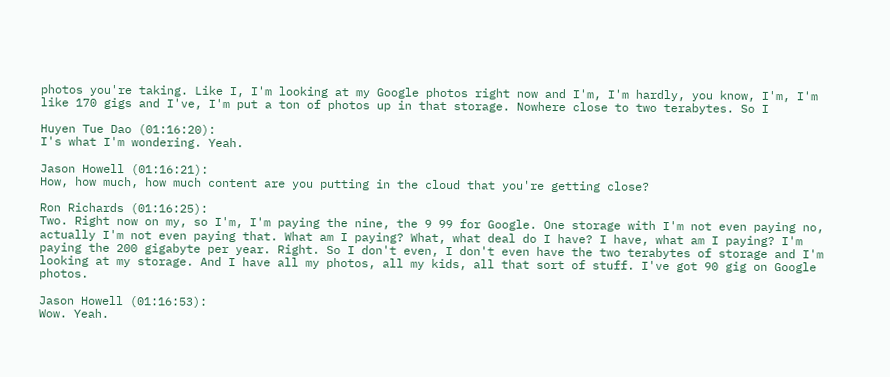photos you're taking. Like I, I'm looking at my Google photos right now and I'm, I'm hardly, you know, I'm, I'm like 170 gigs and I've, I'm put a ton of photos up in that storage. Nowhere close to two terabytes. So I

Huyen Tue Dao (01:16:20):
I's what I'm wondering. Yeah.

Jason Howell (01:16:21):
How, how much, how much content are you putting in the cloud that you're getting close?

Ron Richards (01:16:25):
Two. Right now on my, so I'm, I'm paying the nine, the 9 99 for Google. One storage with I'm not even paying no, actually I'm not even paying that. What am I paying? What, what deal do I have? I have, what am I paying? I'm paying the 200 gigabyte per year. Right. So I don't even, I don't even have the two terabytes of storage and I'm looking at my storage. And I have all my photos, all my kids, all that sort of stuff. I've got 90 gig on Google photos.

Jason Howell (01:16:53):
Wow. Yeah.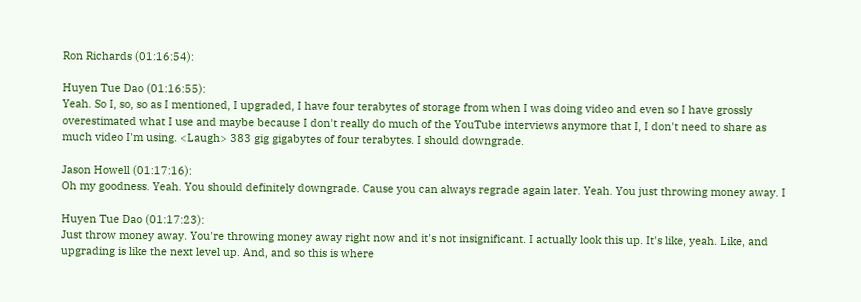Ron Richards (01:16:54):

Huyen Tue Dao (01:16:55):
Yeah. So I, so, so as I mentioned, I upgraded, I have four terabytes of storage from when I was doing video and even so I have grossly overestimated what I use and maybe because I don't really do much of the YouTube interviews anymore that I, I don't need to share as much video I'm using. <Laugh> 383 gig gigabytes of four terabytes. I should downgrade.

Jason Howell (01:17:16):
Oh my goodness. Yeah. You should definitely downgrade. Cause you can always regrade again later. Yeah. You just throwing money away. I

Huyen Tue Dao (01:17:23):
Just throw money away. You're throwing money away right now and it's not insignificant. I actually look this up. It's like, yeah. Like, and upgrading is like the next level up. And, and so this is where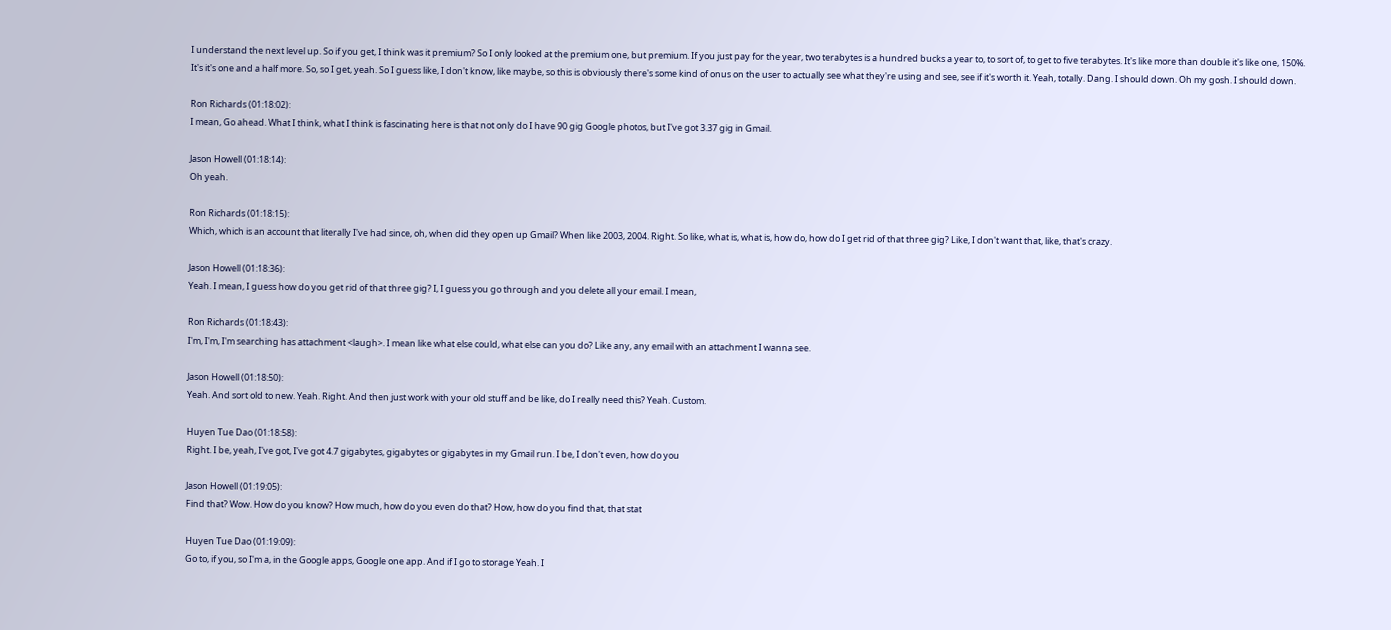I understand the next level up. So if you get, I think was it premium? So I only looked at the premium one, but premium. If you just pay for the year, two terabytes is a hundred bucks a year to, to sort of, to get to five terabytes. It's like more than double it's like one, 150%. It's it's one and a half more. So, so I get, yeah. So I guess like, I don't know, like maybe, so this is obviously there's some kind of onus on the user to actually see what they're using and see, see if it's worth it. Yeah, totally. Dang. I should down. Oh my gosh. I should down.

Ron Richards (01:18:02):
I mean, Go ahead. What I think, what I think is fascinating here is that not only do I have 90 gig Google photos, but I've got 3.37 gig in Gmail.

Jason Howell (01:18:14):
Oh yeah.

Ron Richards (01:18:15):
Which, which is an account that literally I've had since, oh, when did they open up Gmail? When like 2003, 2004. Right. So like, what is, what is, how do, how do I get rid of that three gig? Like, I don't want that, like, that's crazy.

Jason Howell (01:18:36):
Yeah. I mean, I guess how do you get rid of that three gig? I, I guess you go through and you delete all your email. I mean,

Ron Richards (01:18:43):
I'm, I'm, I'm searching has attachment <laugh>. I mean like what else could, what else can you do? Like any, any email with an attachment I wanna see.

Jason Howell (01:18:50):
Yeah. And sort old to new. Yeah. Right. And then just work with your old stuff and be like, do I really need this? Yeah. Custom.

Huyen Tue Dao (01:18:58):
Right. I be, yeah, I've got, I've got 4.7 gigabytes, gigabytes or gigabytes in my Gmail run. I be, I don't even, how do you

Jason Howell (01:19:05):
Find that? Wow. How do you know? How much, how do you even do that? How, how do you find that, that stat

Huyen Tue Dao (01:19:09):
Go to, if you, so I'm a, in the Google apps, Google one app. And if I go to storage Yeah. I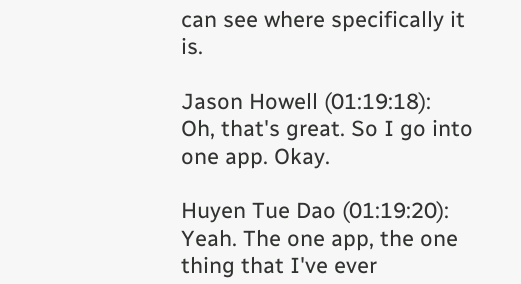can see where specifically it is.

Jason Howell (01:19:18):
Oh, that's great. So I go into one app. Okay.

Huyen Tue Dao (01:19:20):
Yeah. The one app, the one thing that I've ever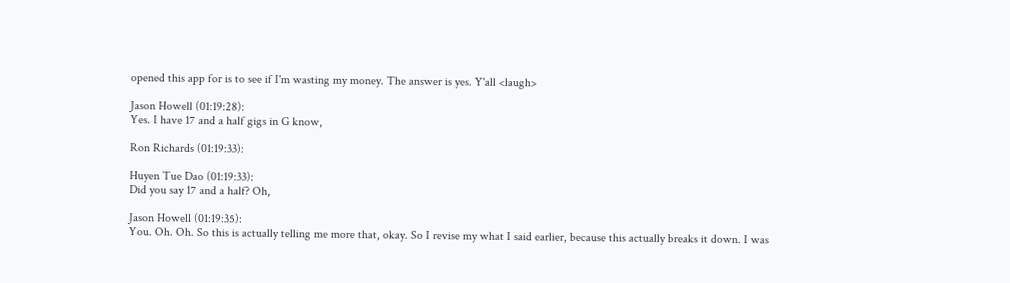opened this app for is to see if I'm wasting my money. The answer is yes. Y'all <laugh>

Jason Howell (01:19:28):
Yes. I have 17 and a half gigs in G know,

Ron Richards (01:19:33):

Huyen Tue Dao (01:19:33):
Did you say 17 and a half? Oh,

Jason Howell (01:19:35):
You. Oh. Oh. So this is actually telling me more that, okay. So I revise my what I said earlier, because this actually breaks it down. I was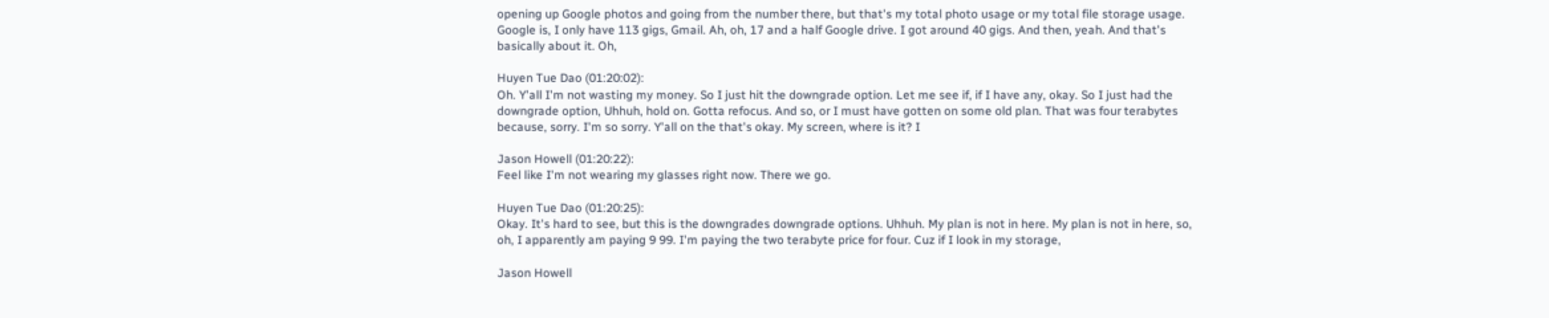opening up Google photos and going from the number there, but that's my total photo usage or my total file storage usage. Google is, I only have 113 gigs, Gmail. Ah, oh, 17 and a half Google drive. I got around 40 gigs. And then, yeah. And that's basically about it. Oh,

Huyen Tue Dao (01:20:02):
Oh. Y'all I'm not wasting my money. So I just hit the downgrade option. Let me see if, if I have any, okay. So I just had the downgrade option, Uhhuh, hold on. Gotta refocus. And so, or I must have gotten on some old plan. That was four terabytes because, sorry. I'm so sorry. Y'all on the that's okay. My screen, where is it? I

Jason Howell (01:20:22):
Feel like I'm not wearing my glasses right now. There we go.

Huyen Tue Dao (01:20:25):
Okay. It's hard to see, but this is the downgrades downgrade options. Uhhuh. My plan is not in here. My plan is not in here, so, oh, I apparently am paying 9 99. I'm paying the two terabyte price for four. Cuz if I look in my storage,

Jason Howell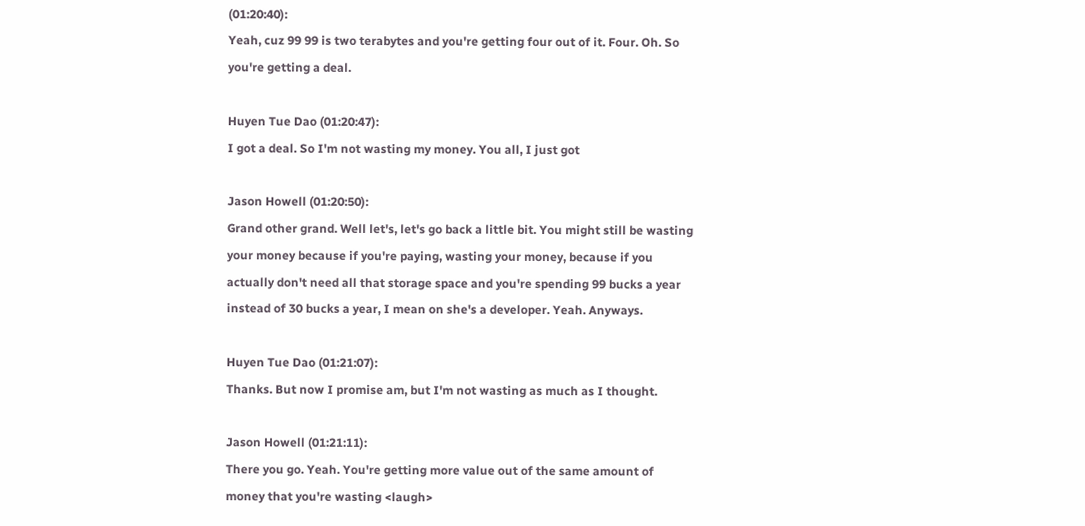(01:20:40):
Yeah, cuz 99 99 is two terabytes and you're getting four out of it. Four. Oh. So you're getting a deal.

Huyen Tue Dao (01:20:47):
I got a deal. So I'm not wasting my money. You all, I just got

Jason Howell (01:20:50):
Grand other grand. Well let's, let's go back a little bit. You might still be wasting your money because if you're paying, wasting your money, because if you actually don't need all that storage space and you're spending 99 bucks a year instead of 30 bucks a year, I mean on she's a developer. Yeah. Anyways.

Huyen Tue Dao (01:21:07):
Thanks. But now I promise am, but I'm not wasting as much as I thought.

Jason Howell (01:21:11):
There you go. Yeah. You're getting more value out of the same amount of money that you're wasting <laugh>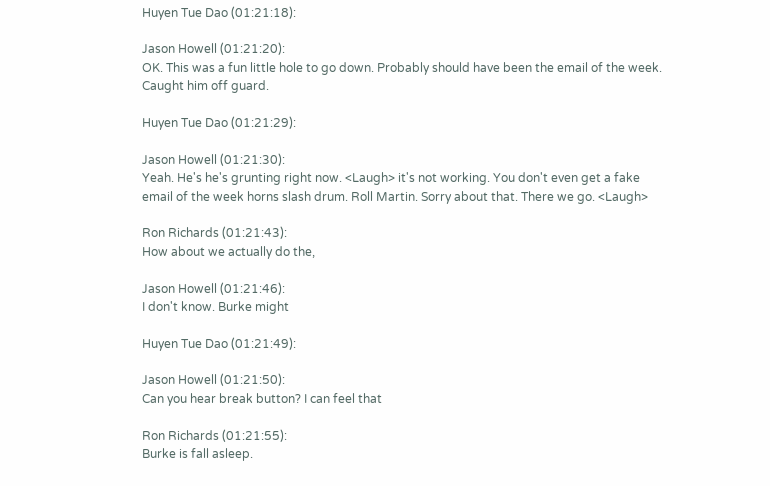Huyen Tue Dao (01:21:18):

Jason Howell (01:21:20):
OK. This was a fun little hole to go down. Probably should have been the email of the week. Caught him off guard.

Huyen Tue Dao (01:21:29):

Jason Howell (01:21:30):
Yeah. He's he's grunting right now. <Laugh> it's not working. You don't even get a fake email of the week horns slash drum. Roll Martin. Sorry about that. There we go. <Laugh>

Ron Richards (01:21:43):
How about we actually do the,

Jason Howell (01:21:46):
I don't know. Burke might

Huyen Tue Dao (01:21:49):

Jason Howell (01:21:50):
Can you hear break button? I can feel that

Ron Richards (01:21:55):
Burke is fall asleep.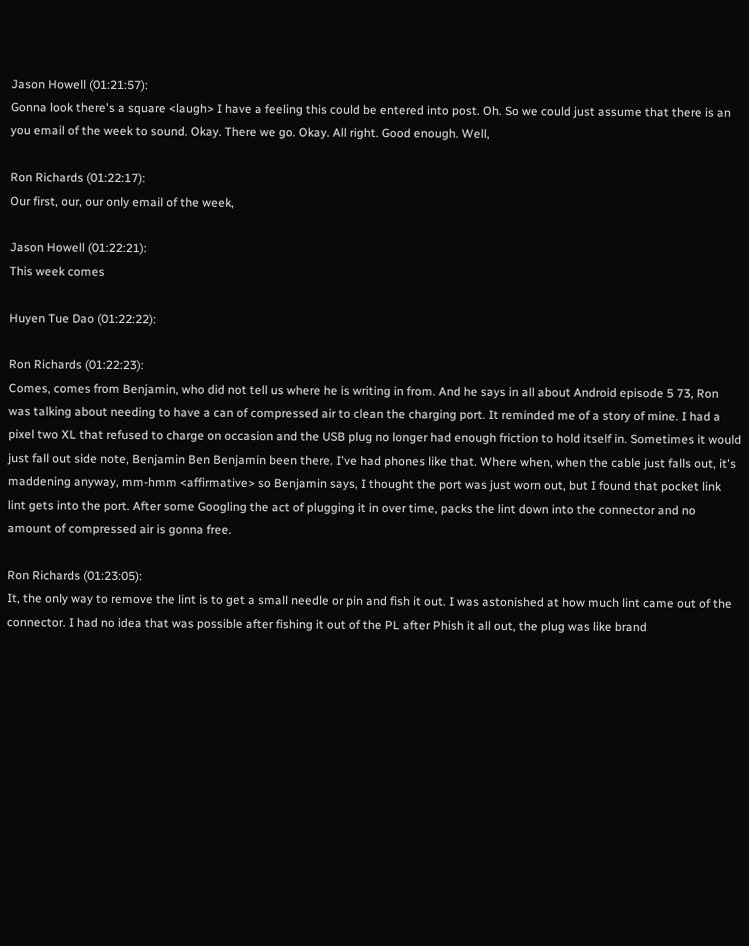Jason Howell (01:21:57):
Gonna look there's a square <laugh> I have a feeling this could be entered into post. Oh. So we could just assume that there is an you email of the week to sound. Okay. There we go. Okay. All right. Good enough. Well,

Ron Richards (01:22:17):
Our first, our, our only email of the week,

Jason Howell (01:22:21):
This week comes

Huyen Tue Dao (01:22:22):

Ron Richards (01:22:23):
Comes, comes from Benjamin, who did not tell us where he is writing in from. And he says in all about Android episode 5 73, Ron was talking about needing to have a can of compressed air to clean the charging port. It reminded me of a story of mine. I had a pixel two XL that refused to charge on occasion and the USB plug no longer had enough friction to hold itself in. Sometimes it would just fall out side note, Benjamin Ben Benjamin been there. I've had phones like that. Where when, when the cable just falls out, it's maddening anyway, mm-hmm <affirmative> so Benjamin says, I thought the port was just worn out, but I found that pocket link lint gets into the port. After some Googling the act of plugging it in over time, packs the lint down into the connector and no amount of compressed air is gonna free.

Ron Richards (01:23:05):
It, the only way to remove the lint is to get a small needle or pin and fish it out. I was astonished at how much lint came out of the connector. I had no idea that was possible after fishing it out of the PL after Phish it all out, the plug was like brand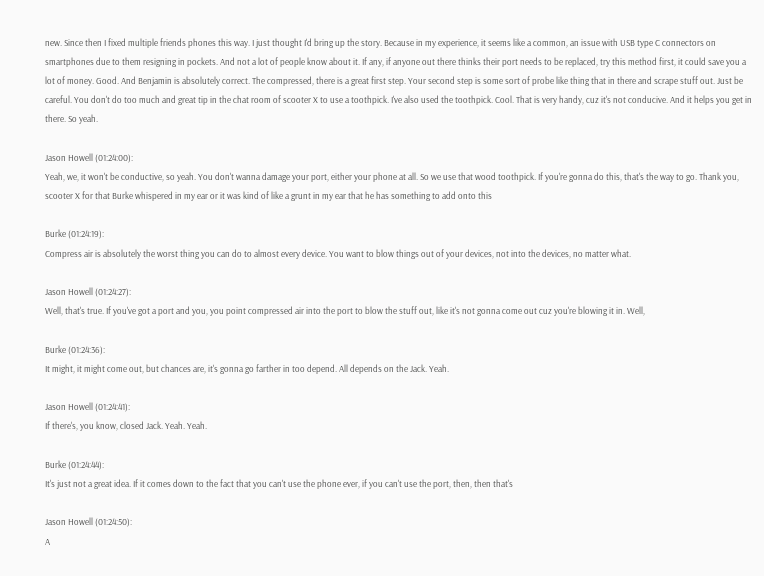new. Since then I fixed multiple friends phones this way. I just thought I'd bring up the story. Because in my experience, it seems like a common, an issue with USB type C connectors on smartphones due to them resigning in pockets. And not a lot of people know about it. If any, if anyone out there thinks their port needs to be replaced, try this method first, it could save you a lot of money. Good. And Benjamin is absolutely correct. The compressed, there is a great first step. Your second step is some sort of probe like thing that in there and scrape stuff out. Just be careful. You don't do too much and great tip in the chat room of scooter X to use a toothpick. I've also used the toothpick. Cool. That is very handy, cuz it's not conducive. And it helps you get in there. So yeah.

Jason Howell (01:24:00):
Yeah, we, it won't be conductive, so yeah. You don't wanna damage your port, either your phone at all. So we use that wood toothpick. If you're gonna do this, that's the way to go. Thank you, scooter X for that Burke whispered in my ear or it was kind of like a grunt in my ear that he has something to add onto this

Burke (01:24:19):
Compress air is absolutely the worst thing you can do to almost every device. You want to blow things out of your devices, not into the devices, no matter what.

Jason Howell (01:24:27):
Well, that's true. If you've got a port and you, you point compressed air into the port to blow the stuff out, like it's not gonna come out cuz you're blowing it in. Well,

Burke (01:24:36):
It might, it might come out, but chances are, it's gonna go farther in too depend. All depends on the Jack. Yeah.

Jason Howell (01:24:41):
If there's, you know, closed Jack. Yeah. Yeah.

Burke (01:24:44):
It's just not a great idea. If it comes down to the fact that you can't use the phone ever, if you can't use the port, then, then that's

Jason Howell (01:24:50):
A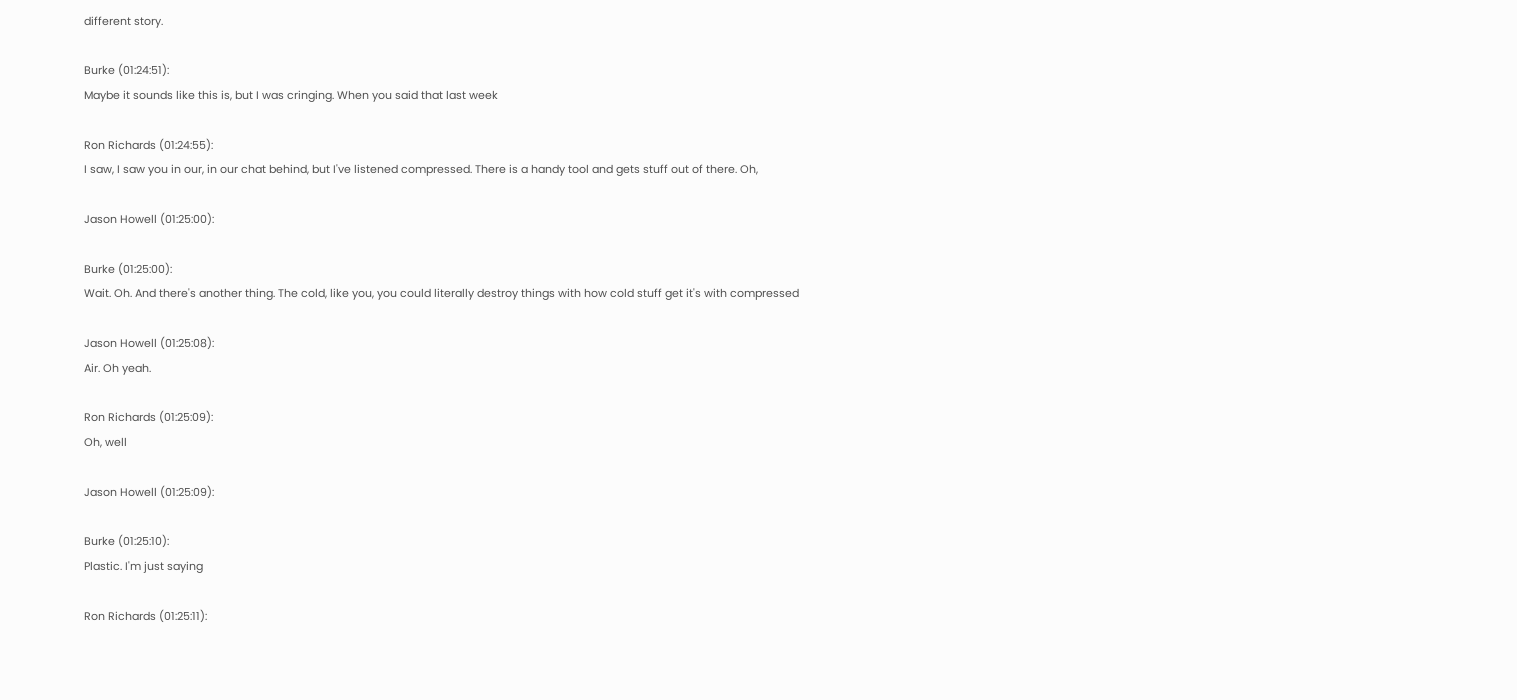different story.

Burke (01:24:51):
Maybe it sounds like this is, but I was cringing. When you said that last week

Ron Richards (01:24:55):
I saw, I saw you in our, in our chat behind, but I've listened compressed. There is a handy tool and gets stuff out of there. Oh,

Jason Howell (01:25:00):

Burke (01:25:00):
Wait. Oh. And there's another thing. The cold, like you, you could literally destroy things with how cold stuff get it's with compressed

Jason Howell (01:25:08):
Air. Oh yeah.

Ron Richards (01:25:09):
Oh, well

Jason Howell (01:25:09):

Burke (01:25:10):
Plastic. I'm just saying

Ron Richards (01:25:11):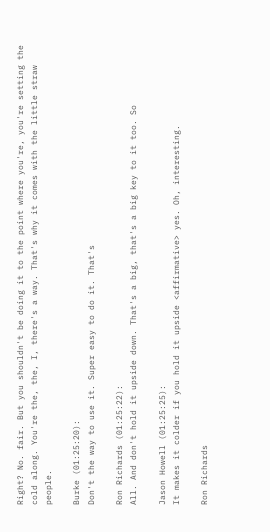Right? No. fair. But you shouldn't be doing it to the point where you're, you're setting the cold along. You're the, the, I, there's a way. That's why it comes with the little straw people.

Burke (01:25:20):
Don't the way to use it. Super easy to do it. That's

Ron Richards (01:25:22):
All. And don't hold it upside down. That's a big, that's a big key to it too. So

Jason Howell (01:25:25):
It makes it colder if you hold it upside <affirmative> yes. Oh, interesting.

Ron Richards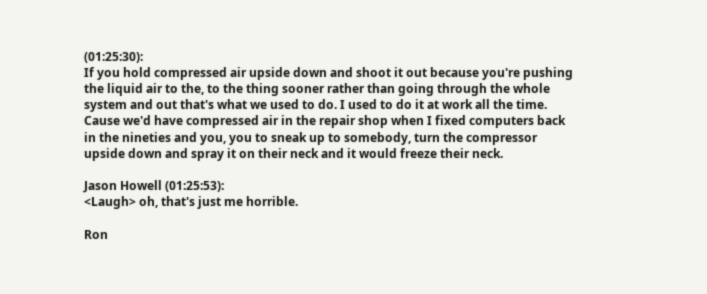(01:25:30):
If you hold compressed air upside down and shoot it out because you're pushing the liquid air to the, to the thing sooner rather than going through the whole system and out that's what we used to do. I used to do it at work all the time. Cause we'd have compressed air in the repair shop when I fixed computers back in the nineties and you, you to sneak up to somebody, turn the compressor upside down and spray it on their neck and it would freeze their neck.

Jason Howell (01:25:53):
<Laugh> oh, that's just me horrible.

Ron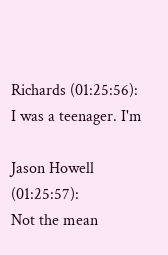Richards (01:25:56):
I was a teenager. I'm

Jason Howell (01:25:57):
Not the mean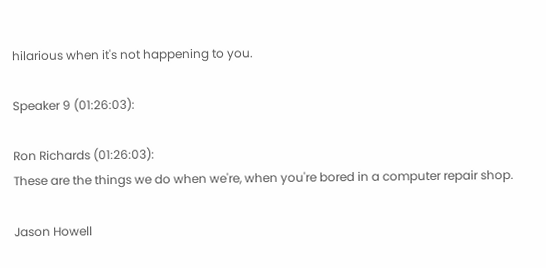hilarious when it's not happening to you.

Speaker 9 (01:26:03):

Ron Richards (01:26:03):
These are the things we do when we're, when you're bored in a computer repair shop.

Jason Howell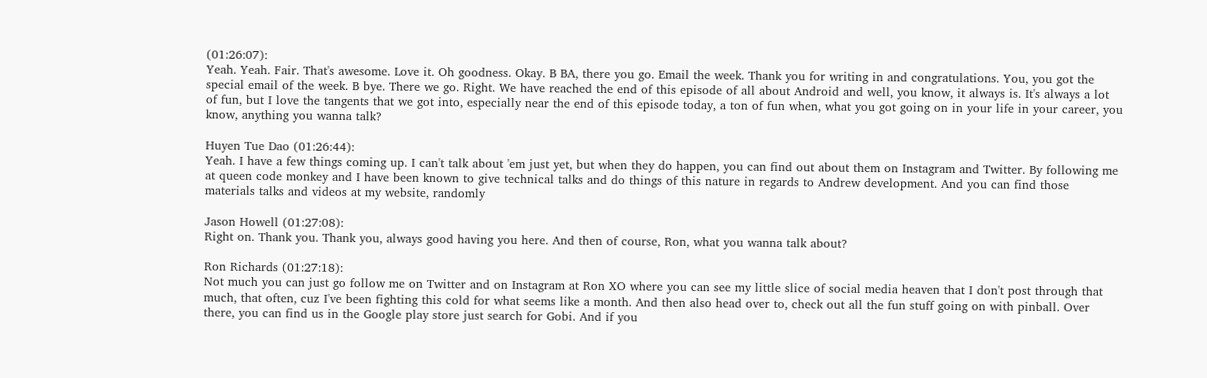(01:26:07):
Yeah. Yeah. Fair. That's awesome. Love it. Oh goodness. Okay. B BA, there you go. Email the week. Thank you for writing in and congratulations. You, you got the special email of the week. B bye. There we go. Right. We have reached the end of this episode of all about Android and well, you know, it always is. It's always a lot of fun, but I love the tangents that we got into, especially near the end of this episode today, a ton of fun when, what you got going on in your life in your career, you know, anything you wanna talk?

Huyen Tue Dao (01:26:44):
Yeah. I have a few things coming up. I can't talk about 'em just yet, but when they do happen, you can find out about them on Instagram and Twitter. By following me at queen code monkey and I have been known to give technical talks and do things of this nature in regards to Andrew development. And you can find those materials talks and videos at my website, randomly

Jason Howell (01:27:08):
Right on. Thank you. Thank you, always good having you here. And then of course, Ron, what you wanna talk about?

Ron Richards (01:27:18):
Not much you can just go follow me on Twitter and on Instagram at Ron XO where you can see my little slice of social media heaven that I don't post through that much, that often, cuz I've been fighting this cold for what seems like a month. And then also head over to, check out all the fun stuff going on with pinball. Over there, you can find us in the Google play store just search for Gobi. And if you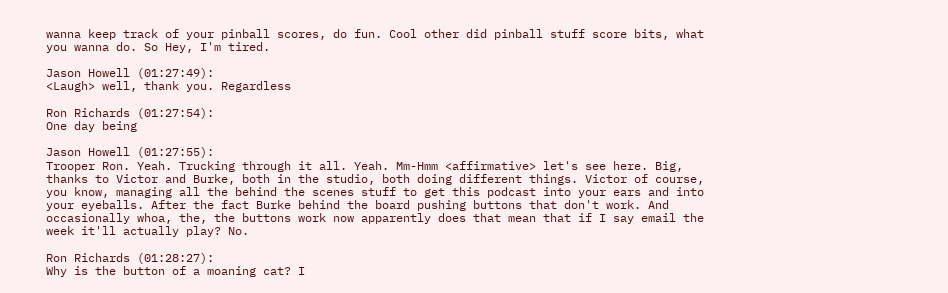wanna keep track of your pinball scores, do fun. Cool other did pinball stuff score bits, what you wanna do. So Hey, I'm tired.

Jason Howell (01:27:49):
<Laugh> well, thank you. Regardless

Ron Richards (01:27:54):
One day being

Jason Howell (01:27:55):
Trooper Ron. Yeah. Trucking through it all. Yeah. Mm-Hmm <affirmative> let's see here. Big, thanks to Victor and Burke, both in the studio, both doing different things. Victor of course, you know, managing all the behind the scenes stuff to get this podcast into your ears and into your eyeballs. After the fact Burke behind the board pushing buttons that don't work. And occasionally whoa, the, the buttons work now apparently does that mean that if I say email the week it'll actually play? No.

Ron Richards (01:28:27):
Why is the button of a moaning cat? I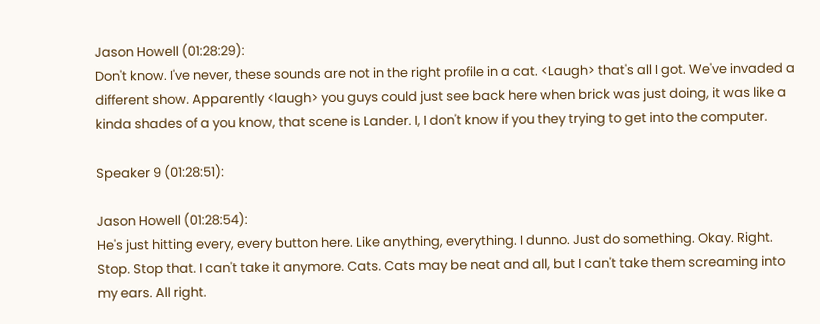Jason Howell (01:28:29):
Don't know. I've never, these sounds are not in the right profile in a cat. <Laugh> that's all I got. We've invaded a different show. Apparently <laugh> you guys could just see back here when brick was just doing, it was like a kinda shades of a you know, that scene is Lander. I, I don't know if you they trying to get into the computer.

Speaker 9 (01:28:51):

Jason Howell (01:28:54):
He's just hitting every, every button here. Like anything, everything. I dunno. Just do something. Okay. Right. Stop. Stop that. I can't take it anymore. Cats. Cats may be neat and all, but I can't take them screaming into my ears. All right.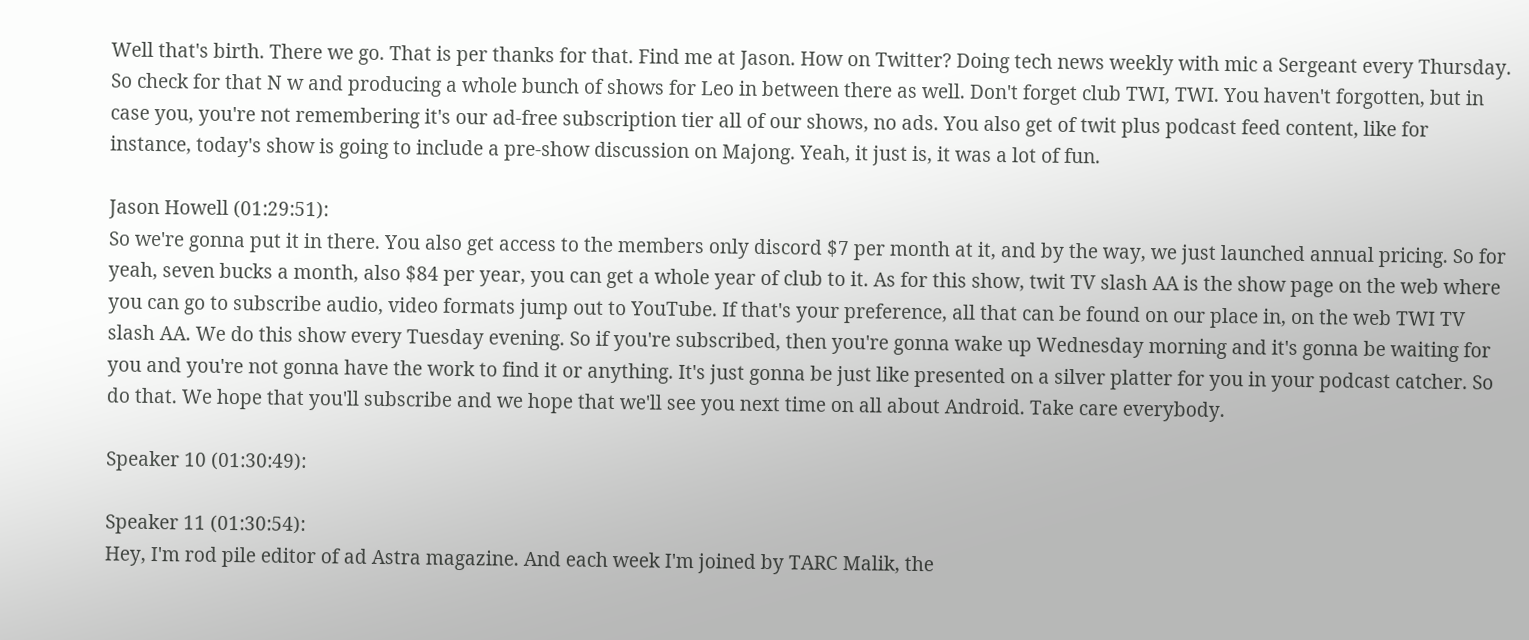Well that's birth. There we go. That is per thanks for that. Find me at Jason. How on Twitter? Doing tech news weekly with mic a Sergeant every Thursday. So check for that N w and producing a whole bunch of shows for Leo in between there as well. Don't forget club TWI, TWI. You haven't forgotten, but in case you, you're not remembering it's our ad-free subscription tier all of our shows, no ads. You also get of twit plus podcast feed content, like for instance, today's show is going to include a pre-show discussion on Majong. Yeah, it just is, it was a lot of fun.

Jason Howell (01:29:51):
So we're gonna put it in there. You also get access to the members only discord $7 per month at it, and by the way, we just launched annual pricing. So for yeah, seven bucks a month, also $84 per year, you can get a whole year of club to it. As for this show, twit TV slash AA is the show page on the web where you can go to subscribe audio, video formats jump out to YouTube. If that's your preference, all that can be found on our place in, on the web TWI TV slash AA. We do this show every Tuesday evening. So if you're subscribed, then you're gonna wake up Wednesday morning and it's gonna be waiting for you and you're not gonna have the work to find it or anything. It's just gonna be just like presented on a silver platter for you in your podcast catcher. So do that. We hope that you'll subscribe and we hope that we'll see you next time on all about Android. Take care everybody.

Speaker 10 (01:30:49):

Speaker 11 (01:30:54):
Hey, I'm rod pile editor of ad Astra magazine. And each week I'm joined by TARC Malik, the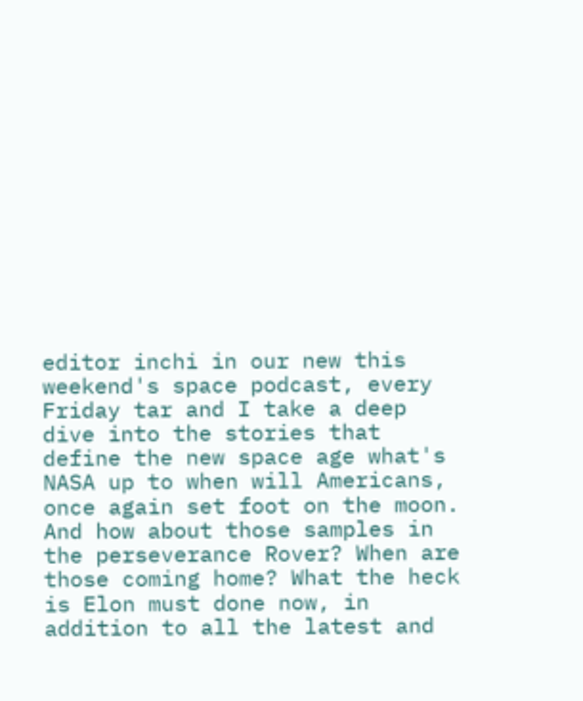editor inchi in our new this weekend's space podcast, every Friday tar and I take a deep dive into the stories that define the new space age what's NASA up to when will Americans, once again set foot on the moon. And how about those samples in the perseverance Rover? When are those coming home? What the heck is Elon must done now, in addition to all the latest and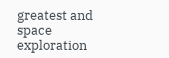greatest and space exploration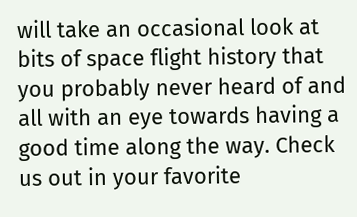will take an occasional look at bits of space flight history that you probably never heard of and all with an eye towards having a good time along the way. Check us out in your favorite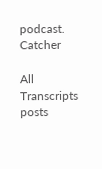podcast. Catcher

All Transcripts posts